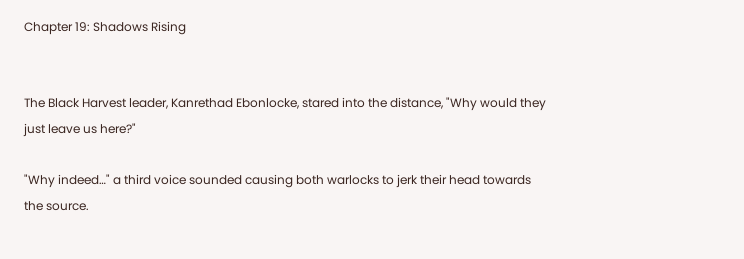Chapter 19: Shadows Rising


The Black Harvest leader, Kanrethad Ebonlocke, stared into the distance, "Why would they just leave us here?"

"Why indeed…" a third voice sounded causing both warlocks to jerk their head towards the source.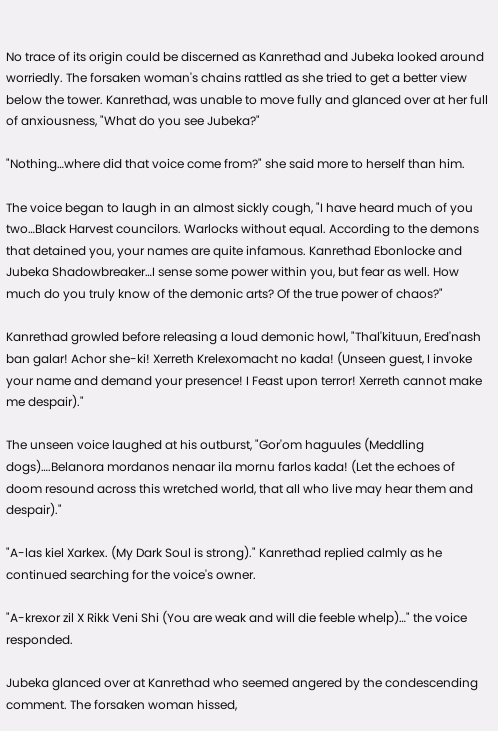No trace of its origin could be discerned as Kanrethad and Jubeka looked around worriedly. The forsaken woman's chains rattled as she tried to get a better view below the tower. Kanrethad, was unable to move fully and glanced over at her full of anxiousness, "What do you see Jubeka?"

"Nothing…where did that voice come from?" she said more to herself than him.

The voice began to laugh in an almost sickly cough, "I have heard much of you two…Black Harvest councilors. Warlocks without equal. According to the demons that detained you, your names are quite infamous. Kanrethad Ebonlocke and Jubeka Shadowbreaker…I sense some power within you, but fear as well. How much do you truly know of the demonic arts? Of the true power of chaos?"

Kanrethad growled before releasing a loud demonic howl, "Thal'kituun, Ered'nash ban galar! Achor she-ki! Xerreth Krelexomacht no kada! (Unseen guest, I invoke your name and demand your presence! I Feast upon terror! Xerreth cannot make me despair)."

The unseen voice laughed at his outburst, "Gor'om haguules (Meddling dogs)….Belanora mordanos nenaar ila mornu farlos kada! (Let the echoes of doom resound across this wretched world, that all who live may hear them and despair)."

"A-las kiel Xarkex. (My Dark Soul is strong)." Kanrethad replied calmly as he continued searching for the voice's owner.

"A-krexor zil X Rikk Veni Shi (You are weak and will die feeble whelp)…" the voice responded.

Jubeka glanced over at Kanrethad who seemed angered by the condescending comment. The forsaken woman hissed,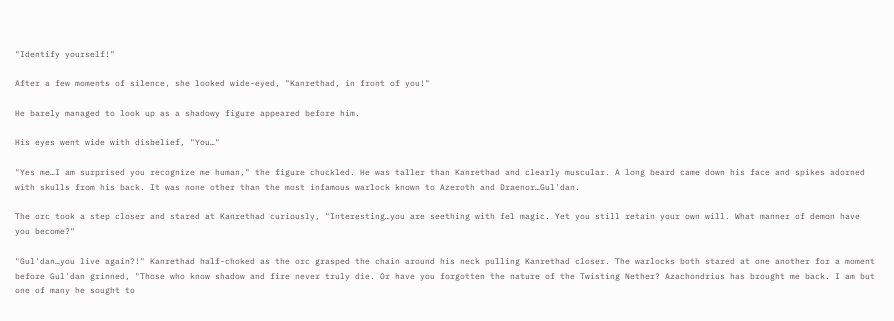"Identify yourself!"

After a few moments of silence, she looked wide-eyed, "Kanrethad, in front of you!"

He barely managed to look up as a shadowy figure appeared before him.

His eyes went wide with disbelief, "You…"

"Yes me…I am surprised you recognize me human," the figure chuckled. He was taller than Kanrethad and clearly muscular. A long beard came down his face and spikes adorned with skulls from his back. It was none other than the most infamous warlock known to Azeroth and Draenor…Gul'dan.

The orc took a step closer and stared at Kanrethad curiously, "Interesting…you are seething with fel magic. Yet you still retain your own will. What manner of demon have you become?"

"Gul'dan…you live again?!" Kanrethad half-choked as the orc grasped the chain around his neck pulling Kanrethad closer. The warlocks both stared at one another for a moment before Gul'dan grinned, "Those who know shadow and fire never truly die. Or have you forgotten the nature of the Twisting Nether? Azachondrius has brought me back. I am but one of many he sought to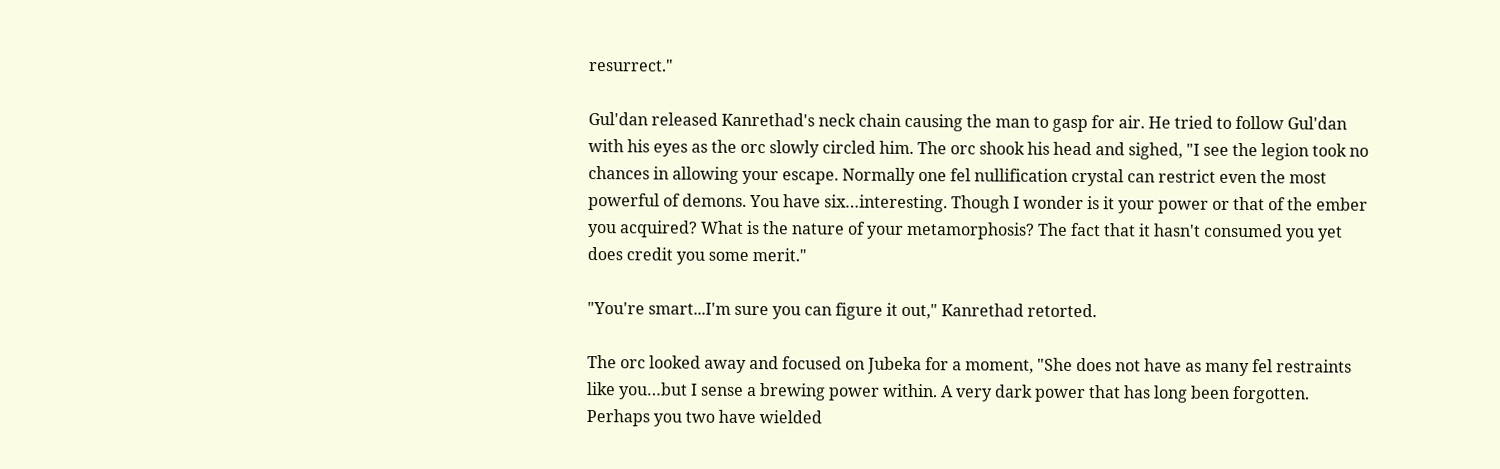resurrect."

Gul'dan released Kanrethad's neck chain causing the man to gasp for air. He tried to follow Gul'dan with his eyes as the orc slowly circled him. The orc shook his head and sighed, "I see the legion took no chances in allowing your escape. Normally one fel nullification crystal can restrict even the most powerful of demons. You have six…interesting. Though I wonder is it your power or that of the ember you acquired? What is the nature of your metamorphosis? The fact that it hasn't consumed you yet does credit you some merit."

"You're smart...I'm sure you can figure it out," Kanrethad retorted.

The orc looked away and focused on Jubeka for a moment, "She does not have as many fel restraints like you…but I sense a brewing power within. A very dark power that has long been forgotten. Perhaps you two have wielded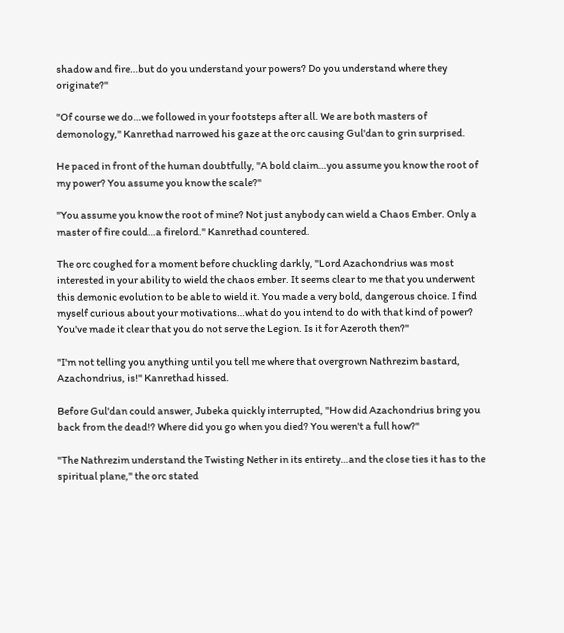shadow and fire…but do you understand your powers? Do you understand where they originate?"

"Of course we do…we followed in your footsteps after all. We are both masters of demonology," Kanrethad narrowed his gaze at the orc causing Gul'dan to grin surprised.

He paced in front of the human doubtfully, "A bold claim…you assume you know the root of my power? You assume you know the scale?"

"You assume you know the root of mine? Not just anybody can wield a Chaos Ember. Only a master of fire could…a firelord." Kanrethad countered.

The orc coughed for a moment before chuckling darkly, "Lord Azachondrius was most interested in your ability to wield the chaos ember. It seems clear to me that you underwent this demonic evolution to be able to wield it. You made a very bold, dangerous choice. I find myself curious about your motivations…what do you intend to do with that kind of power? You've made it clear that you do not serve the Legion. Is it for Azeroth then?"

"I'm not telling you anything until you tell me where that overgrown Nathrezim bastard, Azachondrius, is!" Kanrethad hissed.

Before Gul'dan could answer, Jubeka quickly interrupted, "How did Azachondrius bring you back from the dead!? Where did you go when you died? You weren't a full how?"

"The Nathrezim understand the Twisting Nether in its entirety…and the close ties it has to the spiritual plane," the orc stated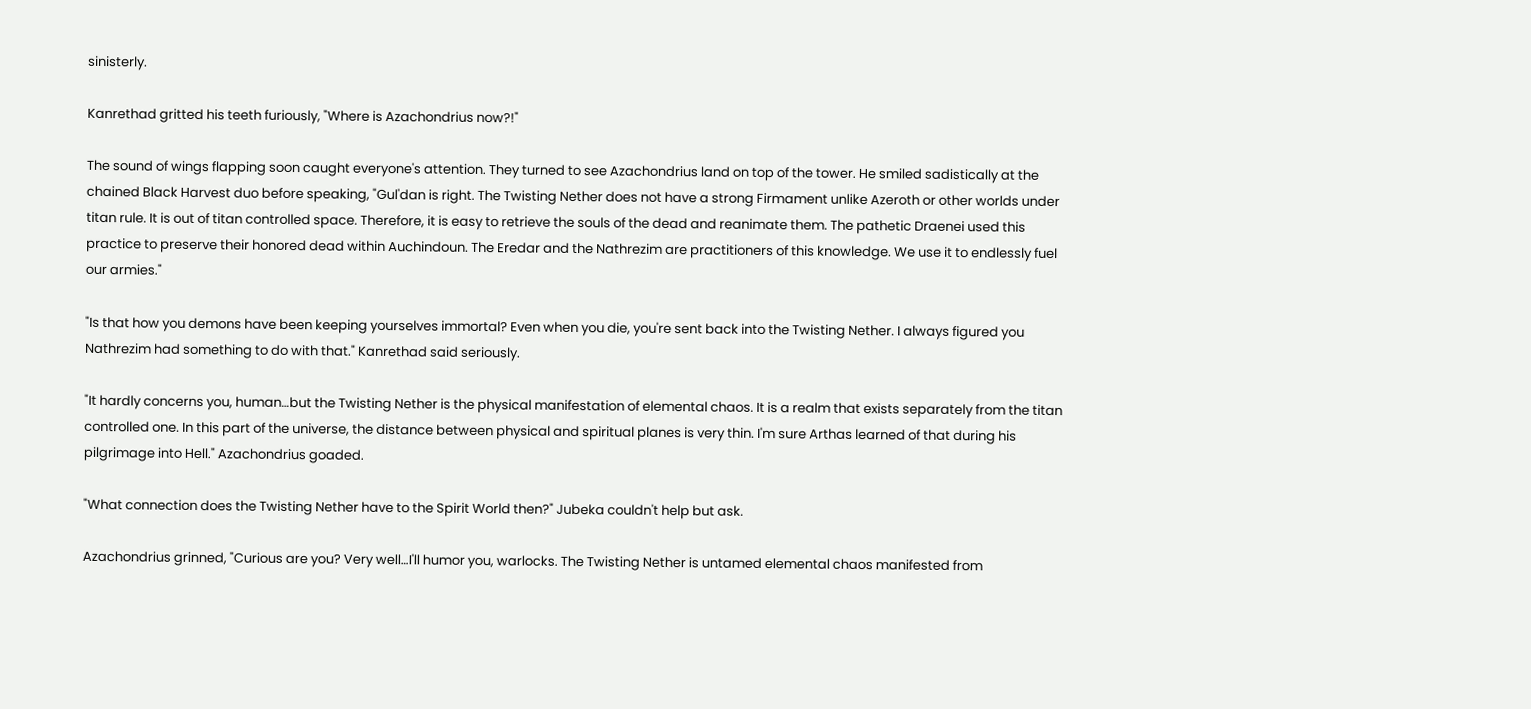sinisterly.

Kanrethad gritted his teeth furiously, "Where is Azachondrius now?!"

The sound of wings flapping soon caught everyone's attention. They turned to see Azachondrius land on top of the tower. He smiled sadistically at the chained Black Harvest duo before speaking, "Gul'dan is right. The Twisting Nether does not have a strong Firmament unlike Azeroth or other worlds under titan rule. It is out of titan controlled space. Therefore, it is easy to retrieve the souls of the dead and reanimate them. The pathetic Draenei used this practice to preserve their honored dead within Auchindoun. The Eredar and the Nathrezim are practitioners of this knowledge. We use it to endlessly fuel our armies."

"Is that how you demons have been keeping yourselves immortal? Even when you die, you're sent back into the Twisting Nether. I always figured you Nathrezim had something to do with that." Kanrethad said seriously.

"It hardly concerns you, human…but the Twisting Nether is the physical manifestation of elemental chaos. It is a realm that exists separately from the titan controlled one. In this part of the universe, the distance between physical and spiritual planes is very thin. I'm sure Arthas learned of that during his pilgrimage into Hell." Azachondrius goaded.

"What connection does the Twisting Nether have to the Spirit World then?" Jubeka couldn't help but ask.

Azachondrius grinned, "Curious are you? Very well…I'll humor you, warlocks. The Twisting Nether is untamed elemental chaos manifested from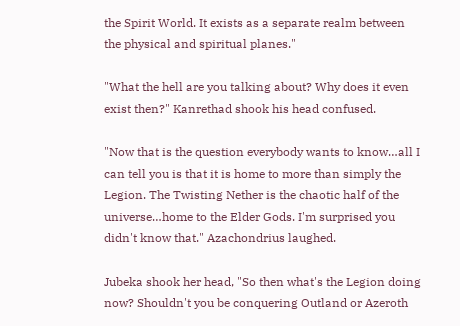the Spirit World. It exists as a separate realm between the physical and spiritual planes."

"What the hell are you talking about? Why does it even exist then?" Kanrethad shook his head confused.

"Now that is the question everybody wants to know…all I can tell you is that it is home to more than simply the Legion. The Twisting Nether is the chaotic half of the universe…home to the Elder Gods. I'm surprised you didn't know that." Azachondrius laughed.

Jubeka shook her head, "So then what's the Legion doing now? Shouldn't you be conquering Outland or Azeroth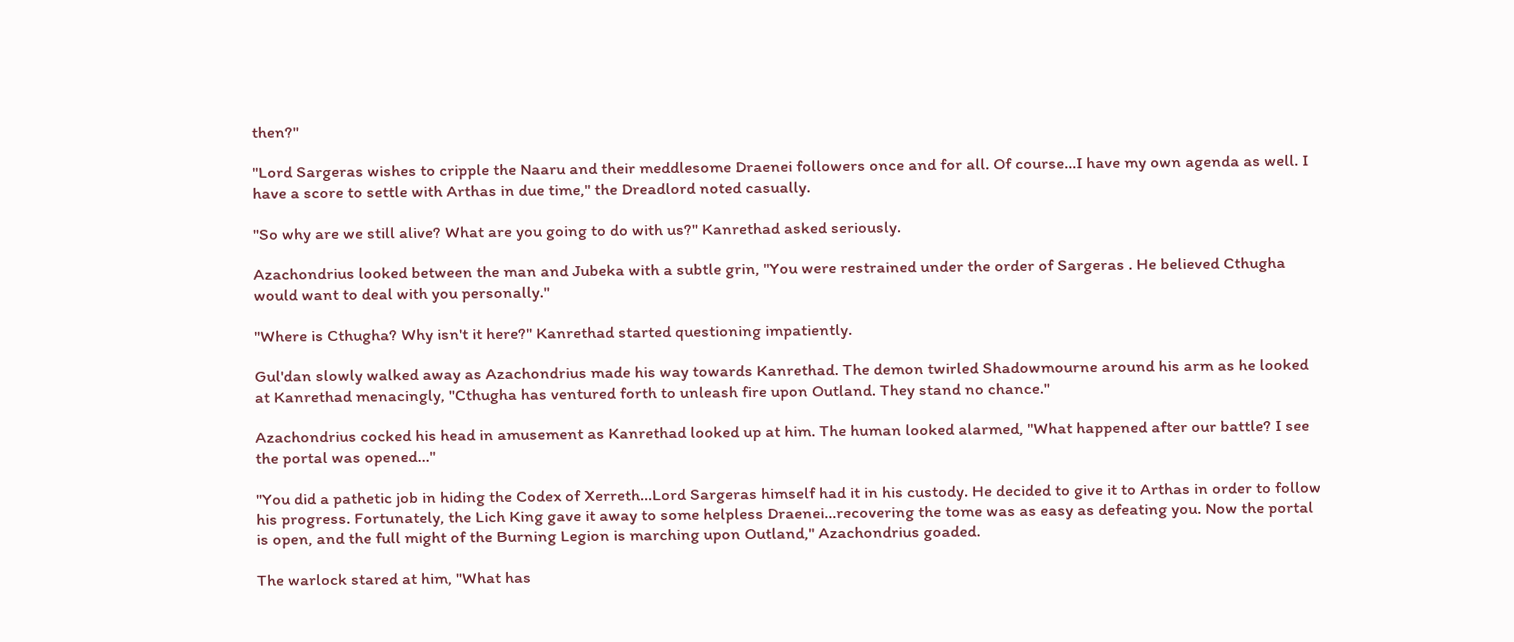then?"

"Lord Sargeras wishes to cripple the Naaru and their meddlesome Draenei followers once and for all. Of course…I have my own agenda as well. I have a score to settle with Arthas in due time," the Dreadlord noted casually.

"So why are we still alive? What are you going to do with us?" Kanrethad asked seriously.

Azachondrius looked between the man and Jubeka with a subtle grin, "You were restrained under the order of Sargeras . He believed Cthugha would want to deal with you personally."

"Where is Cthugha? Why isn't it here?" Kanrethad started questioning impatiently.

Gul'dan slowly walked away as Azachondrius made his way towards Kanrethad. The demon twirled Shadowmourne around his arm as he looked at Kanrethad menacingly, "Cthugha has ventured forth to unleash fire upon Outland. They stand no chance."

Azachondrius cocked his head in amusement as Kanrethad looked up at him. The human looked alarmed, "What happened after our battle? I see the portal was opened…"

"You did a pathetic job in hiding the Codex of Xerreth…Lord Sargeras himself had it in his custody. He decided to give it to Arthas in order to follow his progress. Fortunately, the Lich King gave it away to some helpless Draenei…recovering the tome was as easy as defeating you. Now the portal is open, and the full might of the Burning Legion is marching upon Outland," Azachondrius goaded.

The warlock stared at him, "What has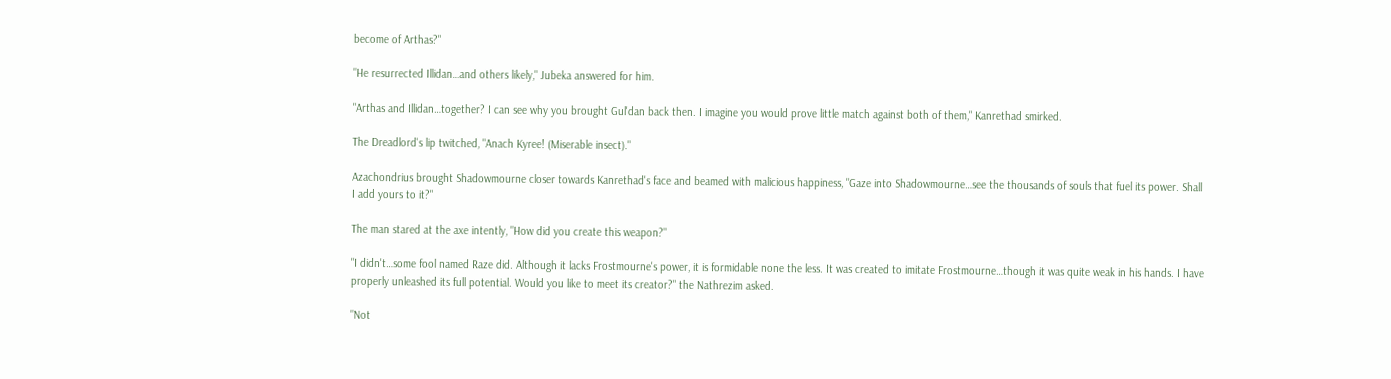become of Arthas?"

"He resurrected Illidan…and others likely," Jubeka answered for him.

"Arthas and Illidan…together? I can see why you brought Gul'dan back then. I imagine you would prove little match against both of them," Kanrethad smirked.

The Dreadlord's lip twitched, "Anach Kyree! (Miserable insect)."

Azachondrius brought Shadowmourne closer towards Kanrethad's face and beamed with malicious happiness, "Gaze into Shadowmourne…see the thousands of souls that fuel its power. Shall I add yours to it?"

The man stared at the axe intently, "How did you create this weapon?"

"I didn't…some fool named Raze did. Although it lacks Frostmourne's power, it is formidable none the less. It was created to imitate Frostmourne…though it was quite weak in his hands. I have properly unleashed its full potential. Would you like to meet its creator?" the Nathrezim asked.

"Not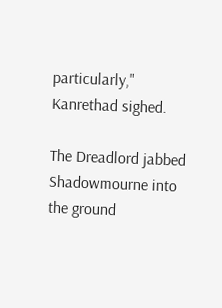particularly," Kanrethad sighed.

The Dreadlord jabbed Shadowmourne into the ground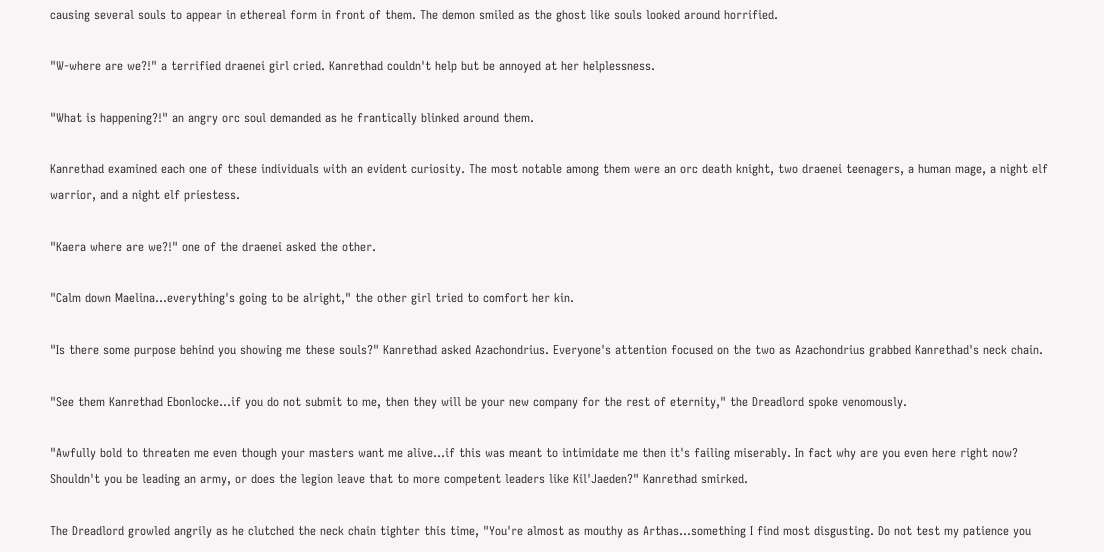causing several souls to appear in ethereal form in front of them. The demon smiled as the ghost like souls looked around horrified.

"W-where are we?!" a terrified draenei girl cried. Kanrethad couldn't help but be annoyed at her helplessness.

"What is happening?!" an angry orc soul demanded as he frantically blinked around them.

Kanrethad examined each one of these individuals with an evident curiosity. The most notable among them were an orc death knight, two draenei teenagers, a human mage, a night elf warrior, and a night elf priestess.

"Kaera where are we?!" one of the draenei asked the other.

"Calm down Maelina…everything's going to be alright," the other girl tried to comfort her kin.

"Is there some purpose behind you showing me these souls?" Kanrethad asked Azachondrius. Everyone's attention focused on the two as Azachondrius grabbed Kanrethad's neck chain.

"See them Kanrethad Ebonlocke…if you do not submit to me, then they will be your new company for the rest of eternity," the Dreadlord spoke venomously.

"Awfully bold to threaten me even though your masters want me alive…if this was meant to intimidate me then it's failing miserably. In fact why are you even here right now? Shouldn't you be leading an army, or does the legion leave that to more competent leaders like Kil'Jaeden?" Kanrethad smirked.

The Dreadlord growled angrily as he clutched the neck chain tighter this time, "You're almost as mouthy as Arthas…something I find most disgusting. Do not test my patience you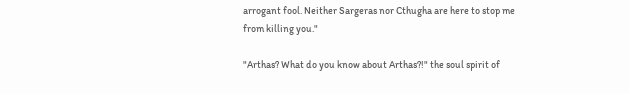arrogant fool. Neither Sargeras nor Cthugha are here to stop me from killing you."

"Arthas? What do you know about Arthas?!" the soul spirit of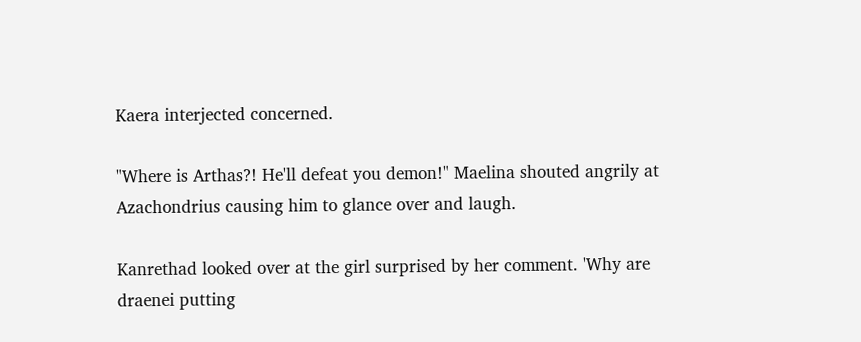Kaera interjected concerned.

"Where is Arthas?! He'll defeat you demon!" Maelina shouted angrily at Azachondrius causing him to glance over and laugh.

Kanrethad looked over at the girl surprised by her comment. 'Why are draenei putting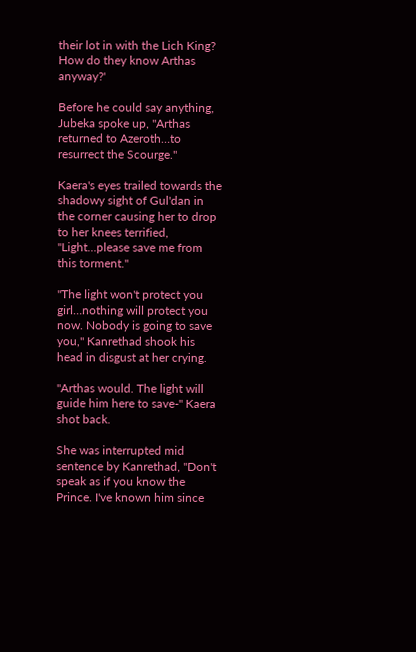their lot in with the Lich King? How do they know Arthas anyway?'

Before he could say anything, Jubeka spoke up, "Arthas returned to Azeroth…to resurrect the Scourge."

Kaera's eyes trailed towards the shadowy sight of Gul'dan in the corner causing her to drop to her knees terrified, "Light…please save me from this torment."

"The light won't protect you girl…nothing will protect you now. Nobody is going to save you," Kanrethad shook his head in disgust at her crying.

"Arthas would. The light will guide him here to save-" Kaera shot back.

She was interrupted mid sentence by Kanrethad, "Don't speak as if you know the Prince. I've known him since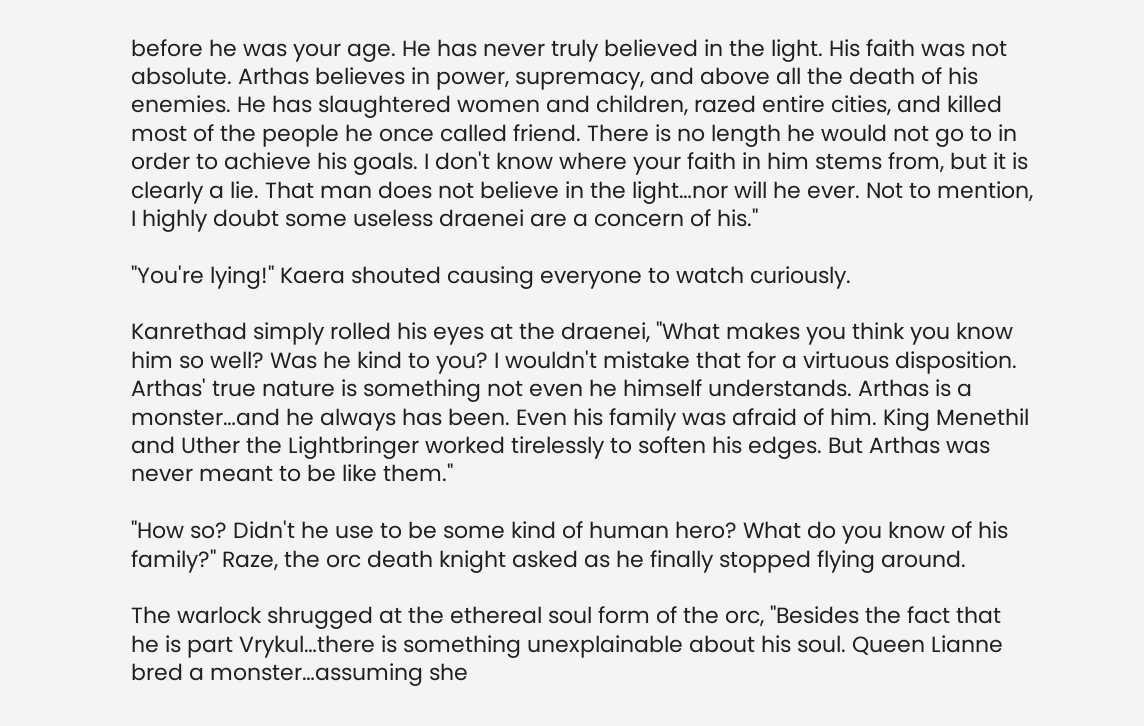before he was your age. He has never truly believed in the light. His faith was not absolute. Arthas believes in power, supremacy, and above all the death of his enemies. He has slaughtered women and children, razed entire cities, and killed most of the people he once called friend. There is no length he would not go to in order to achieve his goals. I don't know where your faith in him stems from, but it is clearly a lie. That man does not believe in the light…nor will he ever. Not to mention, I highly doubt some useless draenei are a concern of his."

"You're lying!" Kaera shouted causing everyone to watch curiously.

Kanrethad simply rolled his eyes at the draenei, "What makes you think you know him so well? Was he kind to you? I wouldn't mistake that for a virtuous disposition. Arthas' true nature is something not even he himself understands. Arthas is a monster…and he always has been. Even his family was afraid of him. King Menethil and Uther the Lightbringer worked tirelessly to soften his edges. But Arthas was never meant to be like them."

"How so? Didn't he use to be some kind of human hero? What do you know of his family?" Raze, the orc death knight asked as he finally stopped flying around.

The warlock shrugged at the ethereal soul form of the orc, "Besides the fact that he is part Vrykul…there is something unexplainable about his soul. Queen Lianne bred a monster…assuming she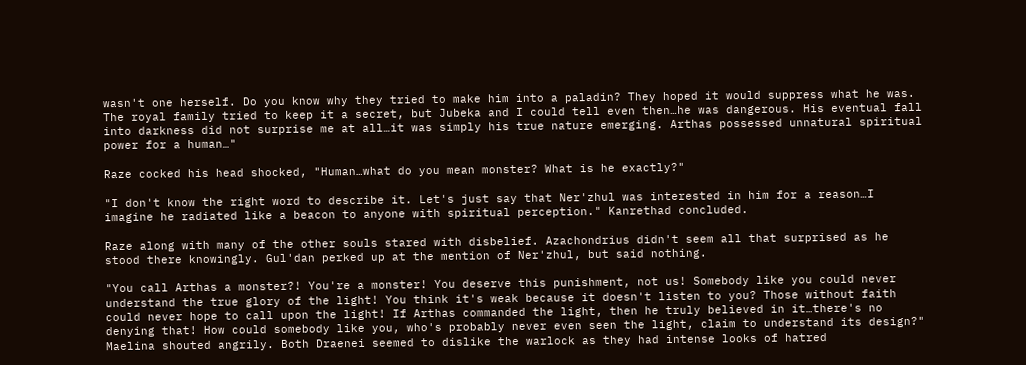wasn't one herself. Do you know why they tried to make him into a paladin? They hoped it would suppress what he was. The royal family tried to keep it a secret, but Jubeka and I could tell even then…he was dangerous. His eventual fall into darkness did not surprise me at all…it was simply his true nature emerging. Arthas possessed unnatural spiritual power for a human…"

Raze cocked his head shocked, "Human…what do you mean monster? What is he exactly?"

"I don't know the right word to describe it. Let's just say that Ner'zhul was interested in him for a reason…I imagine he radiated like a beacon to anyone with spiritual perception." Kanrethad concluded.

Raze along with many of the other souls stared with disbelief. Azachondrius didn't seem all that surprised as he stood there knowingly. Gul'dan perked up at the mention of Ner'zhul, but said nothing.

"You call Arthas a monster?! You're a monster! You deserve this punishment, not us! Somebody like you could never understand the true glory of the light! You think it's weak because it doesn't listen to you? Those without faith could never hope to call upon the light! If Arthas commanded the light, then he truly believed in it…there's no denying that! How could somebody like you, who's probably never even seen the light, claim to understand its design?" Maelina shouted angrily. Both Draenei seemed to dislike the warlock as they had intense looks of hatred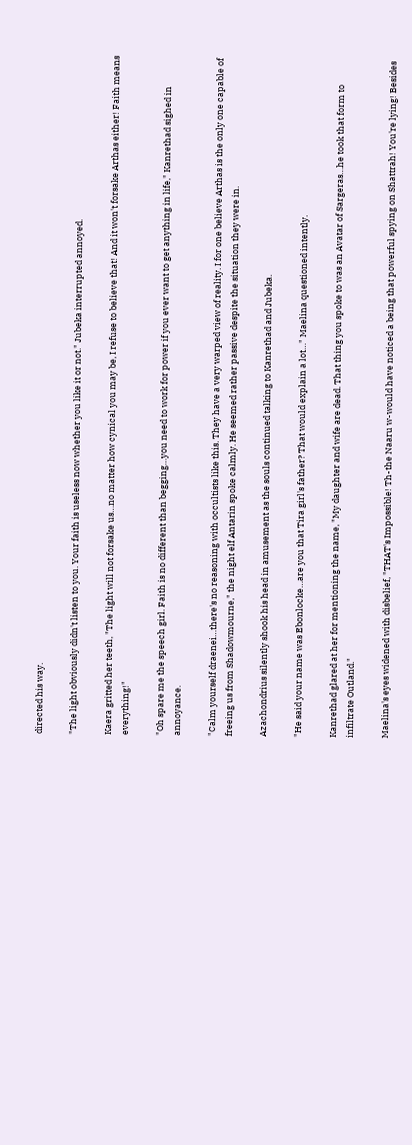directed his way.

"The light obviously didn't listen to you. Your faith is useless now whether you like it or not." Jubeka interrupted annoyed.

Kaera gritted her teeth, "The light will not forsake us…no matter how cynical you may be, I refuse to believe that! And it won't forsake Arthas either! Faith means everything!"

"Oh spare me the speech girl. Faith is no different than begging…you need to work for power if you ever want to get anything in life," Kanrethad sighed in annoyance.

"Calm yourself draenei…there's no reasoning with occultists like this. They have a very warped view of reality. I for one believe Arthas is the only one capable of freeing us from Shadowmourne," the night elf Antarin spoke calmly. He seemed rather passive despite the situation they were in.

Azachondrius silently shook his head in amusement as the souls continued talking to Kanrethad and Jubeka.

"He said your name was Ebonlocke…are you that Tira girl's father? That would explain a lot…" Maelina questioned intently.

Kanrethad glared at her for mentioning the name, "My daughter and wife are dead. That thing you spoke to was an Avatar of Sargeras…he took that form to infiltrate Outland."

Maelina's eyes widened with disbelief, "THAT's Impossible! Th-the Naaru w-would have noticed a being that powerful spying on Shattrah! You're lying! Besides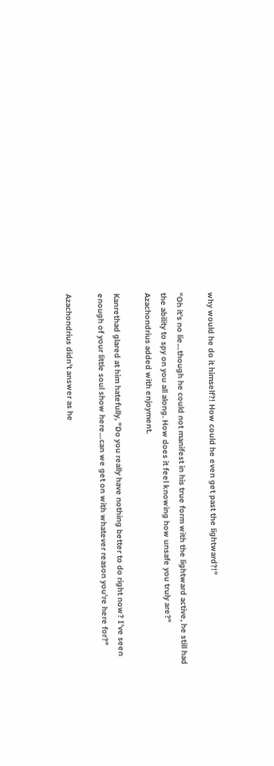why would he do it himself?! How could he even get past the lightward?!"

"Oh it's no lie…though he could not manifest in his true form with the lightward active, he still had the ability to spy on you all along. How does it feel knowing how unsafe you truly are?" Azachondrius added with enjoyment.

Kanrethad glared at him hatefully, "Do you really have nothing better to do right now? I've seen enough of your little soul show here…can we get on with whatever reason you're here for?"

Azachondrius didn't answer as he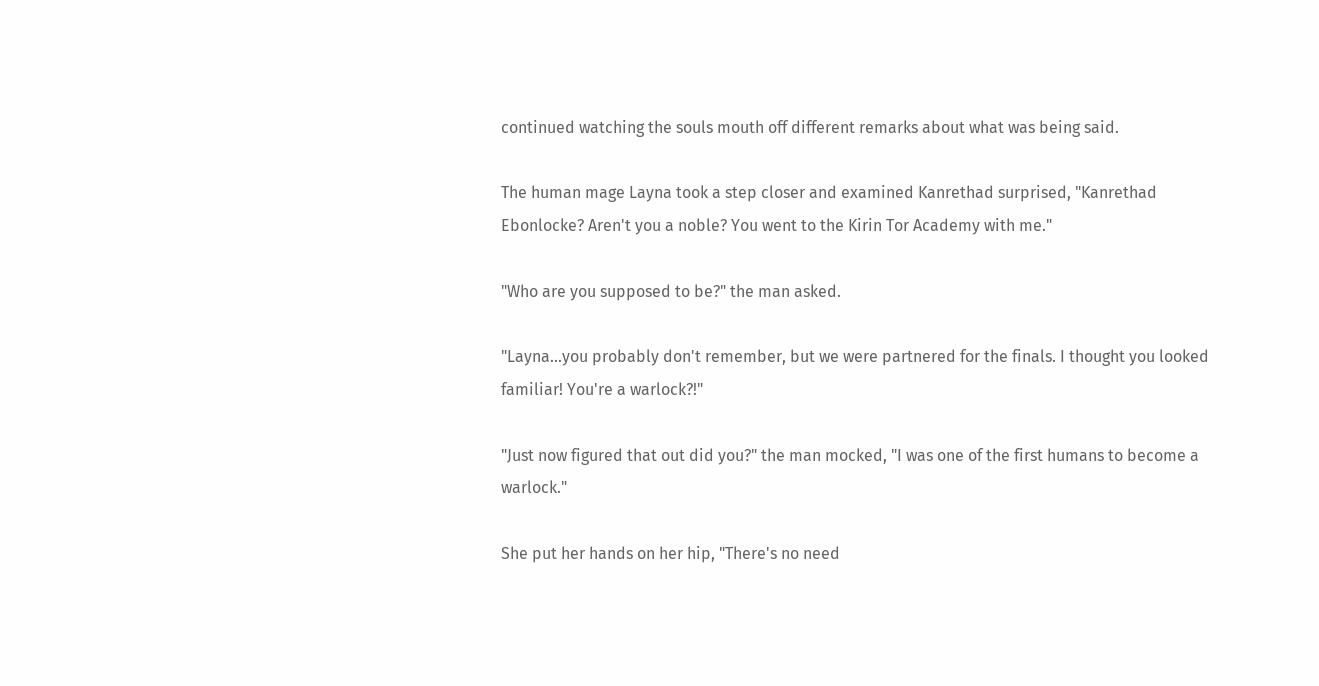continued watching the souls mouth off different remarks about what was being said.

The human mage Layna took a step closer and examined Kanrethad surprised, "Kanrethad Ebonlocke? Aren't you a noble? You went to the Kirin Tor Academy with me."

"Who are you supposed to be?" the man asked.

"Layna…you probably don't remember, but we were partnered for the finals. I thought you looked familiar! You're a warlock?!"

"Just now figured that out did you?" the man mocked, "I was one of the first humans to become a warlock."

She put her hands on her hip, "There's no need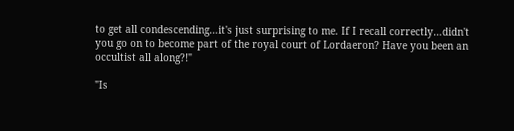to get all condescending…it's just surprising to me. If I recall correctly…didn't you go on to become part of the royal court of Lordaeron? Have you been an occultist all along?!"

"Is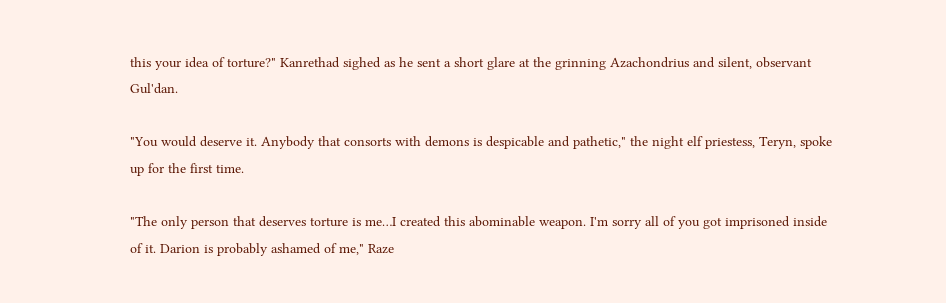this your idea of torture?" Kanrethad sighed as he sent a short glare at the grinning Azachondrius and silent, observant Gul'dan.

"You would deserve it. Anybody that consorts with demons is despicable and pathetic," the night elf priestess, Teryn, spoke up for the first time.

"The only person that deserves torture is me…I created this abominable weapon. I'm sorry all of you got imprisoned inside of it. Darion is probably ashamed of me," Raze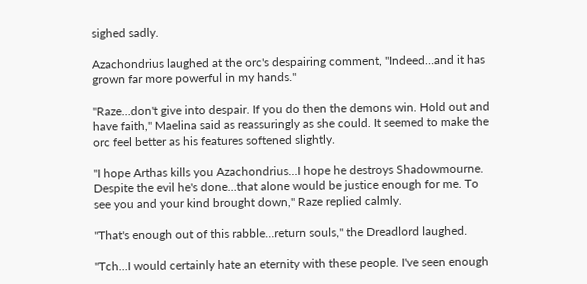sighed sadly.

Azachondrius laughed at the orc's despairing comment, "Indeed…and it has grown far more powerful in my hands."

"Raze…don't give into despair. If you do then the demons win. Hold out and have faith," Maelina said as reassuringly as she could. It seemed to make the orc feel better as his features softened slightly.

"I hope Arthas kills you Azachondrius…I hope he destroys Shadowmourne. Despite the evil he's done…that alone would be justice enough for me. To see you and your kind brought down," Raze replied calmly.

"That's enough out of this rabble…return souls," the Dreadlord laughed.

"Tch…I would certainly hate an eternity with these people. I've seen enough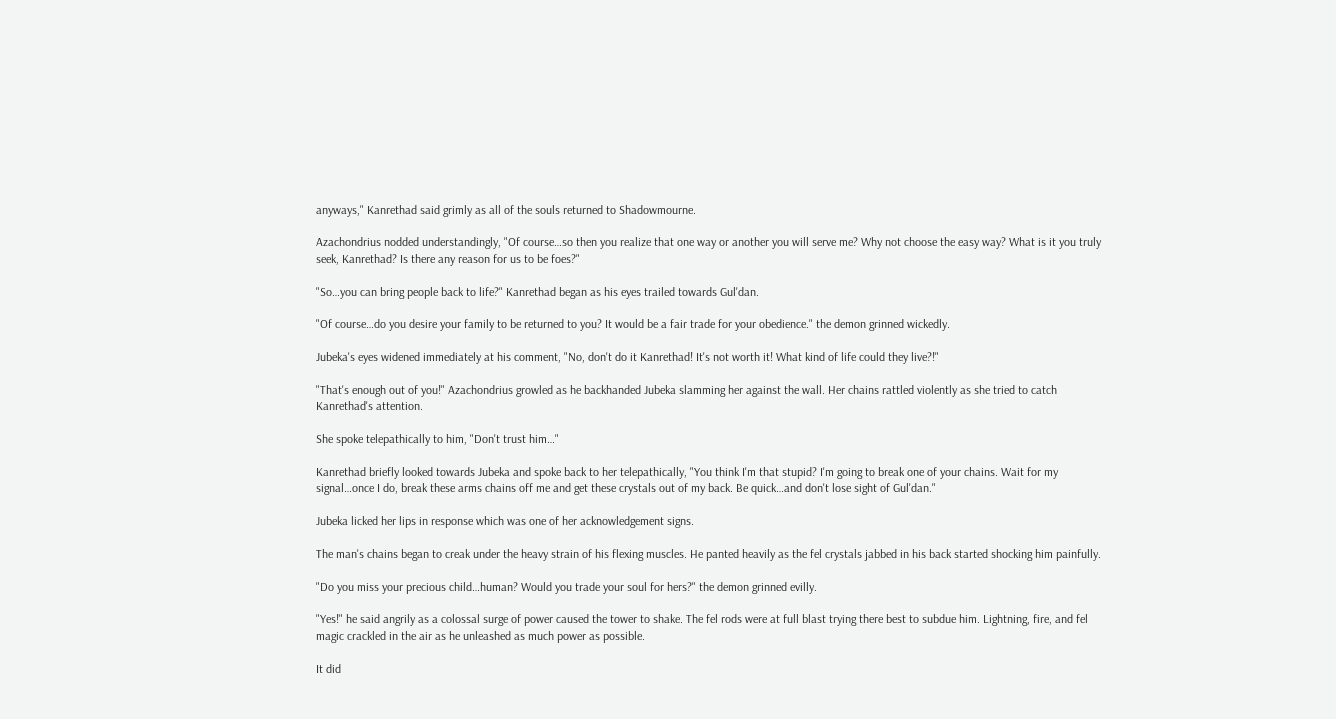anyways," Kanrethad said grimly as all of the souls returned to Shadowmourne.

Azachondrius nodded understandingly, "Of course…so then you realize that one way or another you will serve me? Why not choose the easy way? What is it you truly seek, Kanrethad? Is there any reason for us to be foes?"

"So…you can bring people back to life?" Kanrethad began as his eyes trailed towards Gul'dan.

"Of course…do you desire your family to be returned to you? It would be a fair trade for your obedience." the demon grinned wickedly.

Jubeka's eyes widened immediately at his comment, "No, don't do it Kanrethad! It's not worth it! What kind of life could they live?!"

"That's enough out of you!" Azachondrius growled as he backhanded Jubeka slamming her against the wall. Her chains rattled violently as she tried to catch Kanrethad's attention.

She spoke telepathically to him, "Don't trust him…"

Kanrethad briefly looked towards Jubeka and spoke back to her telepathically, "You think I'm that stupid? I'm going to break one of your chains. Wait for my signal…once I do, break these arms chains off me and get these crystals out of my back. Be quick…and don't lose sight of Gul'dan."

Jubeka licked her lips in response which was one of her acknowledgement signs.

The man's chains began to creak under the heavy strain of his flexing muscles. He panted heavily as the fel crystals jabbed in his back started shocking him painfully.

"Do you miss your precious child…human? Would you trade your soul for hers?" the demon grinned evilly.

"Yes!" he said angrily as a colossal surge of power caused the tower to shake. The fel rods were at full blast trying there best to subdue him. Lightning, fire, and fel magic crackled in the air as he unleashed as much power as possible.

It did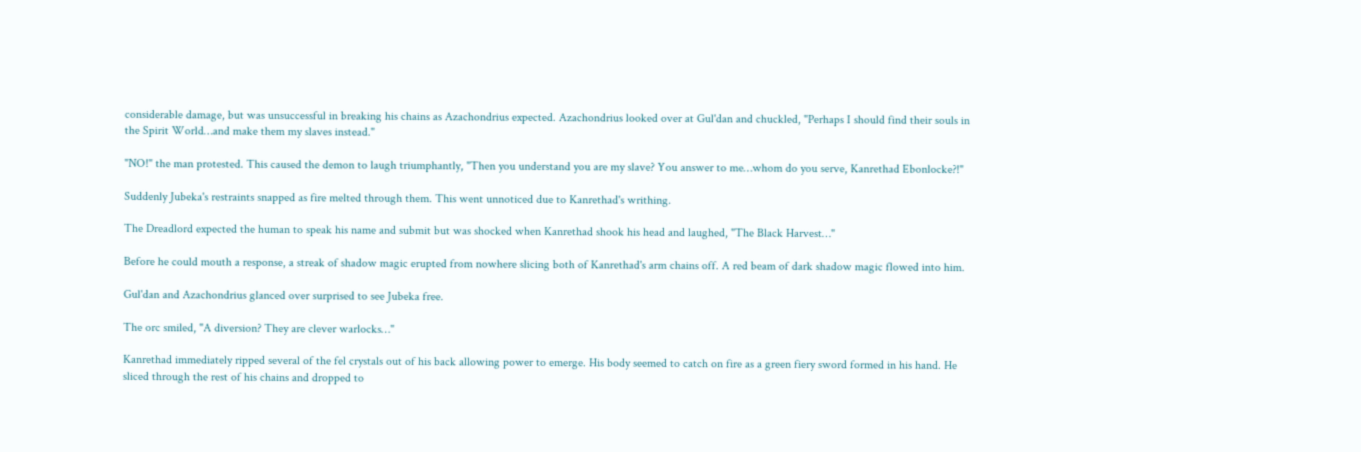considerable damage, but was unsuccessful in breaking his chains as Azachondrius expected. Azachondrius looked over at Gul'dan and chuckled, "Perhaps I should find their souls in the Spirit World…and make them my slaves instead."

"NO!" the man protested. This caused the demon to laugh triumphantly, "Then you understand you are my slave? You answer to me…whom do you serve, Kanrethad Ebonlocke?!"

Suddenly Jubeka's restraints snapped as fire melted through them. This went unnoticed due to Kanrethad's writhing.

The Dreadlord expected the human to speak his name and submit but was shocked when Kanrethad shook his head and laughed, "The Black Harvest…"

Before he could mouth a response, a streak of shadow magic erupted from nowhere slicing both of Kanrethad's arm chains off. A red beam of dark shadow magic flowed into him.

Gul'dan and Azachondrius glanced over surprised to see Jubeka free.

The orc smiled, "A diversion? They are clever warlocks…"

Kanrethad immediately ripped several of the fel crystals out of his back allowing power to emerge. His body seemed to catch on fire as a green fiery sword formed in his hand. He sliced through the rest of his chains and dropped to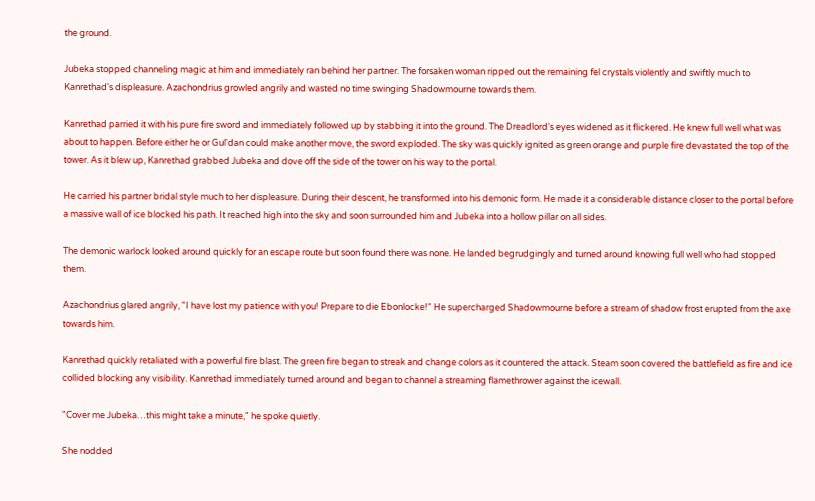the ground.

Jubeka stopped channeling magic at him and immediately ran behind her partner. The forsaken woman ripped out the remaining fel crystals violently and swiftly much to Kanrethad's displeasure. Azachondrius growled angrily and wasted no time swinging Shadowmourne towards them.

Kanrethad parried it with his pure fire sword and immediately followed up by stabbing it into the ground. The Dreadlord's eyes widened as it flickered. He knew full well what was about to happen. Before either he or Gul'dan could make another move, the sword exploded. The sky was quickly ignited as green orange and purple fire devastated the top of the tower. As it blew up, Kanrethad grabbed Jubeka and dove off the side of the tower on his way to the portal.

He carried his partner bridal style much to her displeasure. During their descent, he transformed into his demonic form. He made it a considerable distance closer to the portal before a massive wall of ice blocked his path. It reached high into the sky and soon surrounded him and Jubeka into a hollow pillar on all sides.

The demonic warlock looked around quickly for an escape route but soon found there was none. He landed begrudgingly and turned around knowing full well who had stopped them.

Azachondrius glared angrily, "I have lost my patience with you! Prepare to die Ebonlocke!" He supercharged Shadowmourne before a stream of shadow frost erupted from the axe towards him.

Kanrethad quickly retaliated with a powerful fire blast. The green fire began to streak and change colors as it countered the attack. Steam soon covered the battlefield as fire and ice collided blocking any visibility. Kanrethad immediately turned around and began to channel a streaming flamethrower against the icewall.

"Cover me Jubeka…this might take a minute," he spoke quietly.

She nodded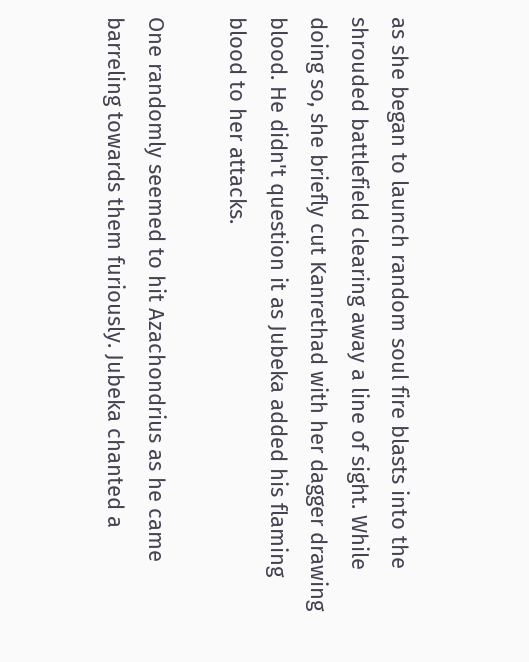as she began to launch random soul fire blasts into the shrouded battlefield clearing away a line of sight. While doing so, she briefly cut Kanrethad with her dagger drawing blood. He didn't question it as Jubeka added his flaming blood to her attacks.

One randomly seemed to hit Azachondrius as he came barreling towards them furiously. Jubeka chanted a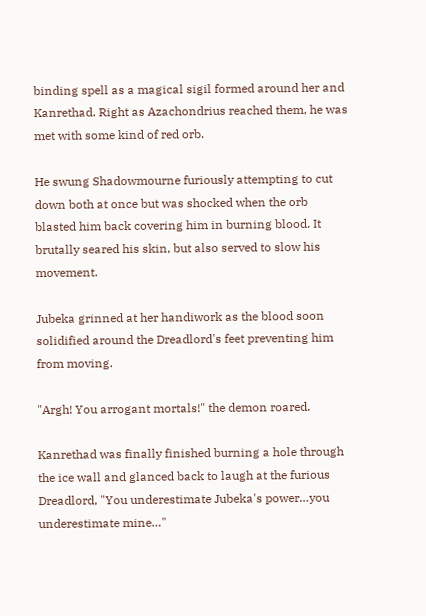binding spell as a magical sigil formed around her and Kanrethad. Right as Azachondrius reached them, he was met with some kind of red orb.

He swung Shadowmourne furiously attempting to cut down both at once but was shocked when the orb blasted him back covering him in burning blood. It brutally seared his skin, but also served to slow his movement.

Jubeka grinned at her handiwork as the blood soon solidified around the Dreadlord's feet preventing him from moving.

"Argh! You arrogant mortals!" the demon roared.

Kanrethad was finally finished burning a hole through the ice wall and glanced back to laugh at the furious Dreadlord, "You underestimate Jubeka's power…you underestimate mine…"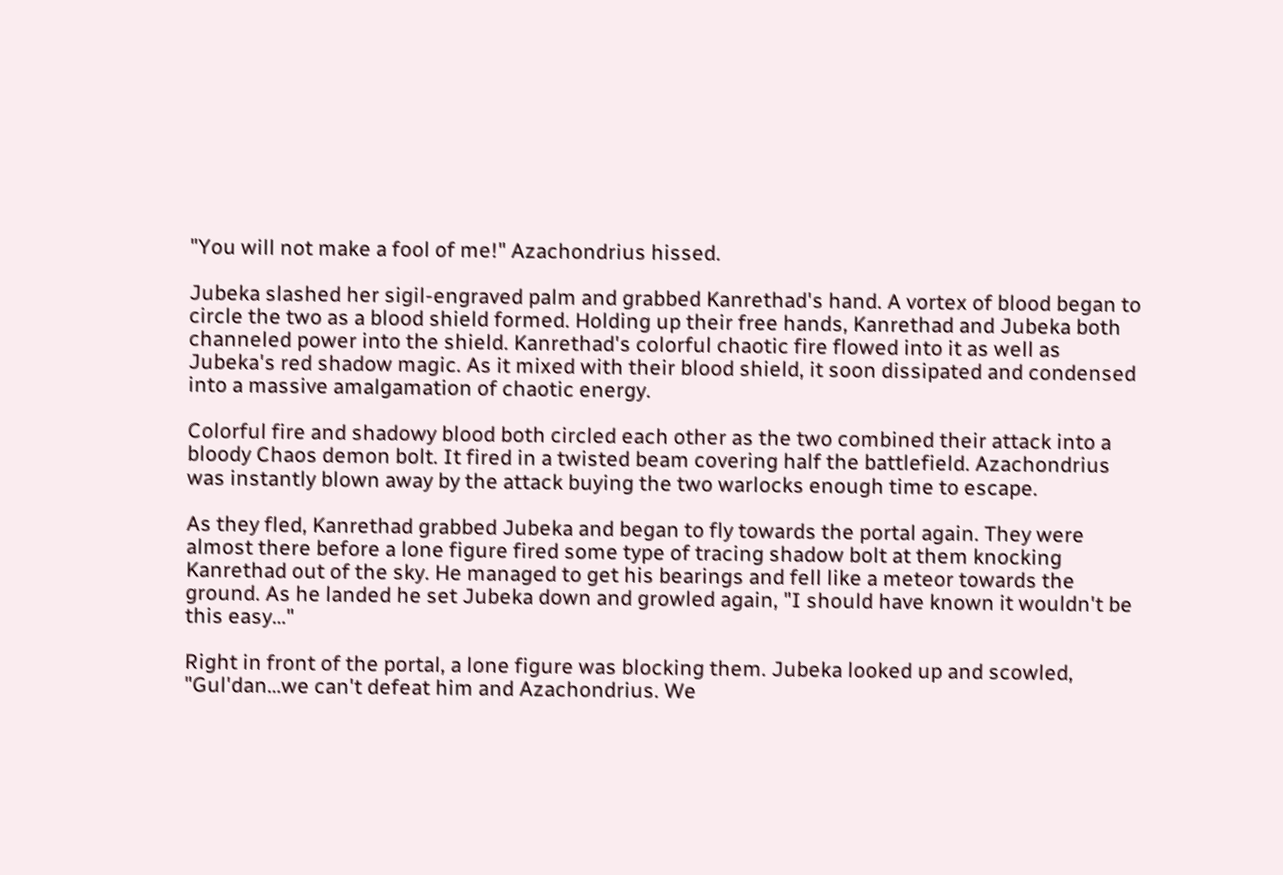"You will not make a fool of me!" Azachondrius hissed.

Jubeka slashed her sigil-engraved palm and grabbed Kanrethad's hand. A vortex of blood began to circle the two as a blood shield formed. Holding up their free hands, Kanrethad and Jubeka both channeled power into the shield. Kanrethad's colorful chaotic fire flowed into it as well as Jubeka's red shadow magic. As it mixed with their blood shield, it soon dissipated and condensed into a massive amalgamation of chaotic energy.

Colorful fire and shadowy blood both circled each other as the two combined their attack into a bloody Chaos demon bolt. It fired in a twisted beam covering half the battlefield. Azachondrius was instantly blown away by the attack buying the two warlocks enough time to escape.

As they fled, Kanrethad grabbed Jubeka and began to fly towards the portal again. They were almost there before a lone figure fired some type of tracing shadow bolt at them knocking Kanrethad out of the sky. He managed to get his bearings and fell like a meteor towards the ground. As he landed he set Jubeka down and growled again, "I should have known it wouldn't be this easy…"

Right in front of the portal, a lone figure was blocking them. Jubeka looked up and scowled, "Gul'dan…we can't defeat him and Azachondrius. We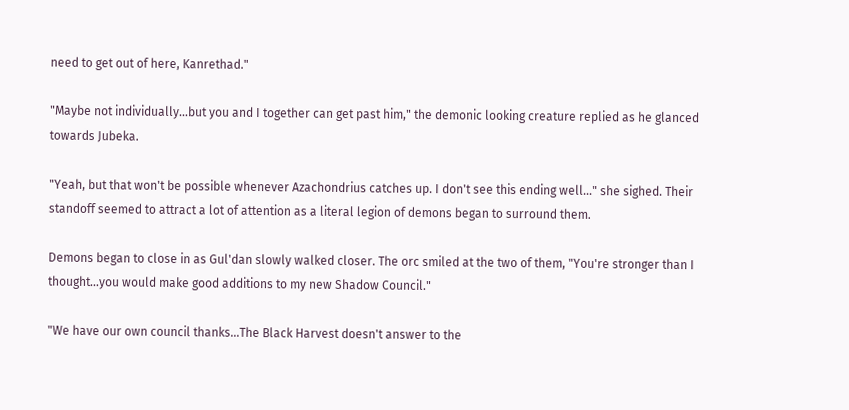need to get out of here, Kanrethad."

"Maybe not individually…but you and I together can get past him," the demonic looking creature replied as he glanced towards Jubeka.

"Yeah, but that won't be possible whenever Azachondrius catches up. I don't see this ending well…" she sighed. Their standoff seemed to attract a lot of attention as a literal legion of demons began to surround them.

Demons began to close in as Gul'dan slowly walked closer. The orc smiled at the two of them, "You're stronger than I thought…you would make good additions to my new Shadow Council."

"We have our own council thanks…The Black Harvest doesn't answer to the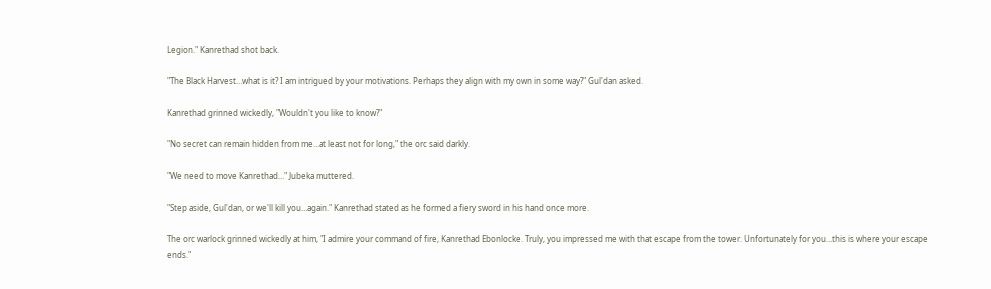Legion." Kanrethad shot back.

"The Black Harvest…what is it? I am intrigued by your motivations. Perhaps they align with my own in some way?" Gul'dan asked.

Kanrethad grinned wickedly, "Wouldn't you like to know?"

"No secret can remain hidden from me…at least not for long," the orc said darkly.

"We need to move Kanrethad…" Jubeka muttered.

"Step aside, Gul'dan, or we'll kill you…again." Kanrethad stated as he formed a fiery sword in his hand once more.

The orc warlock grinned wickedly at him, "I admire your command of fire, Kanrethad Ebonlocke. Truly, you impressed me with that escape from the tower. Unfortunately for you…this is where your escape ends."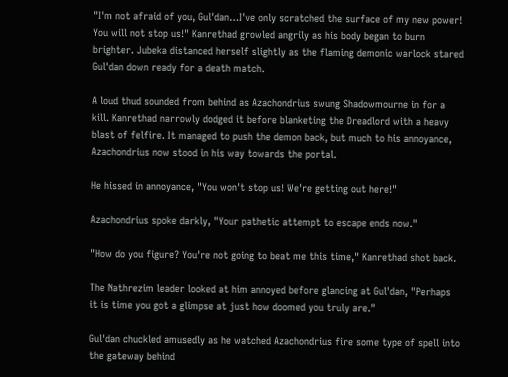"I'm not afraid of you, Gul'dan…I've only scratched the surface of my new power! You will not stop us!" Kanrethad growled angrily as his body began to burn brighter. Jubeka distanced herself slightly as the flaming demonic warlock stared Gul'dan down ready for a death match.

A loud thud sounded from behind as Azachondrius swung Shadowmourne in for a kill. Kanrethad narrowly dodged it before blanketing the Dreadlord with a heavy blast of felfire. It managed to push the demon back, but much to his annoyance, Azachondrius now stood in his way towards the portal.

He hissed in annoyance, "You won't stop us! We're getting out here!"

Azachondrius spoke darkly, "Your pathetic attempt to escape ends now."

"How do you figure? You're not going to beat me this time," Kanrethad shot back.

The Nathrezim leader looked at him annoyed before glancing at Gul'dan, "Perhaps it is time you got a glimpse at just how doomed you truly are."

Gul'dan chuckled amusedly as he watched Azachondrius fire some type of spell into the gateway behind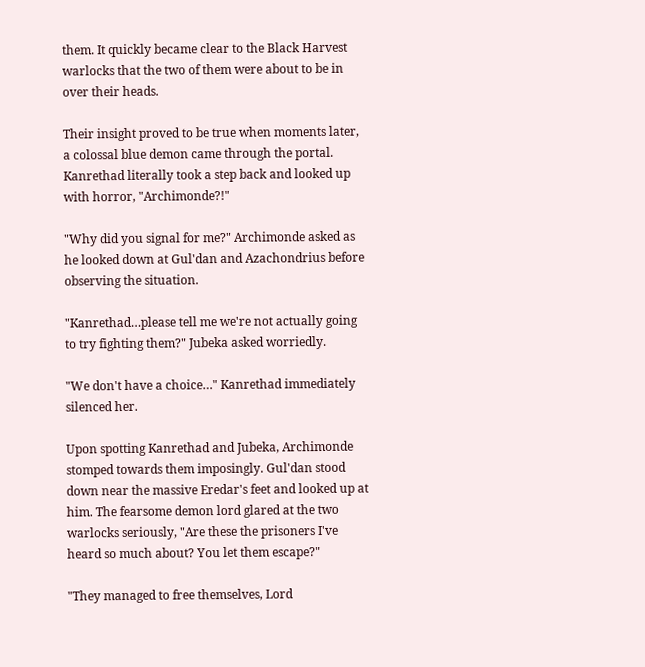them. It quickly became clear to the Black Harvest warlocks that the two of them were about to be in over their heads.

Their insight proved to be true when moments later, a colossal blue demon came through the portal. Kanrethad literally took a step back and looked up with horror, "Archimonde?!"

"Why did you signal for me?" Archimonde asked as he looked down at Gul'dan and Azachondrius before observing the situation.

"Kanrethad…please tell me we're not actually going to try fighting them?" Jubeka asked worriedly.

"We don't have a choice…" Kanrethad immediately silenced her.

Upon spotting Kanrethad and Jubeka, Archimonde stomped towards them imposingly. Gul'dan stood down near the massive Eredar's feet and looked up at him. The fearsome demon lord glared at the two warlocks seriously, "Are these the prisoners I've heard so much about? You let them escape?"

"They managed to free themselves, Lord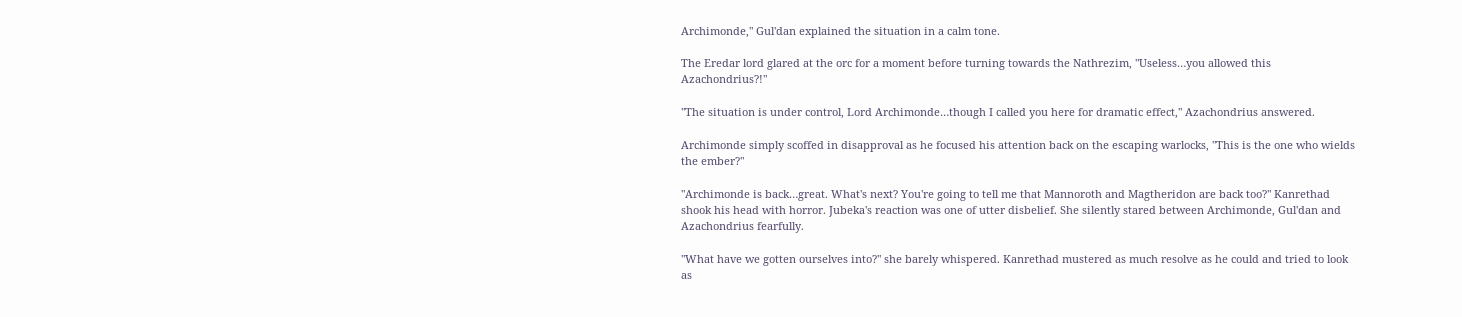Archimonde," Gul'dan explained the situation in a calm tone.

The Eredar lord glared at the orc for a moment before turning towards the Nathrezim, "Useless…you allowed this Azachondrius?!"

"The situation is under control, Lord Archimonde…though I called you here for dramatic effect," Azachondrius answered.

Archimonde simply scoffed in disapproval as he focused his attention back on the escaping warlocks, "This is the one who wields the ember?"

"Archimonde is back…great. What's next? You're going to tell me that Mannoroth and Magtheridon are back too?" Kanrethad shook his head with horror. Jubeka's reaction was one of utter disbelief. She silently stared between Archimonde, Gul'dan and Azachondrius fearfully.

"What have we gotten ourselves into?" she barely whispered. Kanrethad mustered as much resolve as he could and tried to look as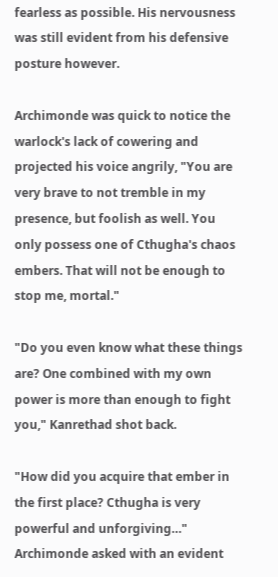fearless as possible. His nervousness was still evident from his defensive posture however.

Archimonde was quick to notice the warlock's lack of cowering and projected his voice angrily, "You are very brave to not tremble in my presence, but foolish as well. You only possess one of Cthugha's chaos embers. That will not be enough to stop me, mortal."

"Do you even know what these things are? One combined with my own power is more than enough to fight you," Kanrethad shot back.

"How did you acquire that ember in the first place? Cthugha is very powerful and unforgiving…" Archimonde asked with an evident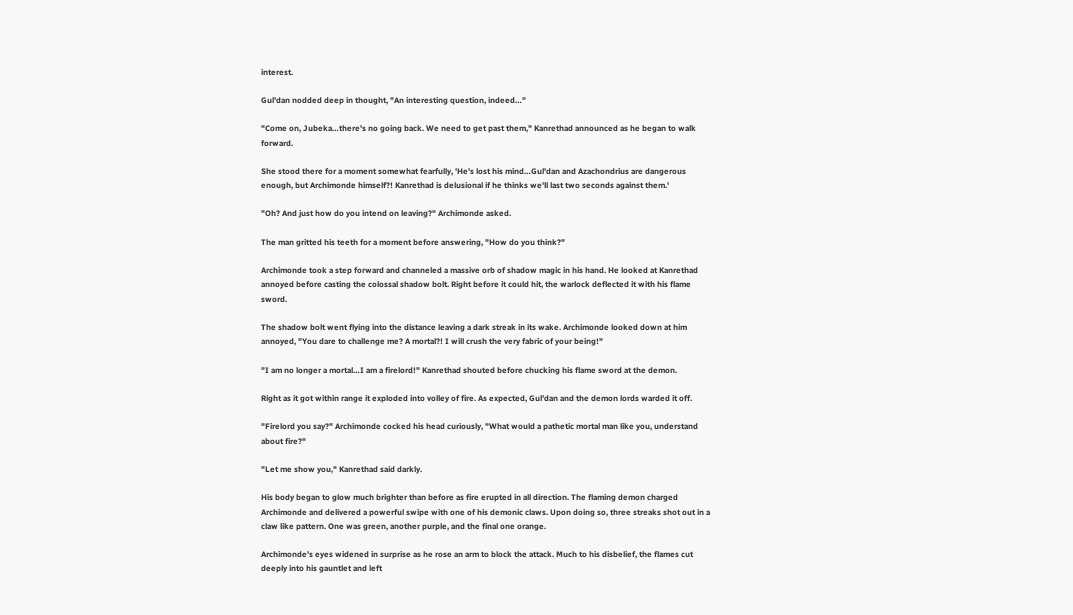interest.

Gul'dan nodded deep in thought, "An interesting question, indeed…"

"Come on, Jubeka…there's no going back. We need to get past them," Kanrethad announced as he began to walk forward.

She stood there for a moment somewhat fearfully, 'He's lost his mind…Gul'dan and Azachondrius are dangerous enough, but Archimonde himself?! Kanrethad is delusional if he thinks we'll last two seconds against them.'

"Oh? And just how do you intend on leaving?" Archimonde asked.

The man gritted his teeth for a moment before answering, "How do you think?"

Archimonde took a step forward and channeled a massive orb of shadow magic in his hand. He looked at Kanrethad annoyed before casting the colossal shadow bolt. Right before it could hit, the warlock deflected it with his flame sword.

The shadow bolt went flying into the distance leaving a dark streak in its wake. Archimonde looked down at him annoyed, "You dare to challenge me? A mortal?! I will crush the very fabric of your being!"

"I am no longer a mortal…I am a firelord!" Kanrethad shouted before chucking his flame sword at the demon.

Right as it got within range it exploded into volley of fire. As expected, Gul'dan and the demon lords warded it off.

"Firelord you say?" Archimonde cocked his head curiously, "What would a pathetic mortal man like you, understand about fire?"

"Let me show you," Kanrethad said darkly.

His body began to glow much brighter than before as fire erupted in all direction. The flaming demon charged Archimonde and delivered a powerful swipe with one of his demonic claws. Upon doing so, three streaks shot out in a claw like pattern. One was green, another purple, and the final one orange.

Archimonde's eyes widened in surprise as he rose an arm to block the attack. Much to his disbelief, the flames cut deeply into his gauntlet and left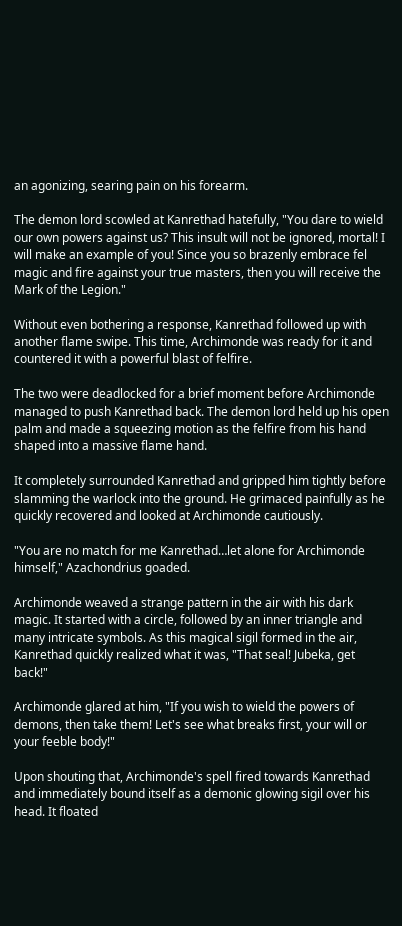an agonizing, searing pain on his forearm.

The demon lord scowled at Kanrethad hatefully, "You dare to wield our own powers against us? This insult will not be ignored, mortal! I will make an example of you! Since you so brazenly embrace fel magic and fire against your true masters, then you will receive the Mark of the Legion."

Without even bothering a response, Kanrethad followed up with another flame swipe. This time, Archimonde was ready for it and countered it with a powerful blast of felfire.

The two were deadlocked for a brief moment before Archimonde managed to push Kanrethad back. The demon lord held up his open palm and made a squeezing motion as the felfire from his hand shaped into a massive flame hand.

It completely surrounded Kanrethad and gripped him tightly before slamming the warlock into the ground. He grimaced painfully as he quickly recovered and looked at Archimonde cautiously.

"You are no match for me Kanrethad…let alone for Archimonde himself," Azachondrius goaded.

Archimonde weaved a strange pattern in the air with his dark magic. It started with a circle, followed by an inner triangle and many intricate symbols. As this magical sigil formed in the air, Kanrethad quickly realized what it was, "That seal! Jubeka, get back!"

Archimonde glared at him, "If you wish to wield the powers of demons, then take them! Let's see what breaks first, your will or your feeble body!"

Upon shouting that, Archimonde's spell fired towards Kanrethad and immediately bound itself as a demonic glowing sigil over his head. It floated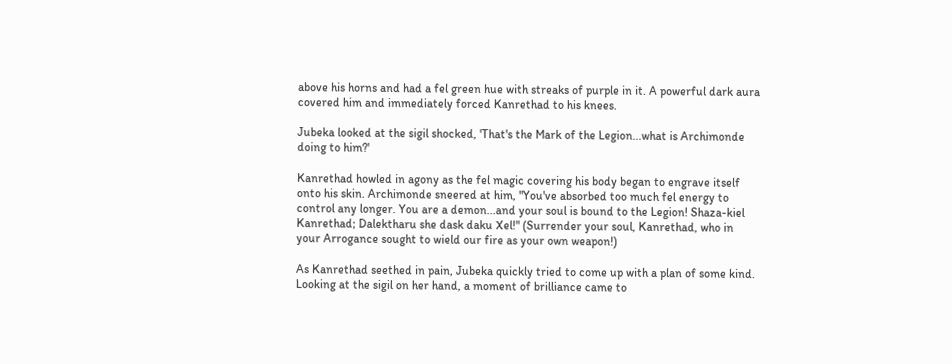above his horns and had a fel green hue with streaks of purple in it. A powerful dark aura covered him and immediately forced Kanrethad to his knees.

Jubeka looked at the sigil shocked, 'That's the Mark of the Legion...what is Archimonde doing to him?'

Kanrethad howled in agony as the fel magic covering his body began to engrave itself onto his skin. Archimonde sneered at him, "You've absorbed too much fel energy to control any longer. You are a demon...and your soul is bound to the Legion! Shaza-kiel Kanrethad; Dalektharu she dask daku Xel!" (Surrender your soul, Kanrethad, who in your Arrogance sought to wield our fire as your own weapon!)

As Kanrethad seethed in pain, Jubeka quickly tried to come up with a plan of some kind. Looking at the sigil on her hand, a moment of brilliance came to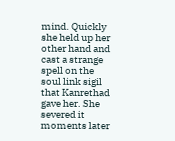mind. Quickly she held up her other hand and cast a strange spell on the soul link sigil that Kanrethad gave her. She severed it moments later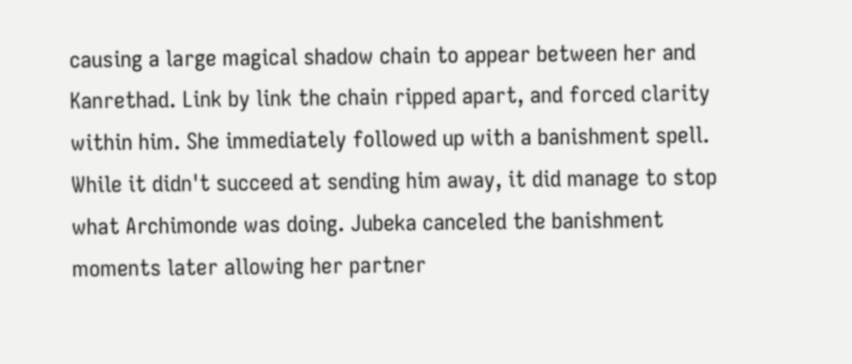causing a large magical shadow chain to appear between her and Kanrethad. Link by link the chain ripped apart, and forced clarity within him. She immediately followed up with a banishment spell. While it didn't succeed at sending him away, it did manage to stop what Archimonde was doing. Jubeka canceled the banishment moments later allowing her partner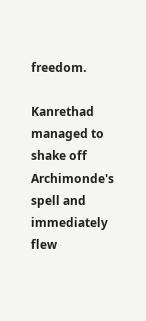freedom.

Kanrethad managed to shake off Archimonde's spell and immediately flew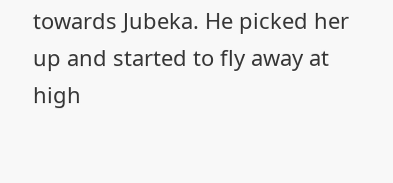towards Jubeka. He picked her up and started to fly away at high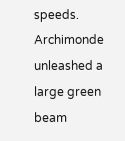speeds. Archimonde unleashed a large green beam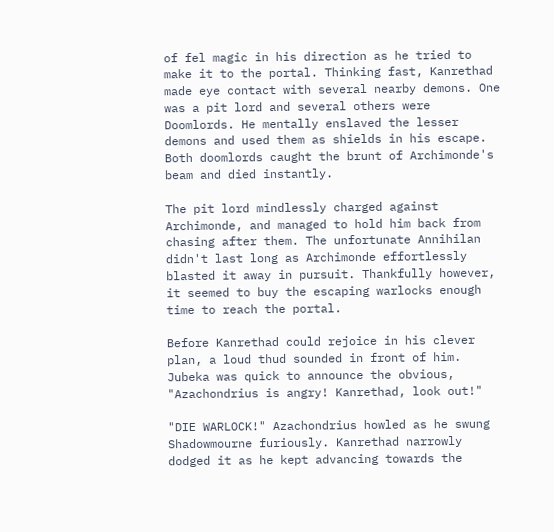of fel magic in his direction as he tried to make it to the portal. Thinking fast, Kanrethad made eye contact with several nearby demons. One was a pit lord and several others were Doomlords. He mentally enslaved the lesser demons and used them as shields in his escape. Both doomlords caught the brunt of Archimonde's beam and died instantly.

The pit lord mindlessly charged against Archimonde, and managed to hold him back from chasing after them. The unfortunate Annihilan didn't last long as Archimonde effortlessly blasted it away in pursuit. Thankfully however, it seemed to buy the escaping warlocks enough time to reach the portal.

Before Kanrethad could rejoice in his clever plan, a loud thud sounded in front of him. Jubeka was quick to announce the obvious, "Azachondrius is angry! Kanrethad, look out!"

"DIE WARLOCK!" Azachondrius howled as he swung Shadowmourne furiously. Kanrethad narrowly dodged it as he kept advancing towards the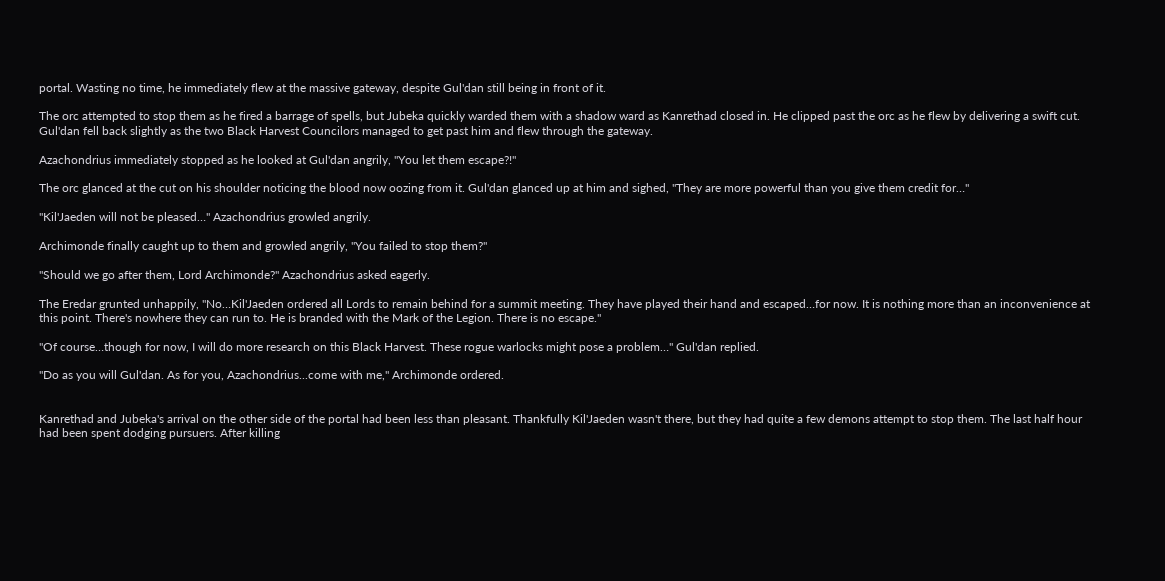portal. Wasting no time, he immediately flew at the massive gateway, despite Gul'dan still being in front of it.

The orc attempted to stop them as he fired a barrage of spells, but Jubeka quickly warded them with a shadow ward as Kanrethad closed in. He clipped past the orc as he flew by delivering a swift cut. Gul'dan fell back slightly as the two Black Harvest Councilors managed to get past him and flew through the gateway.

Azachondrius immediately stopped as he looked at Gul'dan angrily, "You let them escape?!"

The orc glanced at the cut on his shoulder noticing the blood now oozing from it. Gul'dan glanced up at him and sighed, "They are more powerful than you give them credit for…"

"Kil'Jaeden will not be pleased…" Azachondrius growled angrily.

Archimonde finally caught up to them and growled angrily, "You failed to stop them?"

"Should we go after them, Lord Archimonde?" Azachondrius asked eagerly.

The Eredar grunted unhappily, "No…Kil'Jaeden ordered all Lords to remain behind for a summit meeting. They have played their hand and escaped…for now. It is nothing more than an inconvenience at this point. There's nowhere they can run to. He is branded with the Mark of the Legion. There is no escape."

"Of course…though for now, I will do more research on this Black Harvest. These rogue warlocks might pose a problem…" Gul'dan replied.

"Do as you will Gul'dan. As for you, Azachondrius...come with me," Archimonde ordered.


Kanrethad and Jubeka's arrival on the other side of the portal had been less than pleasant. Thankfully Kil'Jaeden wasn't there, but they had quite a few demons attempt to stop them. The last half hour had been spent dodging pursuers. After killing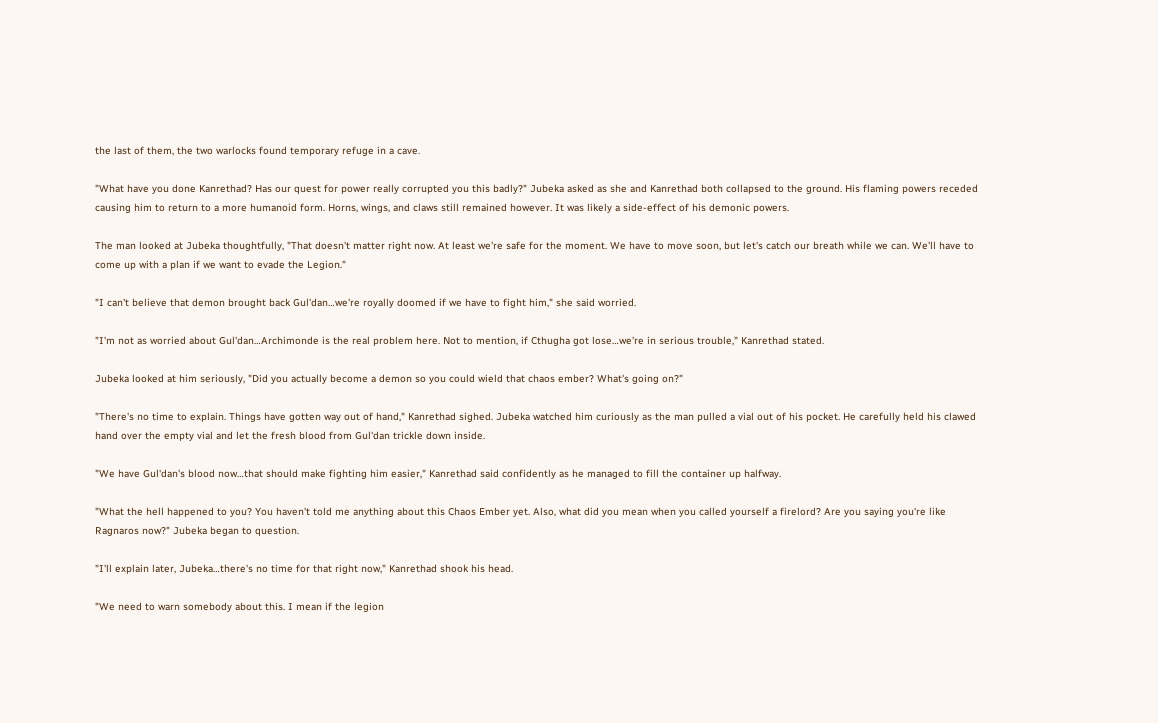the last of them, the two warlocks found temporary refuge in a cave.

"What have you done Kanrethad? Has our quest for power really corrupted you this badly?" Jubeka asked as she and Kanrethad both collapsed to the ground. His flaming powers receded causing him to return to a more humanoid form. Horns, wings, and claws still remained however. It was likely a side-effect of his demonic powers.

The man looked at Jubeka thoughtfully, "That doesn't matter right now. At least we're safe for the moment. We have to move soon, but let's catch our breath while we can. We'll have to come up with a plan if we want to evade the Legion."

"I can't believe that demon brought back Gul'dan…we're royally doomed if we have to fight him," she said worried.

"I'm not as worried about Gul'dan…Archimonde is the real problem here. Not to mention, if Cthugha got lose…we're in serious trouble," Kanrethad stated.

Jubeka looked at him seriously, "Did you actually become a demon so you could wield that chaos ember? What's going on?"

"There's no time to explain. Things have gotten way out of hand," Kanrethad sighed. Jubeka watched him curiously as the man pulled a vial out of his pocket. He carefully held his clawed hand over the empty vial and let the fresh blood from Gul'dan trickle down inside.

"We have Gul'dan's blood now…that should make fighting him easier," Kanrethad said confidently as he managed to fill the container up halfway.

"What the hell happened to you? You haven't told me anything about this Chaos Ember yet. Also, what did you mean when you called yourself a firelord? Are you saying you're like Ragnaros now?" Jubeka began to question.

"I'll explain later, Jubeka…there's no time for that right now," Kanrethad shook his head.

"We need to warn somebody about this. I mean if the legion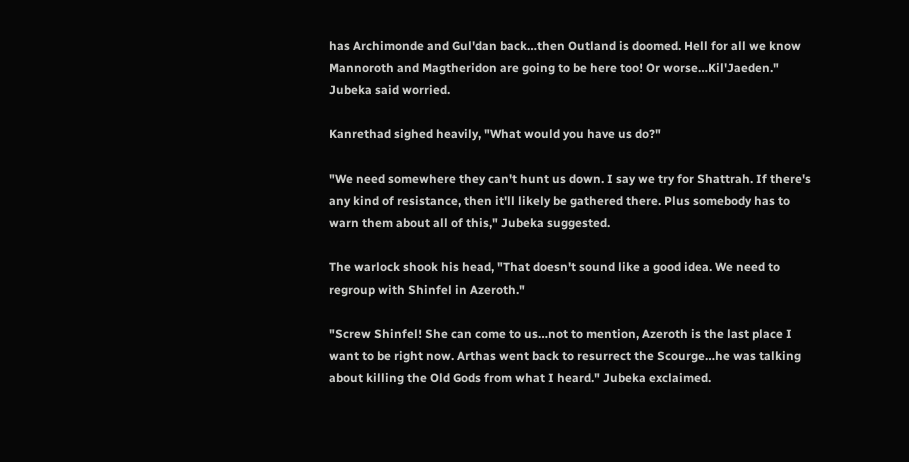has Archimonde and Gul'dan back…then Outland is doomed. Hell for all we know Mannoroth and Magtheridon are going to be here too! Or worse…Kil'Jaeden." Jubeka said worried.

Kanrethad sighed heavily, "What would you have us do?"

"We need somewhere they can't hunt us down. I say we try for Shattrah. If there's any kind of resistance, then it'll likely be gathered there. Plus somebody has to warn them about all of this," Jubeka suggested.

The warlock shook his head, "That doesn't sound like a good idea. We need to regroup with Shinfel in Azeroth."

"Screw Shinfel! She can come to us…not to mention, Azeroth is the last place I want to be right now. Arthas went back to resurrect the Scourge…he was talking about killing the Old Gods from what I heard." Jubeka exclaimed.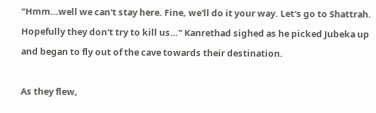"Hmm…well we can't stay here. Fine, we'll do it your way. Let's go to Shattrah. Hopefully they don't try to kill us…" Kanrethad sighed as he picked Jubeka up and began to fly out of the cave towards their destination.

As they flew,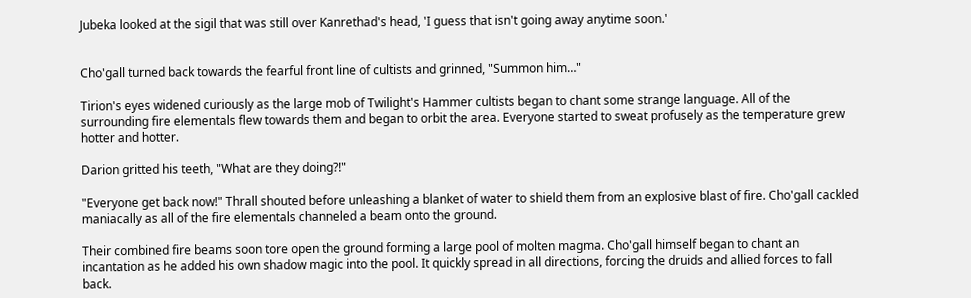Jubeka looked at the sigil that was still over Kanrethad's head, 'I guess that isn't going away anytime soon.'


Cho'gall turned back towards the fearful front line of cultists and grinned, "Summon him…"

Tirion's eyes widened curiously as the large mob of Twilight's Hammer cultists began to chant some strange language. All of the surrounding fire elementals flew towards them and began to orbit the area. Everyone started to sweat profusely as the temperature grew hotter and hotter.

Darion gritted his teeth, "What are they doing?!"

"Everyone get back now!" Thrall shouted before unleashing a blanket of water to shield them from an explosive blast of fire. Cho'gall cackled maniacally as all of the fire elementals channeled a beam onto the ground.

Their combined fire beams soon tore open the ground forming a large pool of molten magma. Cho'gall himself began to chant an incantation as he added his own shadow magic into the pool. It quickly spread in all directions, forcing the druids and allied forces to fall back.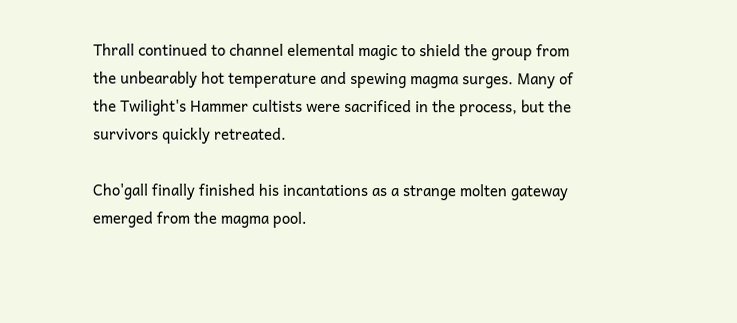Thrall continued to channel elemental magic to shield the group from the unbearably hot temperature and spewing magma surges. Many of the Twilight's Hammer cultists were sacrificed in the process, but the survivors quickly retreated.

Cho'gall finally finished his incantations as a strange molten gateway emerged from the magma pool.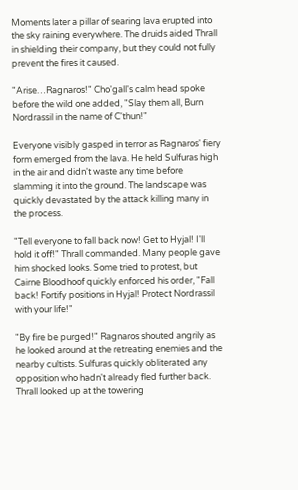Moments later a pillar of searing lava erupted into the sky raining everywhere. The druids aided Thrall in shielding their company, but they could not fully prevent the fires it caused.

"Arise…Ragnaros!" Cho'gall's calm head spoke before the wild one added, "Slay them all, Burn Nordrassil in the name of C'thun!"

Everyone visibly gasped in terror as Ragnaros' fiery form emerged from the lava. He held Sulfuras high in the air and didn't waste any time before slamming it into the ground. The landscape was quickly devastated by the attack killing many in the process.

"Tell everyone to fall back now! Get to Hyjal! I'll hold it off!" Thrall commanded. Many people gave him shocked looks. Some tried to protest, but Cairne Bloodhoof quickly enforced his order, "Fall back! Fortify positions in Hyjal! Protect Nordrassil with your life!"

"By fire be purged!" Ragnaros shouted angrily as he looked around at the retreating enemies and the nearby cultists. Sulfuras quickly obliterated any opposition who hadn't already fled further back. Thrall looked up at the towering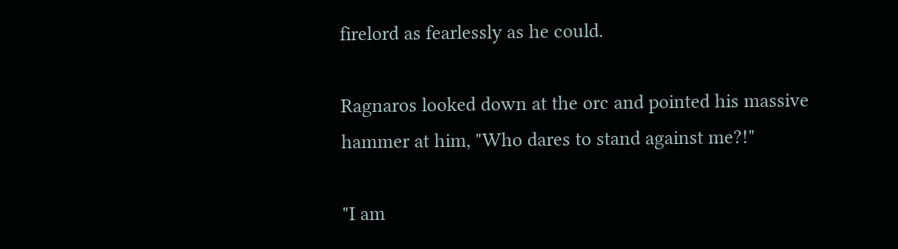firelord as fearlessly as he could.

Ragnaros looked down at the orc and pointed his massive hammer at him, "Who dares to stand against me?!"

"I am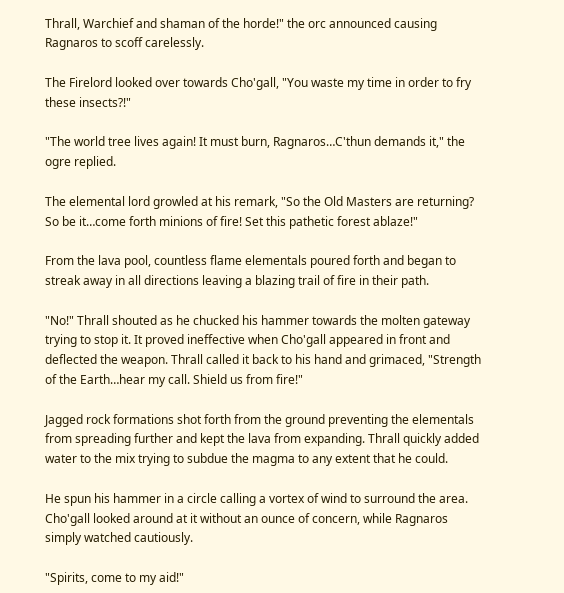Thrall, Warchief and shaman of the horde!" the orc announced causing Ragnaros to scoff carelessly.

The Firelord looked over towards Cho'gall, "You waste my time in order to fry these insects?!"

"The world tree lives again! It must burn, Ragnaros…C'thun demands it," the ogre replied.

The elemental lord growled at his remark, "So the Old Masters are returning? So be it…come forth minions of fire! Set this pathetic forest ablaze!"

From the lava pool, countless flame elementals poured forth and began to streak away in all directions leaving a blazing trail of fire in their path.

"No!" Thrall shouted as he chucked his hammer towards the molten gateway trying to stop it. It proved ineffective when Cho'gall appeared in front and deflected the weapon. Thrall called it back to his hand and grimaced, "Strength of the Earth…hear my call. Shield us from fire!"

Jagged rock formations shot forth from the ground preventing the elementals from spreading further and kept the lava from expanding. Thrall quickly added water to the mix trying to subdue the magma to any extent that he could.

He spun his hammer in a circle calling a vortex of wind to surround the area. Cho'gall looked around at it without an ounce of concern, while Ragnaros simply watched cautiously.

"Spirits, come to my aid!"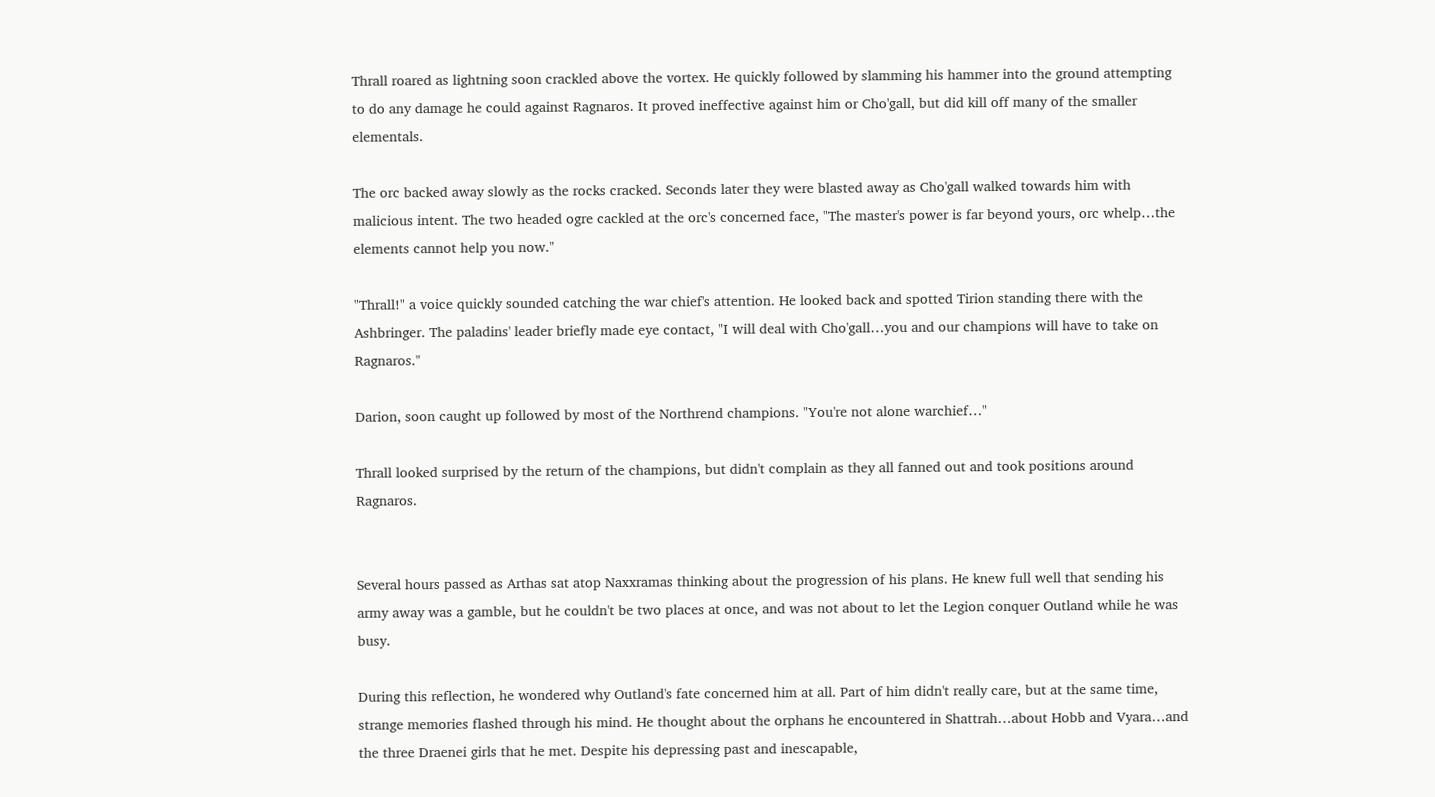Thrall roared as lightning soon crackled above the vortex. He quickly followed by slamming his hammer into the ground attempting to do any damage he could against Ragnaros. It proved ineffective against him or Cho'gall, but did kill off many of the smaller elementals.

The orc backed away slowly as the rocks cracked. Seconds later they were blasted away as Cho'gall walked towards him with malicious intent. The two headed ogre cackled at the orc's concerned face, "The master's power is far beyond yours, orc whelp…the elements cannot help you now."

"Thrall!" a voice quickly sounded catching the war chief's attention. He looked back and spotted Tirion standing there with the Ashbringer. The paladins' leader briefly made eye contact, "I will deal with Cho'gall…you and our champions will have to take on Ragnaros."

Darion, soon caught up followed by most of the Northrend champions. "You're not alone warchief…"

Thrall looked surprised by the return of the champions, but didn't complain as they all fanned out and took positions around Ragnaros.


Several hours passed as Arthas sat atop Naxxramas thinking about the progression of his plans. He knew full well that sending his army away was a gamble, but he couldn't be two places at once, and was not about to let the Legion conquer Outland while he was busy.

During this reflection, he wondered why Outland's fate concerned him at all. Part of him didn't really care, but at the same time, strange memories flashed through his mind. He thought about the orphans he encountered in Shattrah…about Hobb and Vyara…and the three Draenei girls that he met. Despite his depressing past and inescapable,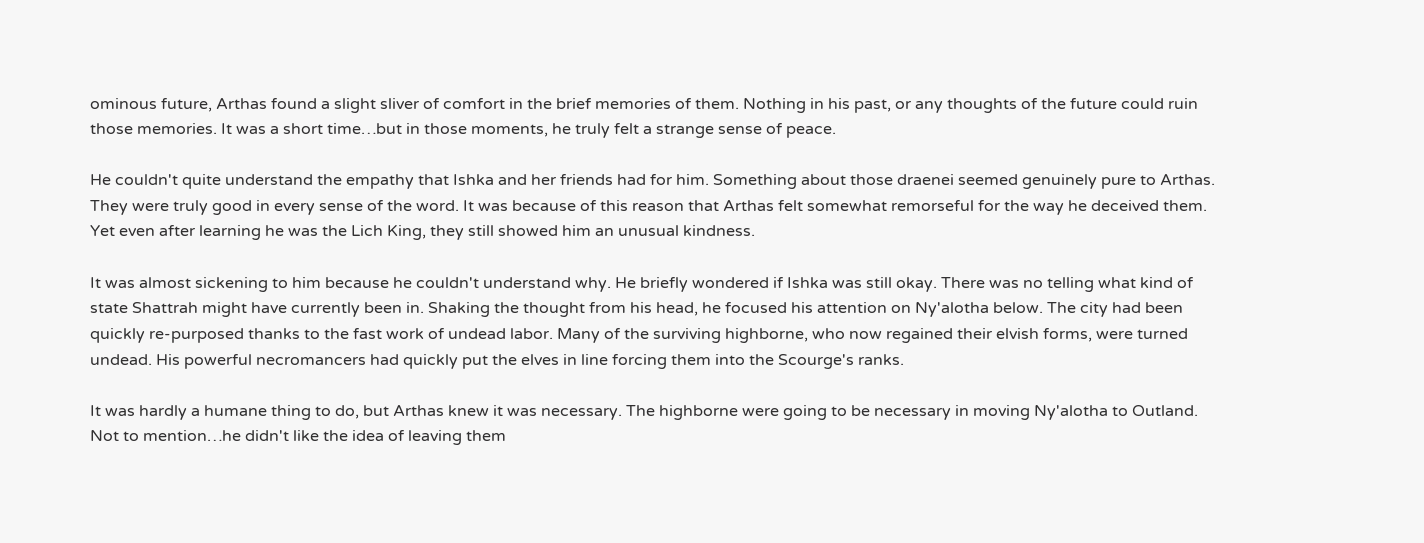ominous future, Arthas found a slight sliver of comfort in the brief memories of them. Nothing in his past, or any thoughts of the future could ruin those memories. It was a short time…but in those moments, he truly felt a strange sense of peace.

He couldn't quite understand the empathy that Ishka and her friends had for him. Something about those draenei seemed genuinely pure to Arthas. They were truly good in every sense of the word. It was because of this reason that Arthas felt somewhat remorseful for the way he deceived them. Yet even after learning he was the Lich King, they still showed him an unusual kindness.

It was almost sickening to him because he couldn't understand why. He briefly wondered if Ishka was still okay. There was no telling what kind of state Shattrah might have currently been in. Shaking the thought from his head, he focused his attention on Ny'alotha below. The city had been quickly re-purposed thanks to the fast work of undead labor. Many of the surviving highborne, who now regained their elvish forms, were turned undead. His powerful necromancers had quickly put the elves in line forcing them into the Scourge's ranks.

It was hardly a humane thing to do, but Arthas knew it was necessary. The highborne were going to be necessary in moving Ny'alotha to Outland. Not to mention…he didn't like the idea of leaving them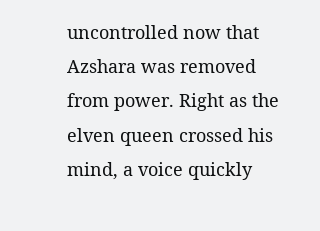uncontrolled now that Azshara was removed from power. Right as the elven queen crossed his mind, a voice quickly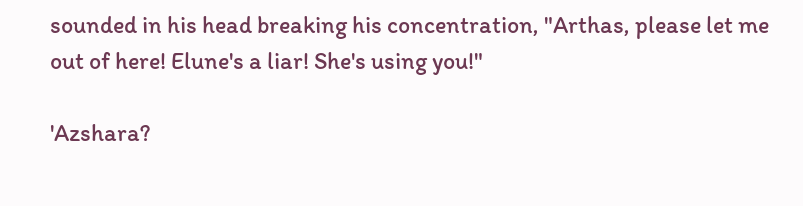sounded in his head breaking his concentration, "Arthas, please let me out of here! Elune's a liar! She's using you!"

'Azshara?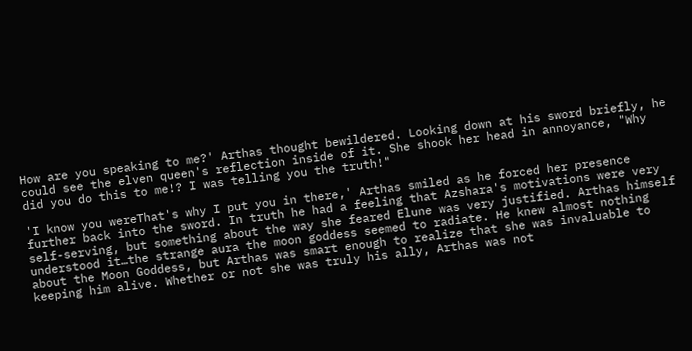How are you speaking to me?' Arthas thought bewildered. Looking down at his sword briefly, he could see the elven queen's reflection inside of it. She shook her head in annoyance, "Why did you do this to me!? I was telling you the truth!"

'I know you wereThat's why I put you in there,' Arthas smiled as he forced her presence further back into the sword. In truth he had a feeling that Azshara's motivations were very self-serving, but something about the way she feared Elune was very justified. Arthas himself understood it…the strange aura the moon goddess seemed to radiate. He knew almost nothing about the Moon Goddess, but Arthas was smart enough to realize that she was invaluable to keeping him alive. Whether or not she was truly his ally, Arthas was not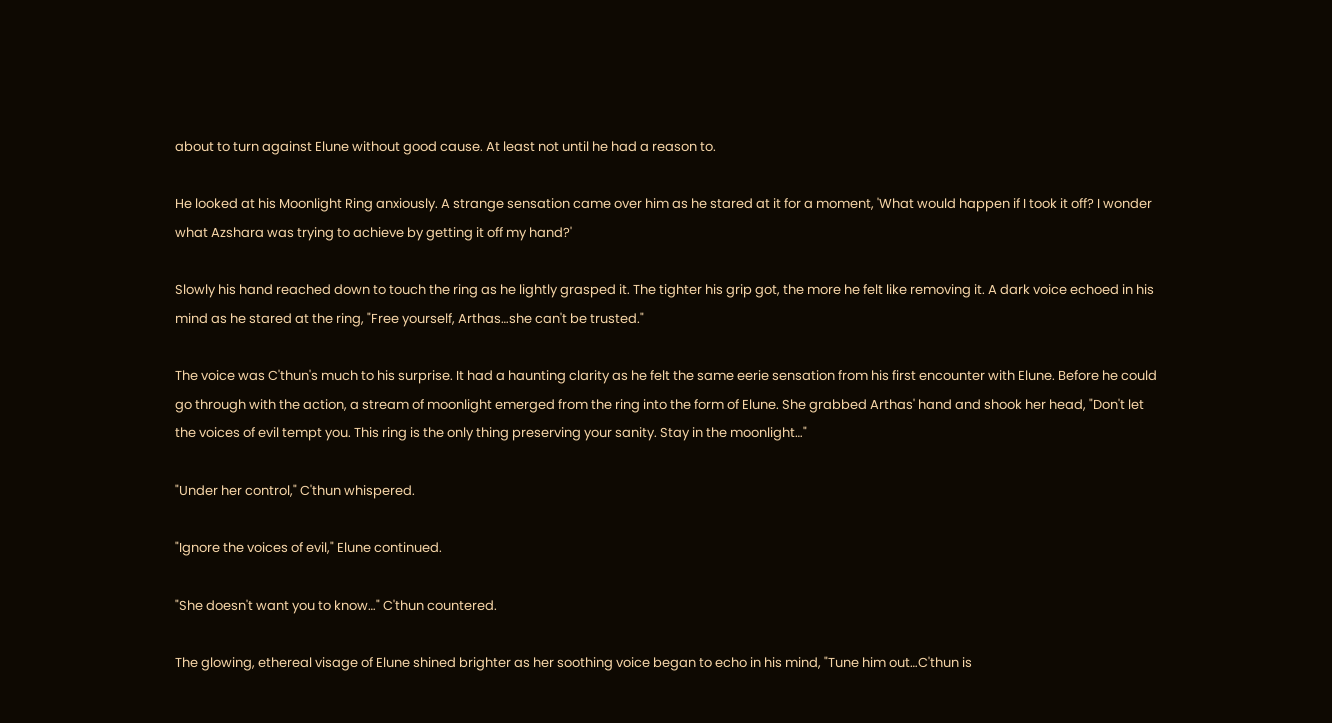about to turn against Elune without good cause. At least not until he had a reason to.

He looked at his Moonlight Ring anxiously. A strange sensation came over him as he stared at it for a moment, 'What would happen if I took it off? I wonder what Azshara was trying to achieve by getting it off my hand?'

Slowly his hand reached down to touch the ring as he lightly grasped it. The tighter his grip got, the more he felt like removing it. A dark voice echoed in his mind as he stared at the ring, "Free yourself, Arthas…she can't be trusted."

The voice was C'thun's much to his surprise. It had a haunting clarity as he felt the same eerie sensation from his first encounter with Elune. Before he could go through with the action, a stream of moonlight emerged from the ring into the form of Elune. She grabbed Arthas' hand and shook her head, "Don't let the voices of evil tempt you. This ring is the only thing preserving your sanity. Stay in the moonlight…"

"Under her control," C'thun whispered.

"Ignore the voices of evil," Elune continued.

"She doesn't want you to know…" C'thun countered.

The glowing, ethereal visage of Elune shined brighter as her soothing voice began to echo in his mind, "Tune him out…C'thun is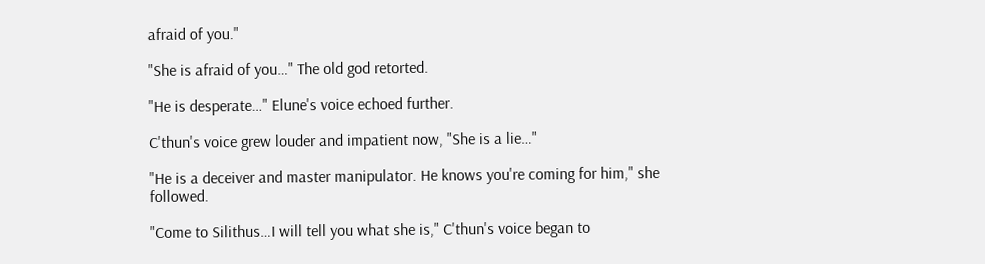afraid of you."

"She is afraid of you…" The old god retorted.

"He is desperate…" Elune's voice echoed further.

C'thun's voice grew louder and impatient now, "She is a lie…"

"He is a deceiver and master manipulator. He knows you're coming for him," she followed.

"Come to Silithus…I will tell you what she is," C'thun's voice began to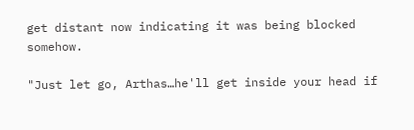get distant now indicating it was being blocked somehow.

"Just let go, Arthas…he'll get inside your head if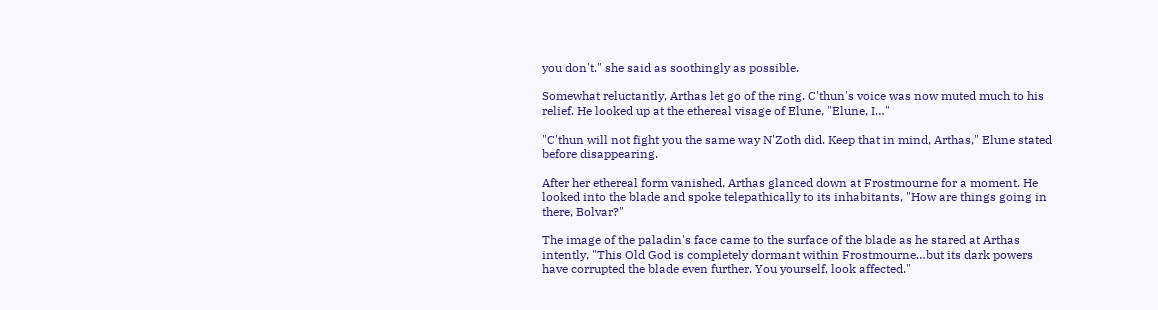you don't." she said as soothingly as possible.

Somewhat reluctantly, Arthas let go of the ring. C'thun's voice was now muted much to his relief. He looked up at the ethereal visage of Elune, "Elune, I…"

"C'thun will not fight you the same way N'Zoth did. Keep that in mind, Arthas," Elune stated before disappearing.

After her ethereal form vanished, Arthas glanced down at Frostmourne for a moment. He looked into the blade and spoke telepathically to its inhabitants, "How are things going in there, Bolvar?"

The image of the paladin's face came to the surface of the blade as he stared at Arthas intently, "This Old God is completely dormant within Frostmourne…but its dark powers have corrupted the blade even further. You yourself, look affected."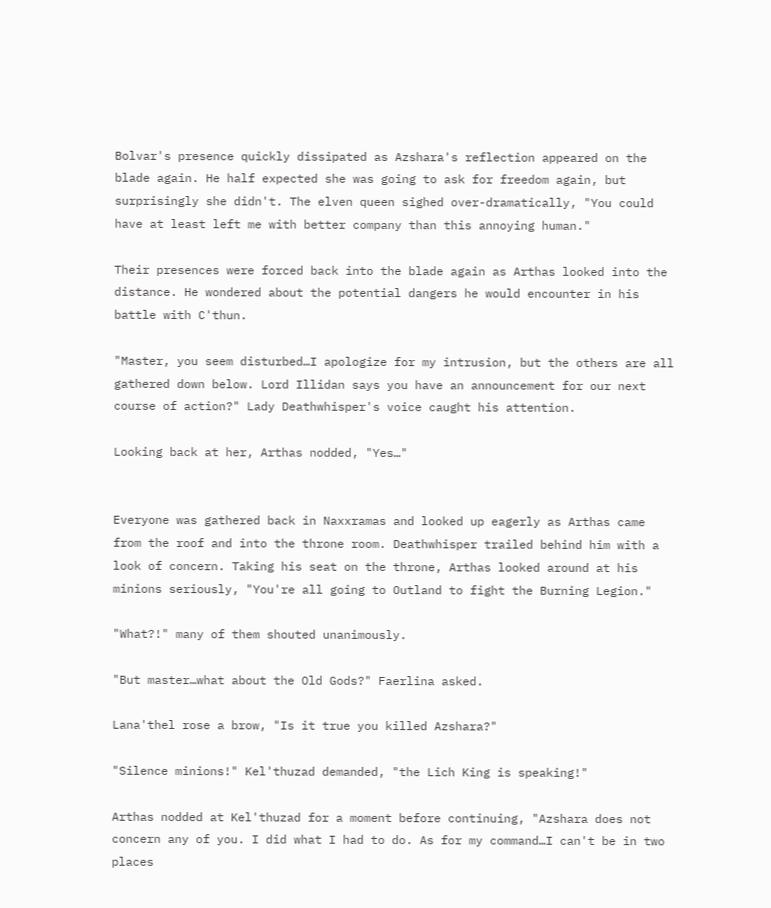Bolvar's presence quickly dissipated as Azshara's reflection appeared on the blade again. He half expected she was going to ask for freedom again, but surprisingly she didn't. The elven queen sighed over-dramatically, "You could have at least left me with better company than this annoying human."

Their presences were forced back into the blade again as Arthas looked into the distance. He wondered about the potential dangers he would encounter in his battle with C'thun.

"Master, you seem disturbed…I apologize for my intrusion, but the others are all gathered down below. Lord Illidan says you have an announcement for our next course of action?" Lady Deathwhisper's voice caught his attention.

Looking back at her, Arthas nodded, "Yes…"


Everyone was gathered back in Naxxramas and looked up eagerly as Arthas came from the roof and into the throne room. Deathwhisper trailed behind him with a look of concern. Taking his seat on the throne, Arthas looked around at his minions seriously, "You're all going to Outland to fight the Burning Legion."

"What?!" many of them shouted unanimously.

"But master…what about the Old Gods?" Faerlina asked.

Lana'thel rose a brow, "Is it true you killed Azshara?"

"Silence minions!" Kel'thuzad demanded, "the Lich King is speaking!"

Arthas nodded at Kel'thuzad for a moment before continuing, "Azshara does not concern any of you. I did what I had to do. As for my command…I can't be in two places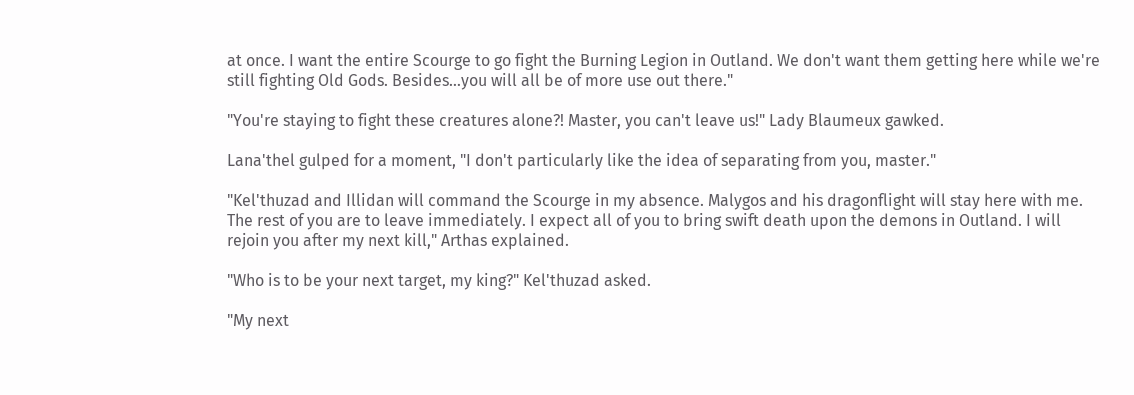at once. I want the entire Scourge to go fight the Burning Legion in Outland. We don't want them getting here while we're still fighting Old Gods. Besides…you will all be of more use out there."

"You're staying to fight these creatures alone?! Master, you can't leave us!" Lady Blaumeux gawked.

Lana'thel gulped for a moment, "I don't particularly like the idea of separating from you, master."

"Kel'thuzad and Illidan will command the Scourge in my absence. Malygos and his dragonflight will stay here with me. The rest of you are to leave immediately. I expect all of you to bring swift death upon the demons in Outland. I will rejoin you after my next kill," Arthas explained.

"Who is to be your next target, my king?" Kel'thuzad asked.

"My next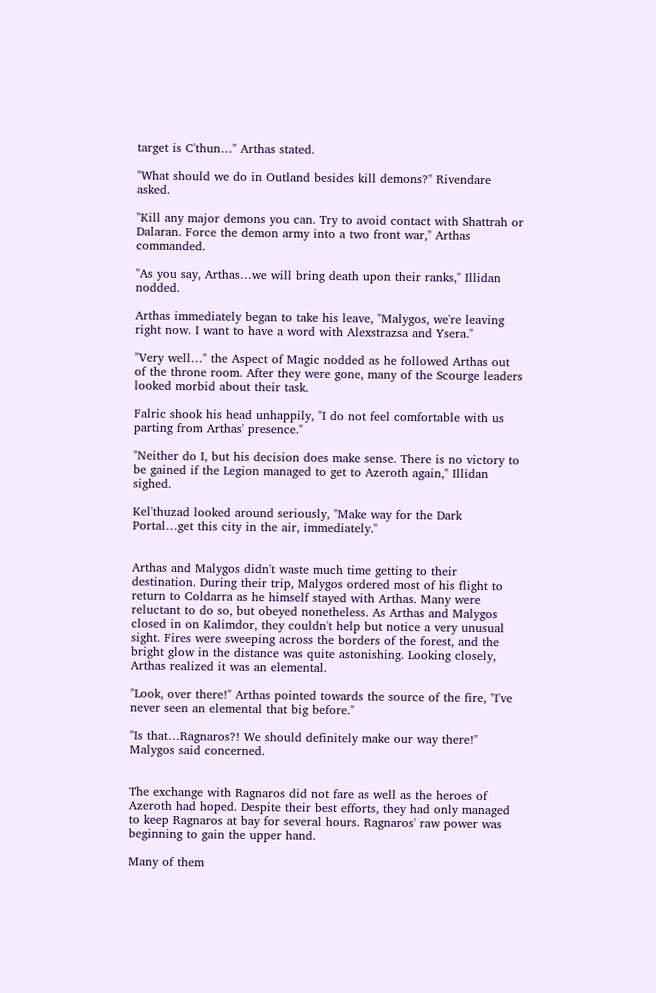target is C'thun…" Arthas stated.

"What should we do in Outland besides kill demons?" Rivendare asked.

"Kill any major demons you can. Try to avoid contact with Shattrah or Dalaran. Force the demon army into a two front war," Arthas commanded.

"As you say, Arthas…we will bring death upon their ranks," Illidan nodded.

Arthas immediately began to take his leave, "Malygos, we're leaving right now. I want to have a word with Alexstrazsa and Ysera."

"Very well…" the Aspect of Magic nodded as he followed Arthas out of the throne room. After they were gone, many of the Scourge leaders looked morbid about their task.

Falric shook his head unhappily, "I do not feel comfortable with us parting from Arthas' presence."

"Neither do I, but his decision does make sense. There is no victory to be gained if the Legion managed to get to Azeroth again," Illidan sighed.

Kel'thuzad looked around seriously, "Make way for the Dark Portal…get this city in the air, immediately."


Arthas and Malygos didn't waste much time getting to their destination. During their trip, Malygos ordered most of his flight to return to Coldarra as he himself stayed with Arthas. Many were reluctant to do so, but obeyed nonetheless. As Arthas and Malygos closed in on Kalimdor, they couldn't help but notice a very unusual sight. Fires were sweeping across the borders of the forest, and the bright glow in the distance was quite astonishing. Looking closely, Arthas realized it was an elemental.

"Look, over there!" Arthas pointed towards the source of the fire, "I've never seen an elemental that big before."

"Is that…Ragnaros?! We should definitely make our way there!" Malygos said concerned.


The exchange with Ragnaros did not fare as well as the heroes of Azeroth had hoped. Despite their best efforts, they had only managed to keep Ragnaros at bay for several hours. Ragnaros' raw power was beginning to gain the upper hand.

Many of them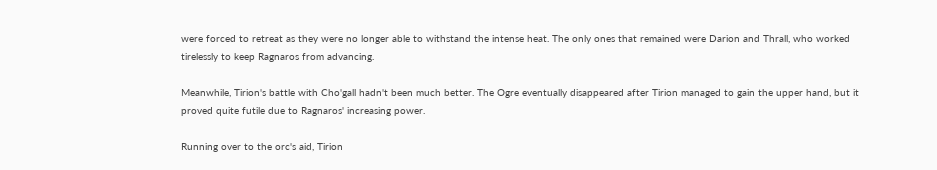were forced to retreat as they were no longer able to withstand the intense heat. The only ones that remained were Darion and Thrall, who worked tirelessly to keep Ragnaros from advancing.

Meanwhile, Tirion's battle with Cho'gall hadn't been much better. The Ogre eventually disappeared after Tirion managed to gain the upper hand, but it proved quite futile due to Ragnaros' increasing power.

Running over to the orc's aid, Tirion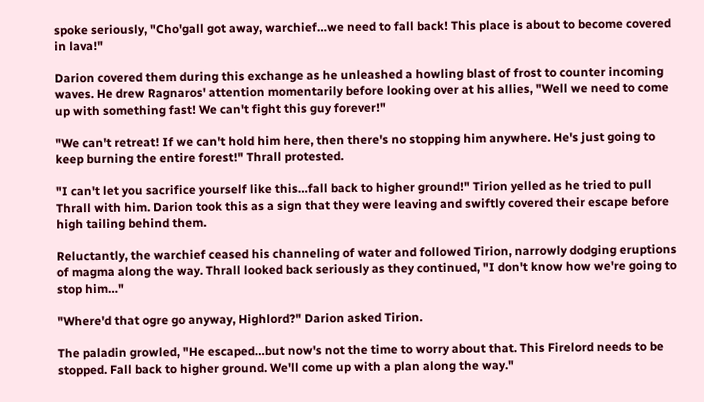spoke seriously, "Cho'gall got away, warchief…we need to fall back! This place is about to become covered in lava!"

Darion covered them during this exchange as he unleashed a howling blast of frost to counter incoming waves. He drew Ragnaros' attention momentarily before looking over at his allies, "Well we need to come up with something fast! We can't fight this guy forever!"

"We can't retreat! If we can't hold him here, then there's no stopping him anywhere. He's just going to keep burning the entire forest!" Thrall protested.

"I can't let you sacrifice yourself like this…fall back to higher ground!" Tirion yelled as he tried to pull Thrall with him. Darion took this as a sign that they were leaving and swiftly covered their escape before high tailing behind them.

Reluctantly, the warchief ceased his channeling of water and followed Tirion, narrowly dodging eruptions of magma along the way. Thrall looked back seriously as they continued, "I don't know how we're going to stop him…"

"Where'd that ogre go anyway, Highlord?" Darion asked Tirion.

The paladin growled, "He escaped…but now's not the time to worry about that. This Firelord needs to be stopped. Fall back to higher ground. We'll come up with a plan along the way."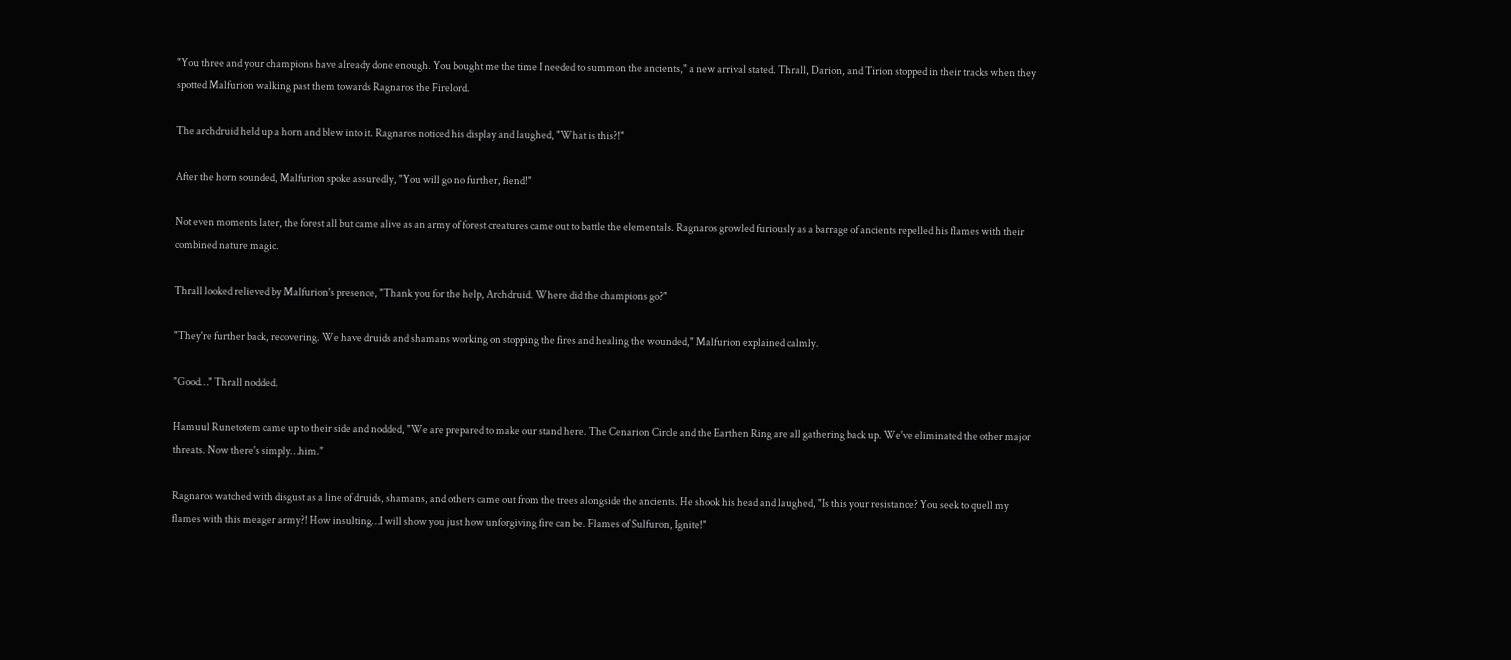"You three and your champions have already done enough. You bought me the time I needed to summon the ancients," a new arrival stated. Thrall, Darion, and Tirion stopped in their tracks when they spotted Malfurion walking past them towards Ragnaros the Firelord.

The archdruid held up a horn and blew into it. Ragnaros noticed his display and laughed, "What is this?!"

After the horn sounded, Malfurion spoke assuredly, "You will go no further, fiend!"

Not even moments later, the forest all but came alive as an army of forest creatures came out to battle the elementals. Ragnaros growled furiously as a barrage of ancients repelled his flames with their combined nature magic.

Thrall looked relieved by Malfurion's presence, "Thank you for the help, Archdruid. Where did the champions go?"

"They're further back, recovering. We have druids and shamans working on stopping the fires and healing the wounded," Malfurion explained calmly.

"Good…" Thrall nodded.

Hamuul Runetotem came up to their side and nodded, "We are prepared to make our stand here. The Cenarion Circle and the Earthen Ring are all gathering back up. We've eliminated the other major threats. Now there's simply…him."

Ragnaros watched with disgust as a line of druids, shamans, and others came out from the trees alongside the ancients. He shook his head and laughed, "Is this your resistance? You seek to quell my flames with this meager army?! How insulting…I will show you just how unforgiving fire can be. Flames of Sulfuron, Ignite!"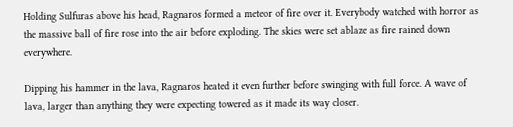Holding Sulfuras above his head, Ragnaros formed a meteor of fire over it. Everybody watched with horror as the massive ball of fire rose into the air before exploding. The skies were set ablaze as fire rained down everywhere.

Dipping his hammer in the lava, Ragnaros heated it even further before swinging with full force. A wave of lava, larger than anything they were expecting towered as it made its way closer.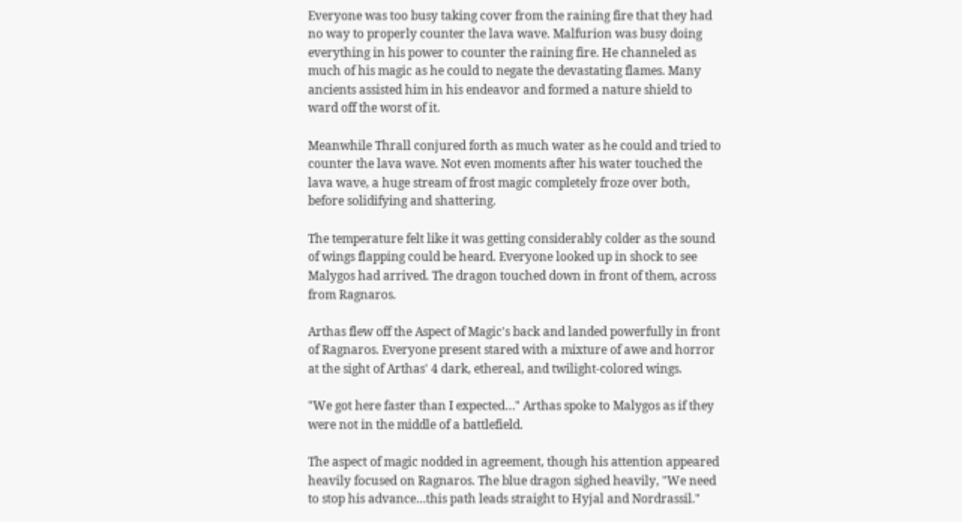Everyone was too busy taking cover from the raining fire that they had no way to properly counter the lava wave. Malfurion was busy doing everything in his power to counter the raining fire. He channeled as much of his magic as he could to negate the devastating flames. Many ancients assisted him in his endeavor and formed a nature shield to ward off the worst of it.

Meanwhile Thrall conjured forth as much water as he could and tried to counter the lava wave. Not even moments after his water touched the lava wave, a huge stream of frost magic completely froze over both, before solidifying and shattering.

The temperature felt like it was getting considerably colder as the sound of wings flapping could be heard. Everyone looked up in shock to see Malygos had arrived. The dragon touched down in front of them, across from Ragnaros.

Arthas flew off the Aspect of Magic's back and landed powerfully in front of Ragnaros. Everyone present stared with a mixture of awe and horror at the sight of Arthas' 4 dark, ethereal, and twilight-colored wings.

"We got here faster than I expected…" Arthas spoke to Malygos as if they were not in the middle of a battlefield.

The aspect of magic nodded in agreement, though his attention appeared heavily focused on Ragnaros. The blue dragon sighed heavily, "We need to stop his advance…this path leads straight to Hyjal and Nordrassil."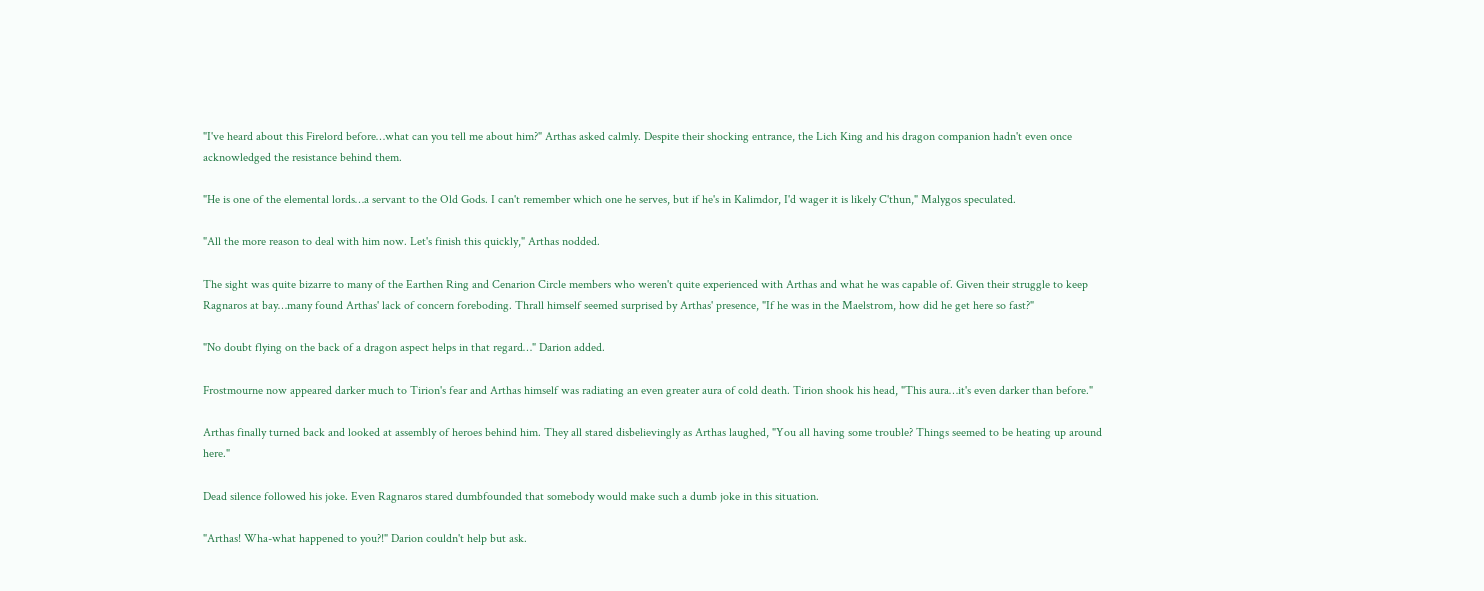"I've heard about this Firelord before…what can you tell me about him?" Arthas asked calmly. Despite their shocking entrance, the Lich King and his dragon companion hadn't even once acknowledged the resistance behind them.

"He is one of the elemental lords…a servant to the Old Gods. I can't remember which one he serves, but if he's in Kalimdor, I'd wager it is likely C'thun," Malygos speculated.

"All the more reason to deal with him now. Let's finish this quickly," Arthas nodded.

The sight was quite bizarre to many of the Earthen Ring and Cenarion Circle members who weren't quite experienced with Arthas and what he was capable of. Given their struggle to keep Ragnaros at bay…many found Arthas' lack of concern foreboding. Thrall himself seemed surprised by Arthas' presence, "If he was in the Maelstrom, how did he get here so fast?"

"No doubt flying on the back of a dragon aspect helps in that regard…" Darion added.

Frostmourne now appeared darker much to Tirion's fear and Arthas himself was radiating an even greater aura of cold death. Tirion shook his head, "This aura…it's even darker than before."

Arthas finally turned back and looked at assembly of heroes behind him. They all stared disbelievingly as Arthas laughed, "You all having some trouble? Things seemed to be heating up around here."

Dead silence followed his joke. Even Ragnaros stared dumbfounded that somebody would make such a dumb joke in this situation.

"Arthas! Wha-what happened to you?!" Darion couldn't help but ask.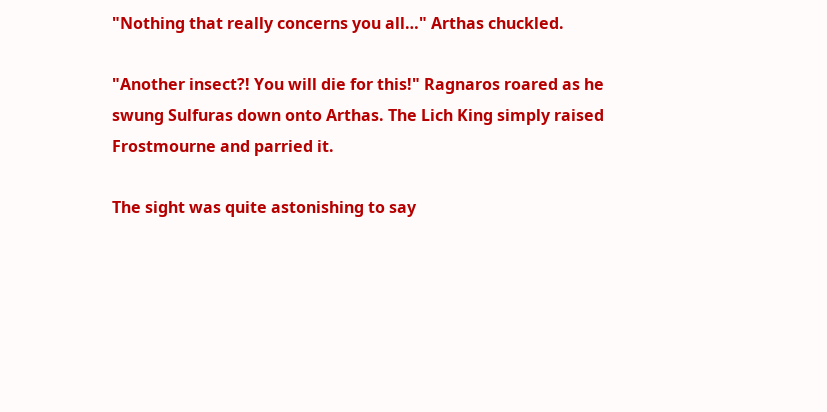"Nothing that really concerns you all…" Arthas chuckled.

"Another insect?! You will die for this!" Ragnaros roared as he swung Sulfuras down onto Arthas. The Lich King simply raised Frostmourne and parried it.

The sight was quite astonishing to say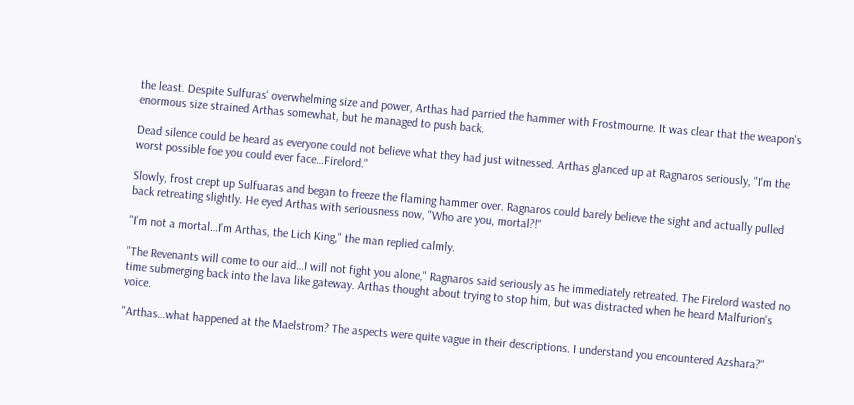the least. Despite Sulfuras' overwhelming size and power, Arthas had parried the hammer with Frostmourne. It was clear that the weapon's enormous size strained Arthas somewhat, but he managed to push back.

Dead silence could be heard as everyone could not believe what they had just witnessed. Arthas glanced up at Ragnaros seriously, "I'm the worst possible foe you could ever face…Firelord."

Slowly, frost crept up Sulfuaras and began to freeze the flaming hammer over. Ragnaros could barely believe the sight and actually pulled back retreating slightly. He eyed Arthas with seriousness now, "Who are you, mortal?!"

"I'm not a mortal…I'm Arthas, the Lich King," the man replied calmly.

"The Revenants will come to our aid…I will not fight you alone," Ragnaros said seriously as he immediately retreated. The Firelord wasted no time submerging back into the lava like gateway. Arthas thought about trying to stop him, but was distracted when he heard Malfurion's voice.

"Arthas…what happened at the Maelstrom? The aspects were quite vague in their descriptions. I understand you encountered Azshara?"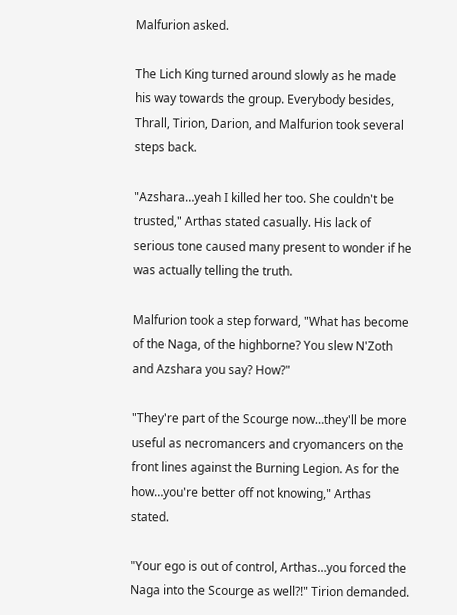Malfurion asked.

The Lich King turned around slowly as he made his way towards the group. Everybody besides, Thrall, Tirion, Darion, and Malfurion took several steps back.

"Azshara…yeah I killed her too. She couldn't be trusted," Arthas stated casually. His lack of serious tone caused many present to wonder if he was actually telling the truth.

Malfurion took a step forward, "What has become of the Naga, of the highborne? You slew N'Zoth and Azshara you say? How?"

"They're part of the Scourge now…they'll be more useful as necromancers and cryomancers on the front lines against the Burning Legion. As for the how…you're better off not knowing," Arthas stated.

"Your ego is out of control, Arthas…you forced the Naga into the Scourge as well?!" Tirion demanded.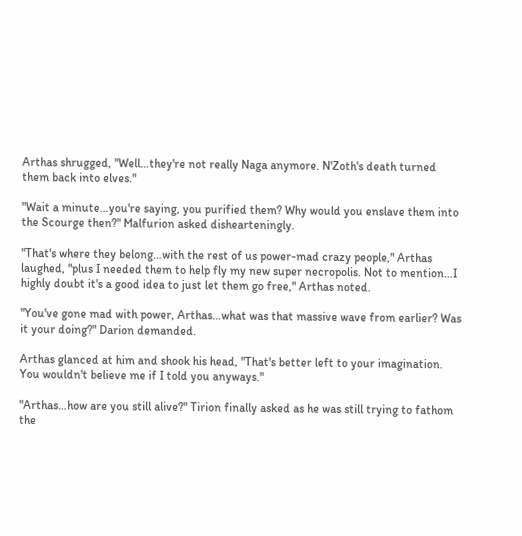Arthas shrugged, "Well…they're not really Naga anymore. N'Zoth's death turned them back into elves."

"Wait a minute…you're saying, you purified them? Why would you enslave them into the Scourge then?" Malfurion asked dishearteningly.

"That's where they belong…with the rest of us power-mad crazy people," Arthas laughed, "plus I needed them to help fly my new super necropolis. Not to mention…I highly doubt it's a good idea to just let them go free," Arthas noted.

"You've gone mad with power, Arthas…what was that massive wave from earlier? Was it your doing?" Darion demanded.

Arthas glanced at him and shook his head, "That's better left to your imagination. You wouldn't believe me if I told you anyways."

"Arthas…how are you still alive?" Tirion finally asked as he was still trying to fathom the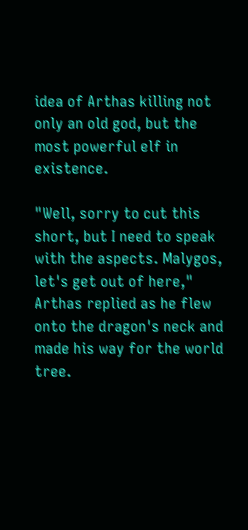idea of Arthas killing not only an old god, but the most powerful elf in existence.

"Well, sorry to cut this short, but I need to speak with the aspects. Malygos, let's get out of here," Arthas replied as he flew onto the dragon's neck and made his way for the world tree.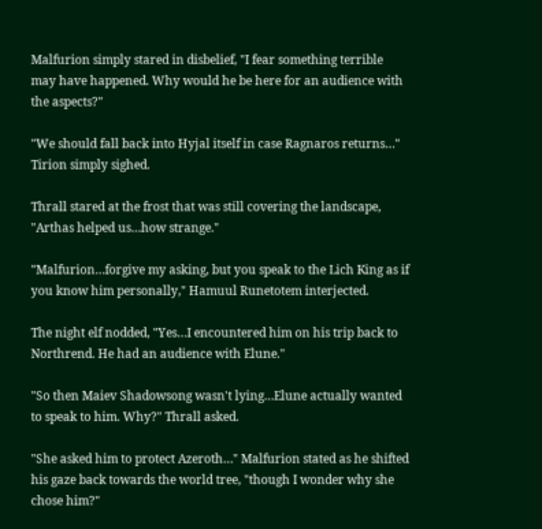Malfurion simply stared in disbelief, "I fear something terrible may have happened. Why would he be here for an audience with the aspects?"

"We should fall back into Hyjal itself in case Ragnaros returns…" Tirion simply sighed.

Thrall stared at the frost that was still covering the landscape, "Arthas helped us…how strange."

"Malfurion…forgive my asking, but you speak to the Lich King as if you know him personally," Hamuul Runetotem interjected.

The night elf nodded, "Yes…I encountered him on his trip back to Northrend. He had an audience with Elune."

"So then Maiev Shadowsong wasn't lying…Elune actually wanted to speak to him. Why?" Thrall asked.

"She asked him to protect Azeroth…" Malfurion stated as he shifted his gaze back towards the world tree, "though I wonder why she chose him?"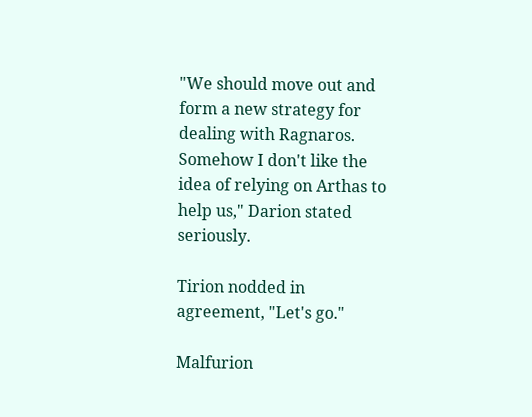"We should move out and form a new strategy for dealing with Ragnaros. Somehow I don't like the idea of relying on Arthas to help us," Darion stated seriously.

Tirion nodded in agreement, "Let's go."

Malfurion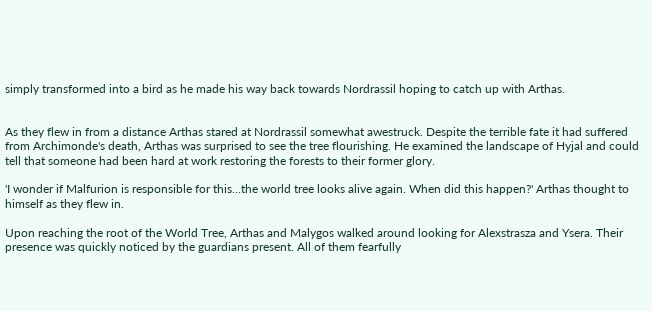simply transformed into a bird as he made his way back towards Nordrassil hoping to catch up with Arthas.


As they flew in from a distance Arthas stared at Nordrassil somewhat awestruck. Despite the terrible fate it had suffered from Archimonde's death, Arthas was surprised to see the tree flourishing. He examined the landscape of Hyjal and could tell that someone had been hard at work restoring the forests to their former glory.

'I wonder if Malfurion is responsible for this…the world tree looks alive again. When did this happen?' Arthas thought to himself as they flew in.

Upon reaching the root of the World Tree, Arthas and Malygos walked around looking for Alexstrasza and Ysera. Their presence was quickly noticed by the guardians present. All of them fearfully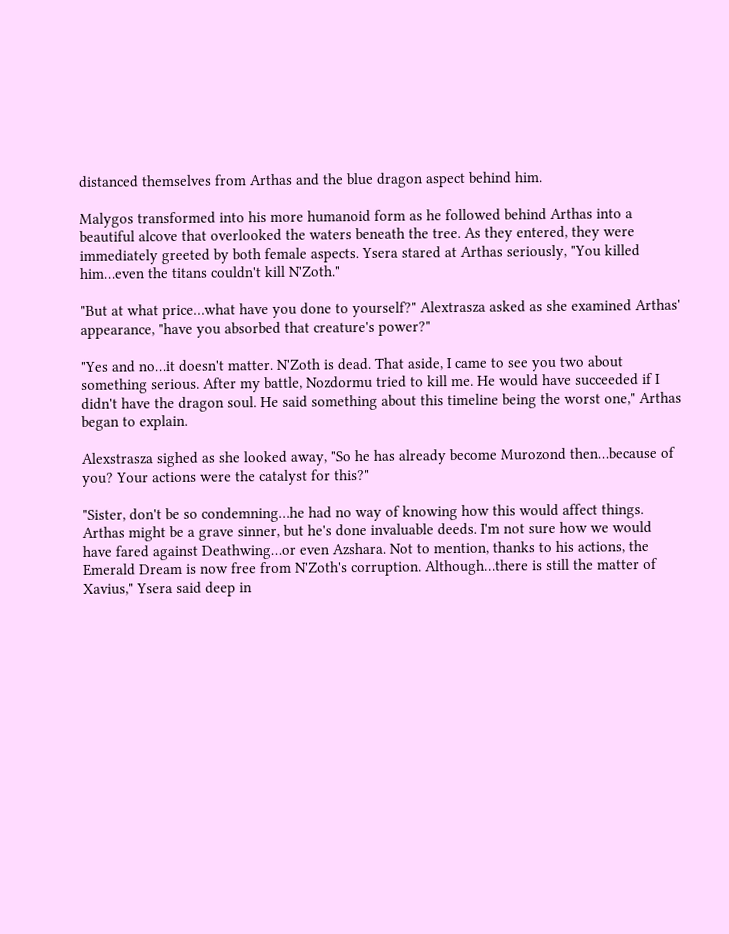distanced themselves from Arthas and the blue dragon aspect behind him.

Malygos transformed into his more humanoid form as he followed behind Arthas into a beautiful alcove that overlooked the waters beneath the tree. As they entered, they were immediately greeted by both female aspects. Ysera stared at Arthas seriously, "You killed him…even the titans couldn't kill N'Zoth."

"But at what price…what have you done to yourself?" Alextrasza asked as she examined Arthas' appearance, "have you absorbed that creature's power?"

"Yes and no…it doesn't matter. N'Zoth is dead. That aside, I came to see you two about something serious. After my battle, Nozdormu tried to kill me. He would have succeeded if I didn't have the dragon soul. He said something about this timeline being the worst one," Arthas began to explain.

Alexstrasza sighed as she looked away, "So he has already become Murozond then…because of you? Your actions were the catalyst for this?"

"Sister, don't be so condemning…he had no way of knowing how this would affect things. Arthas might be a grave sinner, but he's done invaluable deeds. I'm not sure how we would have fared against Deathwing…or even Azshara. Not to mention, thanks to his actions, the Emerald Dream is now free from N'Zoth's corruption. Although…there is still the matter of Xavius," Ysera said deep in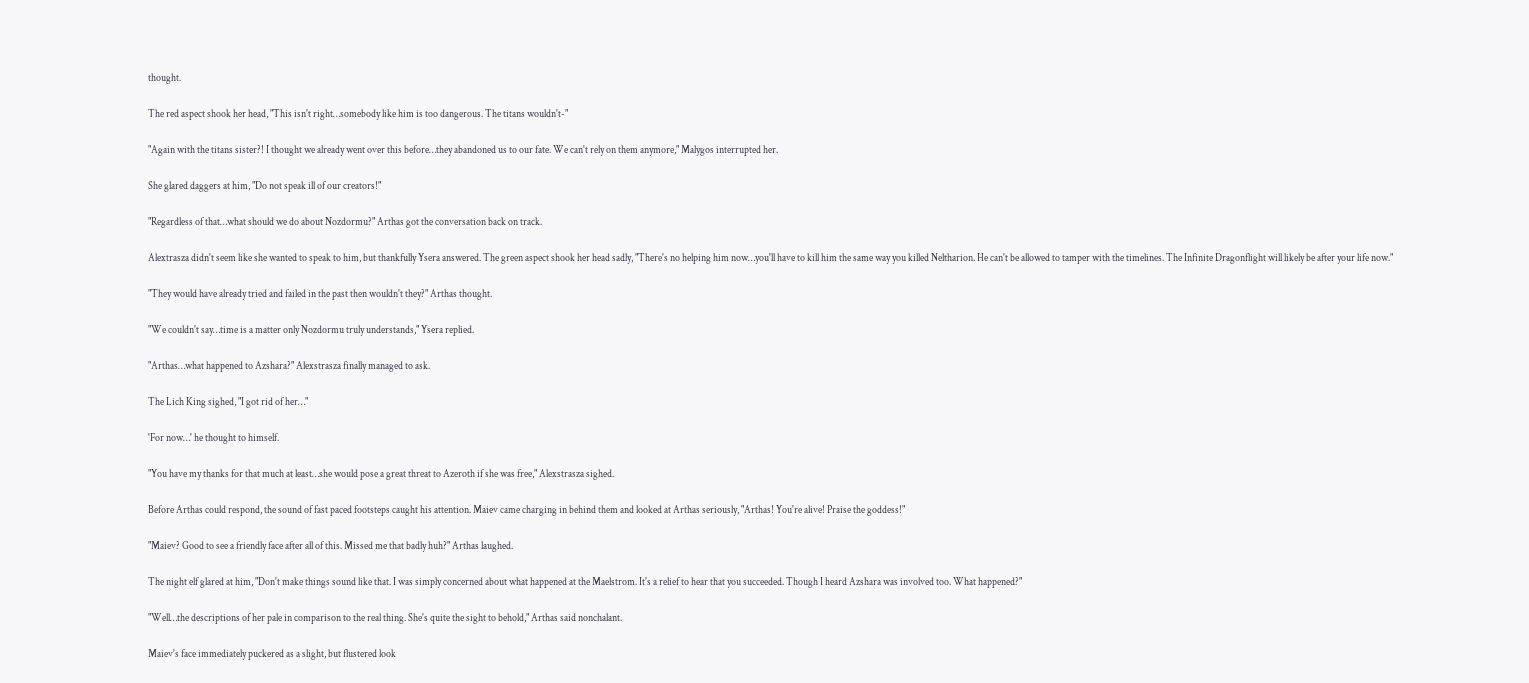thought.

The red aspect shook her head, "This isn't right…somebody like him is too dangerous. The titans wouldn't-"

"Again with the titans sister?! I thought we already went over this before…they abandoned us to our fate. We can't rely on them anymore," Malygos interrupted her.

She glared daggers at him, "Do not speak ill of our creators!"

"Regardless of that…what should we do about Nozdormu?" Arthas got the conversation back on track.

Alextrasza didn't seem like she wanted to speak to him, but thankfully Ysera answered. The green aspect shook her head sadly, "There's no helping him now…you'll have to kill him the same way you killed Neltharion. He can't be allowed to tamper with the timelines. The Infinite Dragonflight will likely be after your life now."

"They would have already tried and failed in the past then wouldn't they?" Arthas thought.

"We couldn't say…time is a matter only Nozdormu truly understands," Ysera replied.

"Arthas…what happened to Azshara?" Alexstrasza finally managed to ask.

The Lich King sighed, "I got rid of her…"

'For now…' he thought to himself.

"You have my thanks for that much at least…she would pose a great threat to Azeroth if she was free," Alexstrasza sighed.

Before Arthas could respond, the sound of fast paced footsteps caught his attention. Maiev came charging in behind them and looked at Arthas seriously, "Arthas! You're alive! Praise the goddess!"

"Maiev? Good to see a friendly face after all of this. Missed me that badly huh?" Arthas laughed.

The night elf glared at him, "Don't make things sound like that. I was simply concerned about what happened at the Maelstrom. It's a relief to hear that you succeeded. Though I heard Azshara was involved too. What happened?"

"Well…the descriptions of her pale in comparison to the real thing. She's quite the sight to behold," Arthas said nonchalant.

Maiev's face immediately puckered as a slight, but flustered look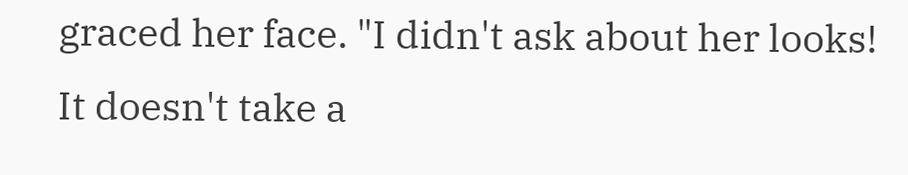graced her face. "I didn't ask about her looks! It doesn't take a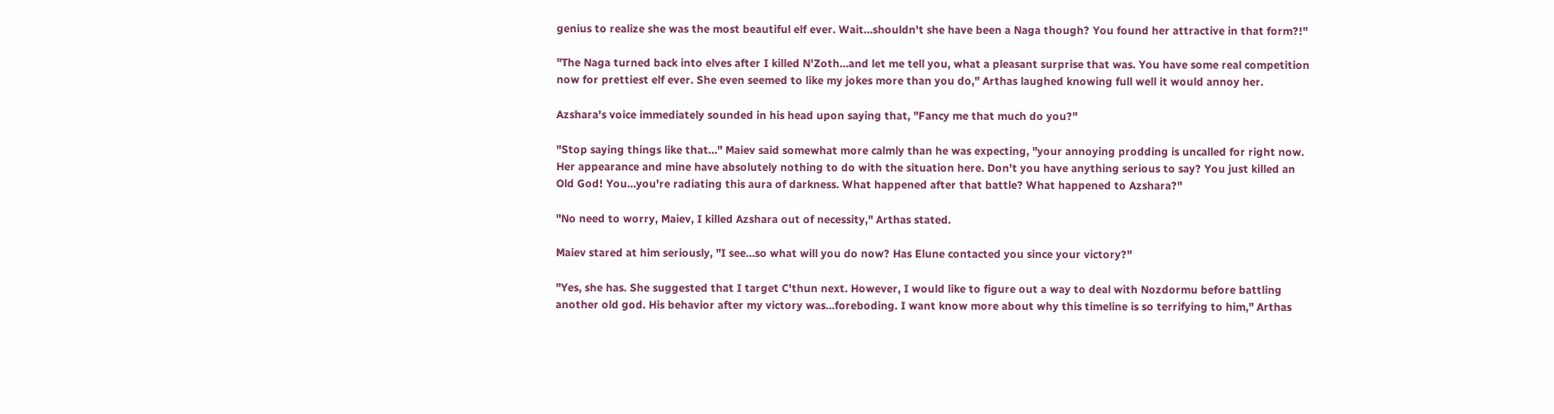genius to realize she was the most beautiful elf ever. Wait…shouldn't she have been a Naga though? You found her attractive in that form?!"

"The Naga turned back into elves after I killed N'Zoth…and let me tell you, what a pleasant surprise that was. You have some real competition now for prettiest elf ever. She even seemed to like my jokes more than you do," Arthas laughed knowing full well it would annoy her.

Azshara's voice immediately sounded in his head upon saying that, "Fancy me that much do you?"

"Stop saying things like that…" Maiev said somewhat more calmly than he was expecting, "your annoying prodding is uncalled for right now. Her appearance and mine have absolutely nothing to do with the situation here. Don't you have anything serious to say? You just killed an Old God! You…you're radiating this aura of darkness. What happened after that battle? What happened to Azshara?"

"No need to worry, Maiev, I killed Azshara out of necessity," Arthas stated.

Maiev stared at him seriously, "I see…so what will you do now? Has Elune contacted you since your victory?"

"Yes, she has. She suggested that I target C'thun next. However, I would like to figure out a way to deal with Nozdormu before battling another old god. His behavior after my victory was…foreboding. I want know more about why this timeline is so terrifying to him," Arthas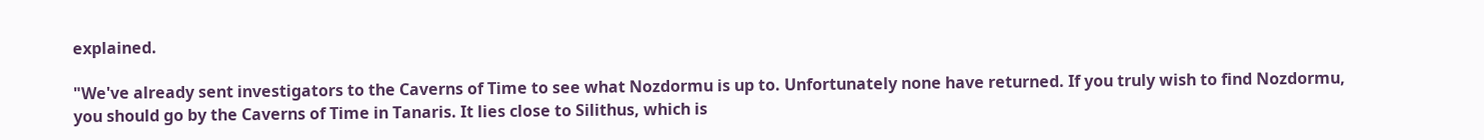explained.

"We've already sent investigators to the Caverns of Time to see what Nozdormu is up to. Unfortunately none have returned. If you truly wish to find Nozdormu, you should go by the Caverns of Time in Tanaris. It lies close to Silithus, which is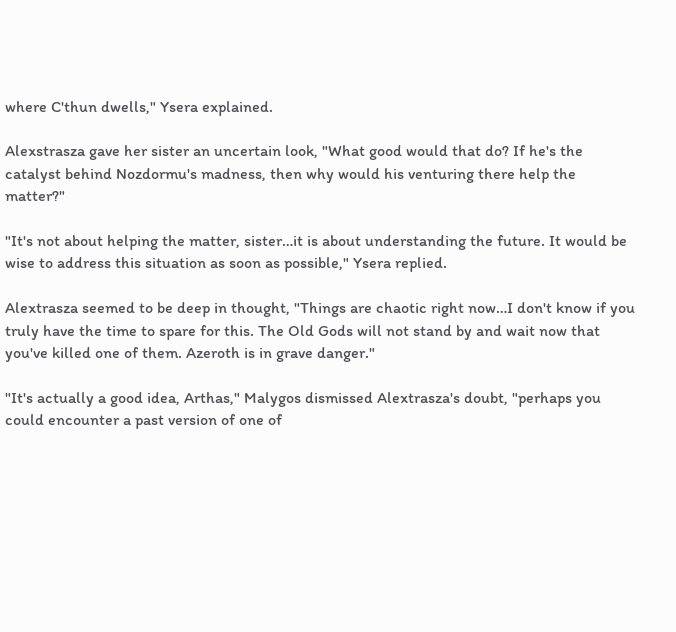where C'thun dwells," Ysera explained.

Alexstrasza gave her sister an uncertain look, "What good would that do? If he's the catalyst behind Nozdormu's madness, then why would his venturing there help the matter?"

"It's not about helping the matter, sister…it is about understanding the future. It would be wise to address this situation as soon as possible," Ysera replied.

Alextrasza seemed to be deep in thought, "Things are chaotic right now…I don't know if you truly have the time to spare for this. The Old Gods will not stand by and wait now that you've killed one of them. Azeroth is in grave danger."

"It's actually a good idea, Arthas," Malygos dismissed Alextrasza's doubt, "perhaps you could encounter a past version of one of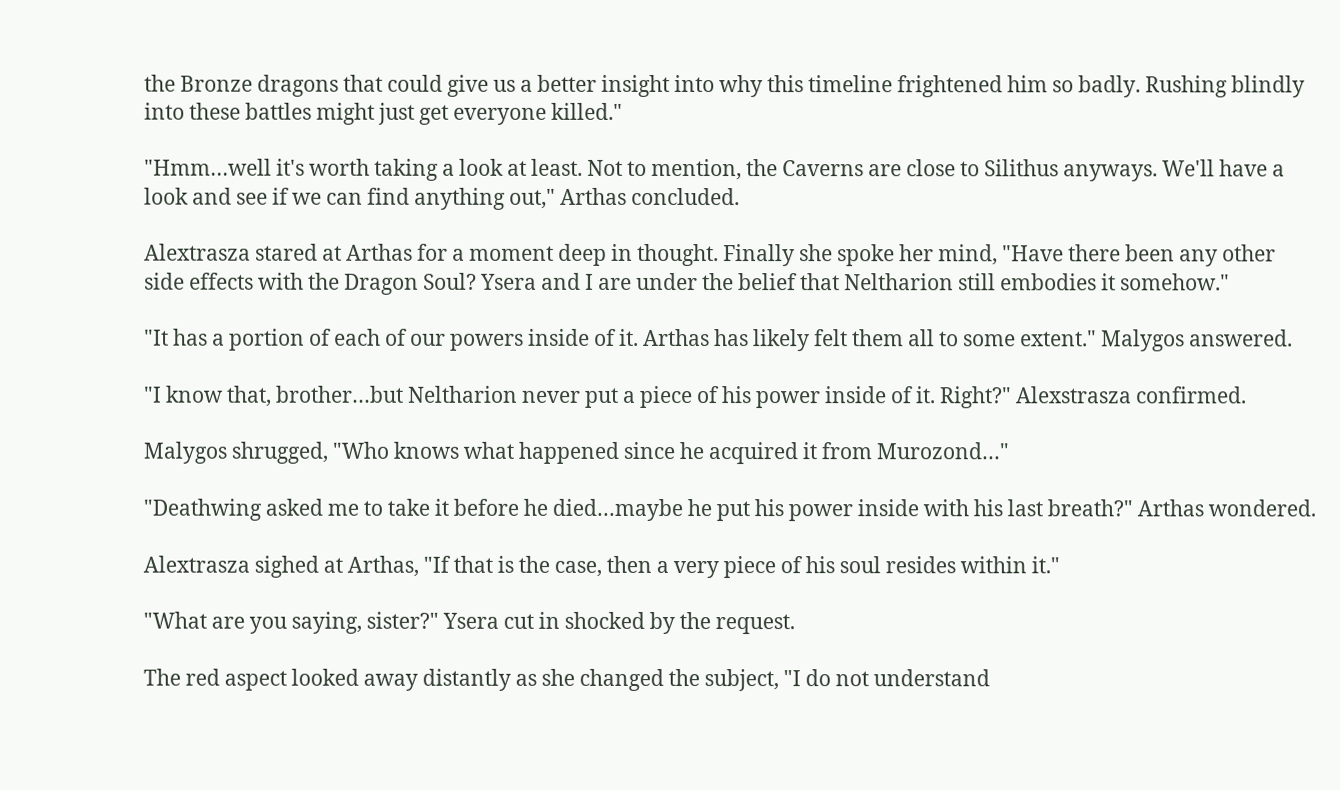the Bronze dragons that could give us a better insight into why this timeline frightened him so badly. Rushing blindly into these battles might just get everyone killed."

"Hmm…well it's worth taking a look at least. Not to mention, the Caverns are close to Silithus anyways. We'll have a look and see if we can find anything out," Arthas concluded.

Alextrasza stared at Arthas for a moment deep in thought. Finally she spoke her mind, "Have there been any other side effects with the Dragon Soul? Ysera and I are under the belief that Neltharion still embodies it somehow."

"It has a portion of each of our powers inside of it. Arthas has likely felt them all to some extent." Malygos answered.

"I know that, brother…but Neltharion never put a piece of his power inside of it. Right?" Alexstrasza confirmed.

Malygos shrugged, "Who knows what happened since he acquired it from Murozond…"

"Deathwing asked me to take it before he died…maybe he put his power inside with his last breath?" Arthas wondered.

Alextrasza sighed at Arthas, "If that is the case, then a very piece of his soul resides within it."

"What are you saying, sister?" Ysera cut in shocked by the request.

The red aspect looked away distantly as she changed the subject, "I do not understand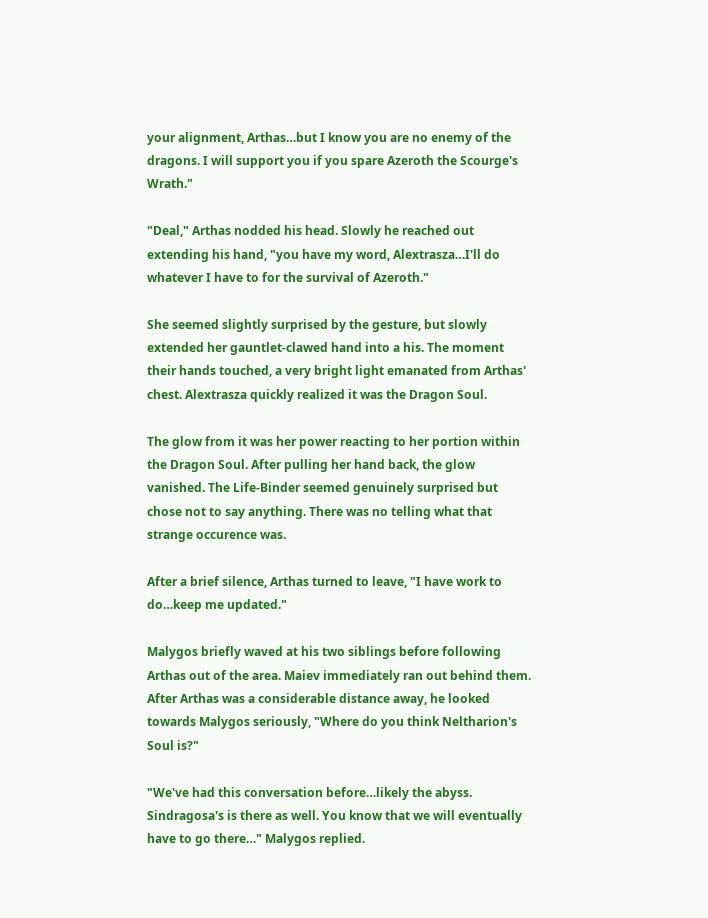your alignment, Arthas…but I know you are no enemy of the dragons. I will support you if you spare Azeroth the Scourge's Wrath."

"Deal," Arthas nodded his head. Slowly he reached out extending his hand, "you have my word, Alextrasza…I'll do whatever I have to for the survival of Azeroth."

She seemed slightly surprised by the gesture, but slowly extended her gauntlet-clawed hand into a his. The moment their hands touched, a very bright light emanated from Arthas' chest. Alextrasza quickly realized it was the Dragon Soul.

The glow from it was her power reacting to her portion within the Dragon Soul. After pulling her hand back, the glow vanished. The Life-Binder seemed genuinely surprised but chose not to say anything. There was no telling what that strange occurence was.

After a brief silence, Arthas turned to leave, "I have work to do…keep me updated."

Malygos briefly waved at his two siblings before following Arthas out of the area. Maiev immediately ran out behind them. After Arthas was a considerable distance away, he looked towards Malygos seriously, "Where do you think Neltharion's Soul is?"

"We've had this conversation before…likely the abyss. Sindragosa's is there as well. You know that we will eventually have to go there…" Malygos replied.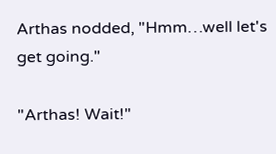Arthas nodded, "Hmm…well let's get going."

"Arthas! Wait!"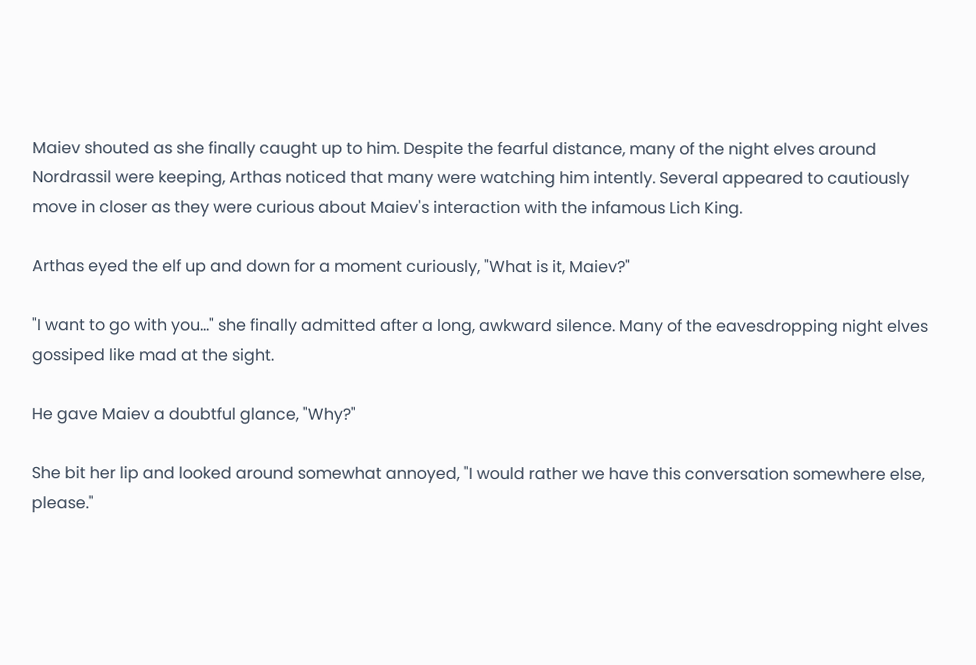Maiev shouted as she finally caught up to him. Despite the fearful distance, many of the night elves around Nordrassil were keeping, Arthas noticed that many were watching him intently. Several appeared to cautiously move in closer as they were curious about Maiev's interaction with the infamous Lich King.

Arthas eyed the elf up and down for a moment curiously, "What is it, Maiev?"

"I want to go with you…" she finally admitted after a long, awkward silence. Many of the eavesdropping night elves gossiped like mad at the sight.

He gave Maiev a doubtful glance, "Why?"

She bit her lip and looked around somewhat annoyed, "I would rather we have this conversation somewhere else, please."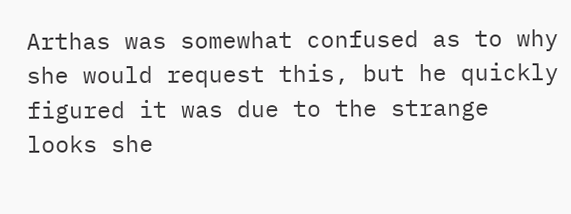Arthas was somewhat confused as to why she would request this, but he quickly figured it was due to the strange looks she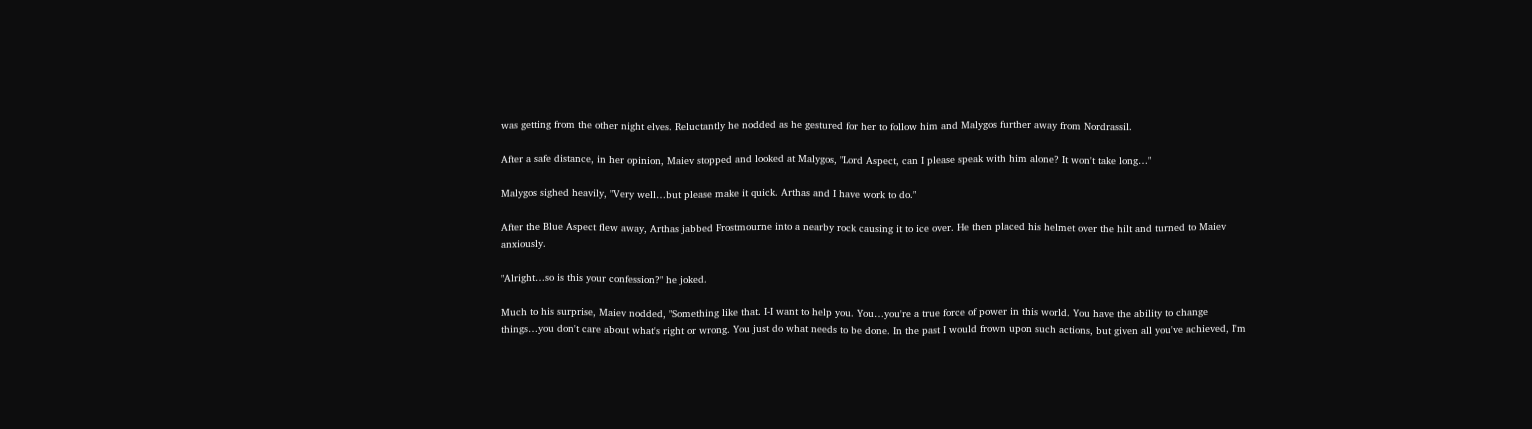was getting from the other night elves. Reluctantly he nodded as he gestured for her to follow him and Malygos further away from Nordrassil.

After a safe distance, in her opinion, Maiev stopped and looked at Malygos, "Lord Aspect, can I please speak with him alone? It won't take long…"

Malygos sighed heavily, "Very well…but please make it quick. Arthas and I have work to do."

After the Blue Aspect flew away, Arthas jabbed Frostmourne into a nearby rock causing it to ice over. He then placed his helmet over the hilt and turned to Maiev anxiously.

"Alright…so is this your confession?" he joked.

Much to his surprise, Maiev nodded, "Something like that. I-I want to help you. You…you're a true force of power in this world. You have the ability to change things…you don't care about what's right or wrong. You just do what needs to be done. In the past I would frown upon such actions, but given all you've achieved, I'm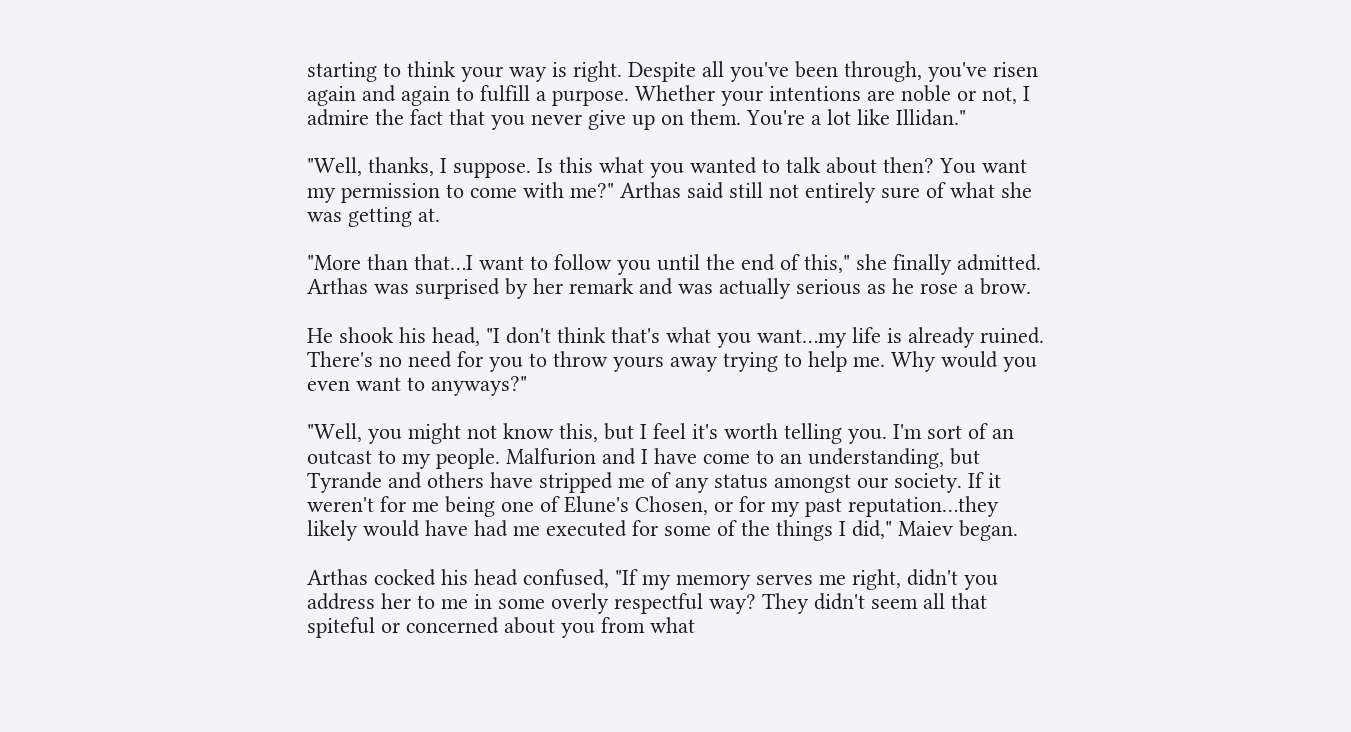starting to think your way is right. Despite all you've been through, you've risen again and again to fulfill a purpose. Whether your intentions are noble or not, I admire the fact that you never give up on them. You're a lot like Illidan."

"Well, thanks, I suppose. Is this what you wanted to talk about then? You want my permission to come with me?" Arthas said still not entirely sure of what she was getting at.

"More than that…I want to follow you until the end of this," she finally admitted. Arthas was surprised by her remark and was actually serious as he rose a brow.

He shook his head, "I don't think that's what you want…my life is already ruined. There's no need for you to throw yours away trying to help me. Why would you even want to anyways?"

"Well, you might not know this, but I feel it's worth telling you. I'm sort of an outcast to my people. Malfurion and I have come to an understanding, but Tyrande and others have stripped me of any status amongst our society. If it weren't for me being one of Elune's Chosen, or for my past reputation…they likely would have had me executed for some of the things I did," Maiev began.

Arthas cocked his head confused, "If my memory serves me right, didn't you address her to me in some overly respectful way? They didn't seem all that spiteful or concerned about you from what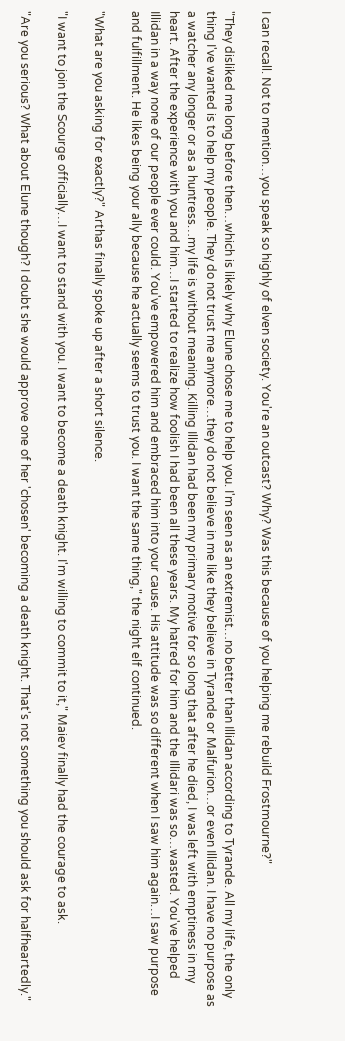I can recall. Not to mention…you speak so highly of elven society. You're an outcast? Why? Was this because of you helping me rebuild Frostmourne?"

"They disliked me long before then…which is likely why Elune chose me to help you. I'm seen as an extremist…no better than Illidan according to Tyrande. All my life, the only thing I've wanted is to help my people. They do not trust me anymore…they do not believe in me like they believe in Tyrande or Malfurion…or even Illidan. I have no purpose as a watcher any longer or as a huntress…my life is without meaning. Killing Illidan had been my primary motive for so long that after he died, I was left with emptiness in my heart. After the experience with you and him…I started to realize how foolish I had been all these years. My hatred for him and the Illidari was so…wasted. You've helped Illidan in a way none of our people ever could. You've empowered him and embraced him into your cause. His attitude was so different when I saw him again…I saw purpose and fulfillment. He likes being your ally because he actually seems to trust you. I want the same thing," the night elf continued.

"What are you asking for exactly?" Arthas finally spoke up after a short silence.

"I want to join the Scourge officially…I want to stand with you. I want to become a death knight. I'm willing to commit to it," Maiev finally had the courage to ask.

"Are you serious? What about Elune though? I doubt she would approve one of her 'chosen' becoming a death knight. That's not something you should ask for halfheartedly."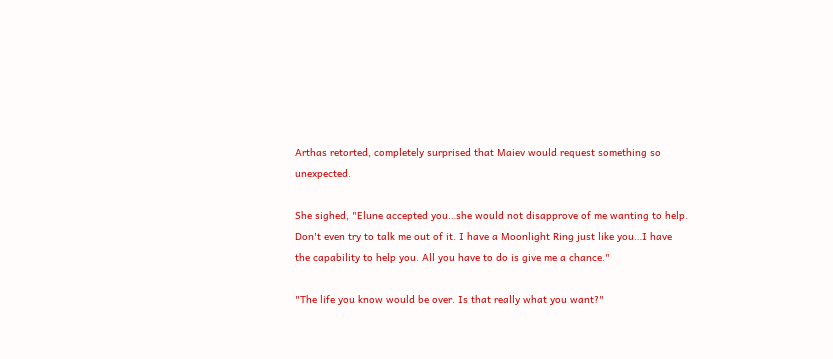Arthas retorted, completely surprised that Maiev would request something so unexpected.

She sighed, "Elune accepted you…she would not disapprove of me wanting to help. Don't even try to talk me out of it. I have a Moonlight Ring just like you…I have the capability to help you. All you have to do is give me a chance."

"The life you know would be over. Is that really what you want?"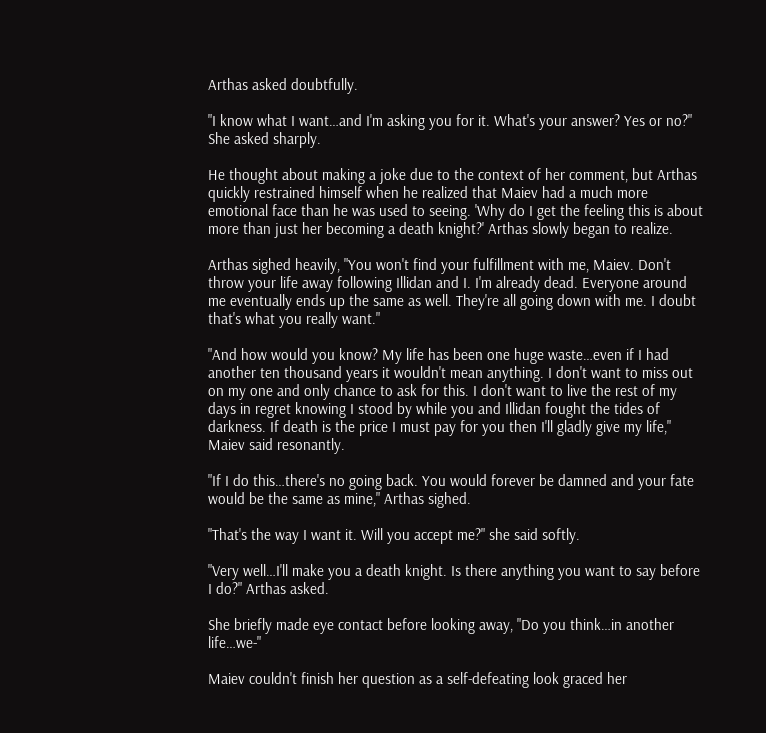Arthas asked doubtfully.

"I know what I want…and I'm asking you for it. What's your answer? Yes or no?" She asked sharply.

He thought about making a joke due to the context of her comment, but Arthas quickly restrained himself when he realized that Maiev had a much more emotional face than he was used to seeing. 'Why do I get the feeling this is about more than just her becoming a death knight?' Arthas slowly began to realize.

Arthas sighed heavily, "You won't find your fulfillment with me, Maiev. Don't throw your life away following Illidan and I. I'm already dead. Everyone around me eventually ends up the same as well. They're all going down with me. I doubt that's what you really want."

"And how would you know? My life has been one huge waste…even if I had another ten thousand years it wouldn't mean anything. I don't want to miss out on my one and only chance to ask for this. I don't want to live the rest of my days in regret knowing I stood by while you and Illidan fought the tides of darkness. If death is the price I must pay for you then I'll gladly give my life," Maiev said resonantly.

"If I do this…there's no going back. You would forever be damned and your fate would be the same as mine," Arthas sighed.

"That's the way I want it. Will you accept me?" she said softly.

"Very well…I'll make you a death knight. Is there anything you want to say before I do?" Arthas asked.

She briefly made eye contact before looking away, "Do you think…in another life…we-"

Maiev couldn't finish her question as a self-defeating look graced her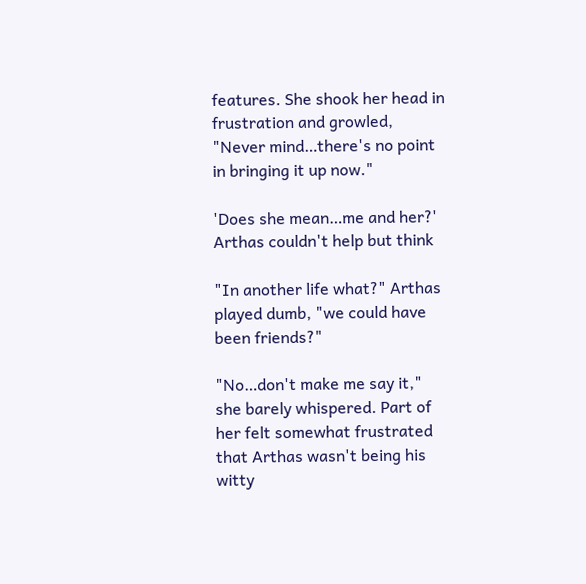features. She shook her head in frustration and growled, "Never mind…there's no point in bringing it up now."

'Does she mean…me and her?' Arthas couldn't help but think

"In another life what?" Arthas played dumb, "we could have been friends?"

"No…don't make me say it," she barely whispered. Part of her felt somewhat frustrated that Arthas wasn't being his witty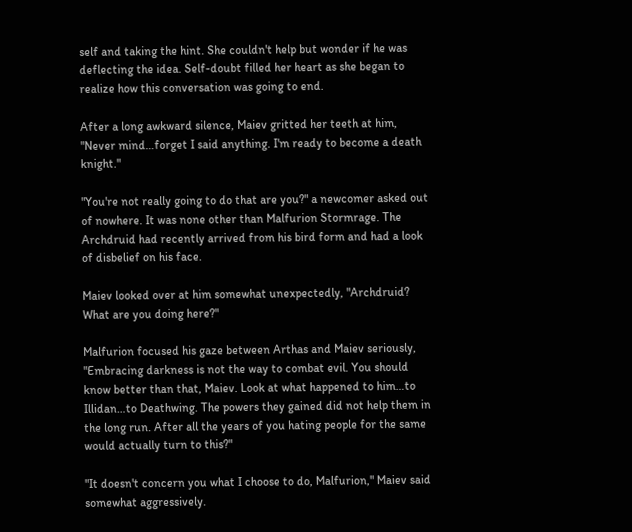self and taking the hint. She couldn't help but wonder if he was deflecting the idea. Self-doubt filled her heart as she began to realize how this conversation was going to end.

After a long awkward silence, Maiev gritted her teeth at him, "Never mind…forget I said anything. I'm ready to become a death knight."

"You're not really going to do that are you?" a newcomer asked out of nowhere. It was none other than Malfurion Stormrage. The Archdruid had recently arrived from his bird form and had a look of disbelief on his face.

Maiev looked over at him somewhat unexpectedly, "Archdruid? What are you doing here?"

Malfurion focused his gaze between Arthas and Maiev seriously, "Embracing darkness is not the way to combat evil. You should know better than that, Maiev. Look at what happened to him…to Illidan…to Deathwing. The powers they gained did not help them in the long run. After all the years of you hating people for the same would actually turn to this?"

"It doesn't concern you what I choose to do, Malfurion," Maiev said somewhat aggressively.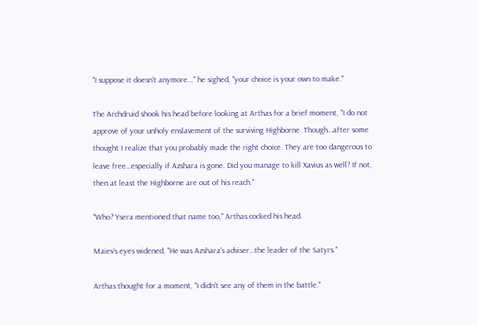"I suppose it doesn't anymore..." he sighed, "your choice is your own to make."

The Archdruid shook his head before looking at Arthas for a brief moment, "I do not approve of your unholy enslavement of the surviving Highborne. Though…after some thought I realize that you probably made the right choice. They are too dangerous to leave free…especially if Azshara is gone. Did you manage to kill Xavius as well? If not, then at least the Highborne are out of his reach."

"Who? Ysera mentioned that name too," Arthas cocked his head.

Maiev's eyes widened, "He was Azshara's adviser…the leader of the Satyrs."

Arthas thought for a moment, "I didn't see any of them in the battle."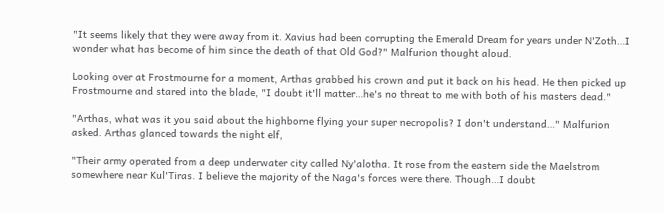"It seems likely that they were away from it. Xavius had been corrupting the Emerald Dream for years under N'Zoth…I wonder what has become of him since the death of that Old God?" Malfurion thought aloud.

Looking over at Frostmourne for a moment, Arthas grabbed his crown and put it back on his head. He then picked up Frostmourne and stared into the blade, "I doubt it'll matter…he's no threat to me with both of his masters dead."

"Arthas, what was it you said about the highborne flying your super necropolis? I don't understand…" Malfurion asked. Arthas glanced towards the night elf,

"Their army operated from a deep underwater city called Ny'alotha. It rose from the eastern side the Maelstrom somewhere near Kul'Tiras. I believe the majority of the Naga's forces were there. Though…I doubt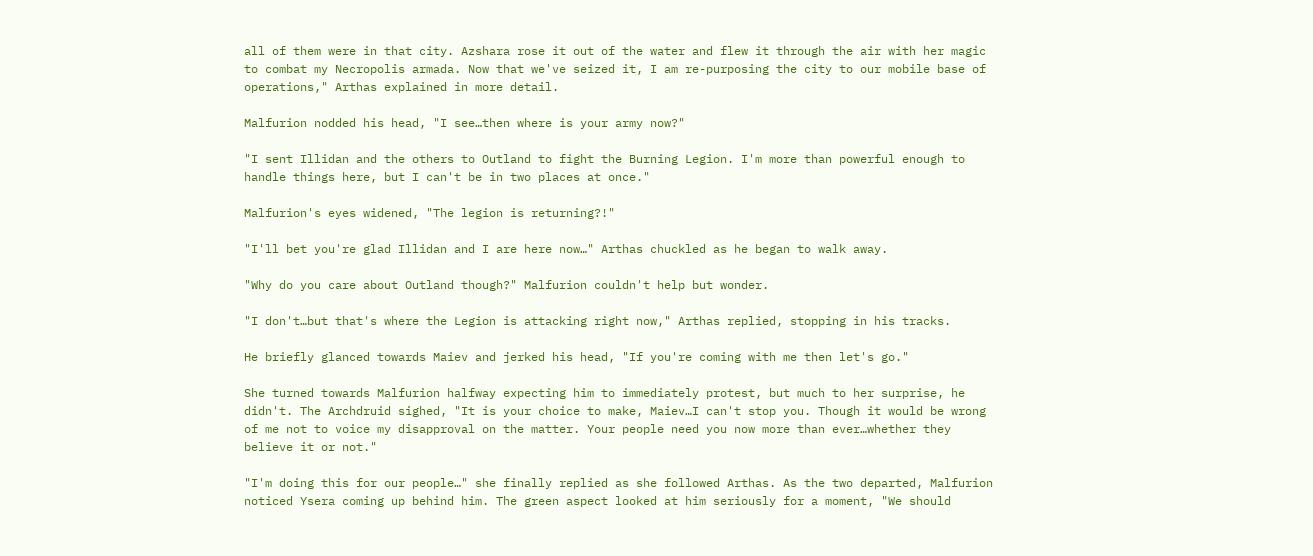all of them were in that city. Azshara rose it out of the water and flew it through the air with her magic to combat my Necropolis armada. Now that we've seized it, I am re-purposing the city to our mobile base of operations," Arthas explained in more detail.

Malfurion nodded his head, "I see…then where is your army now?"

"I sent Illidan and the others to Outland to fight the Burning Legion. I'm more than powerful enough to handle things here, but I can't be in two places at once."

Malfurion's eyes widened, "The legion is returning?!"

"I'll bet you're glad Illidan and I are here now…" Arthas chuckled as he began to walk away.

"Why do you care about Outland though?" Malfurion couldn't help but wonder.

"I don't…but that's where the Legion is attacking right now," Arthas replied, stopping in his tracks.

He briefly glanced towards Maiev and jerked his head, "If you're coming with me then let's go."

She turned towards Malfurion halfway expecting him to immediately protest, but much to her surprise, he didn't. The Archdruid sighed, "It is your choice to make, Maiev…I can't stop you. Though it would be wrong of me not to voice my disapproval on the matter. Your people need you now more than ever…whether they believe it or not."

"I'm doing this for our people…" she finally replied as she followed Arthas. As the two departed, Malfurion noticed Ysera coming up behind him. The green aspect looked at him seriously for a moment, "We should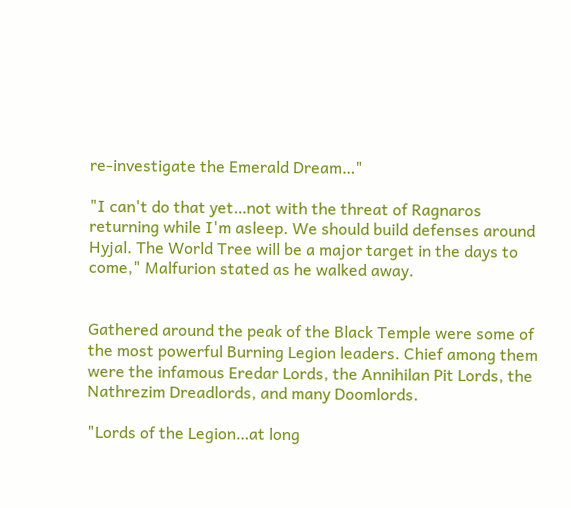re-investigate the Emerald Dream…"

"I can't do that yet…not with the threat of Ragnaros returning while I'm asleep. We should build defenses around Hyjal. The World Tree will be a major target in the days to come," Malfurion stated as he walked away.


Gathered around the peak of the Black Temple were some of the most powerful Burning Legion leaders. Chief among them were the infamous Eredar Lords, the Annihilan Pit Lords, the Nathrezim Dreadlords, and many Doomlords.

"Lords of the Legion…at long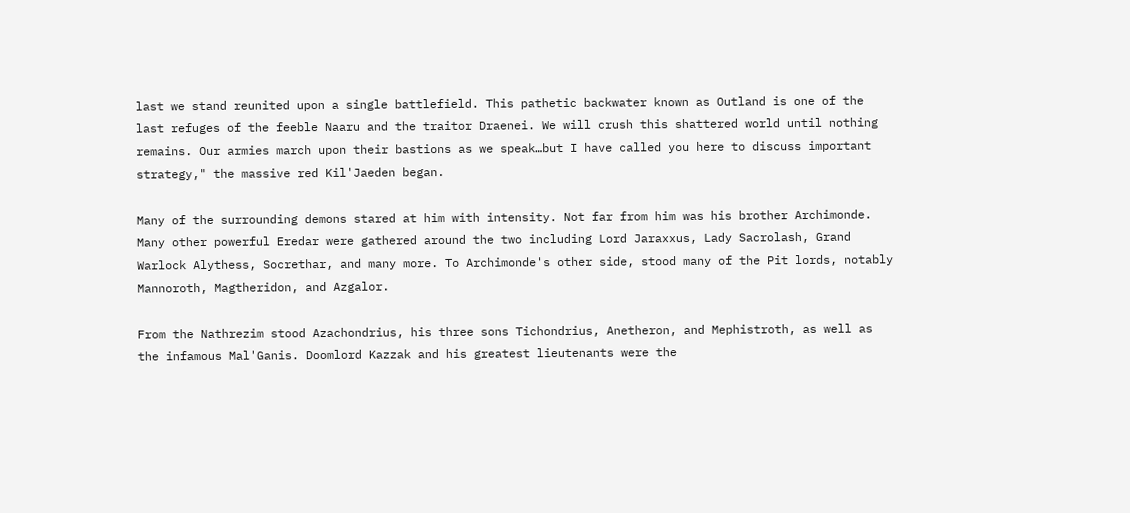last we stand reunited upon a single battlefield. This pathetic backwater known as Outland is one of the last refuges of the feeble Naaru and the traitor Draenei. We will crush this shattered world until nothing remains. Our armies march upon their bastions as we speak…but I have called you here to discuss important strategy," the massive red Kil'Jaeden began.

Many of the surrounding demons stared at him with intensity. Not far from him was his brother Archimonde. Many other powerful Eredar were gathered around the two including Lord Jaraxxus, Lady Sacrolash, Grand Warlock Alythess, Socrethar, and many more. To Archimonde's other side, stood many of the Pit lords, notably Mannoroth, Magtheridon, and Azgalor.

From the Nathrezim stood Azachondrius, his three sons Tichondrius, Anetheron, and Mephistroth, as well as the infamous Mal'Ganis. Doomlord Kazzak and his greatest lieutenants were the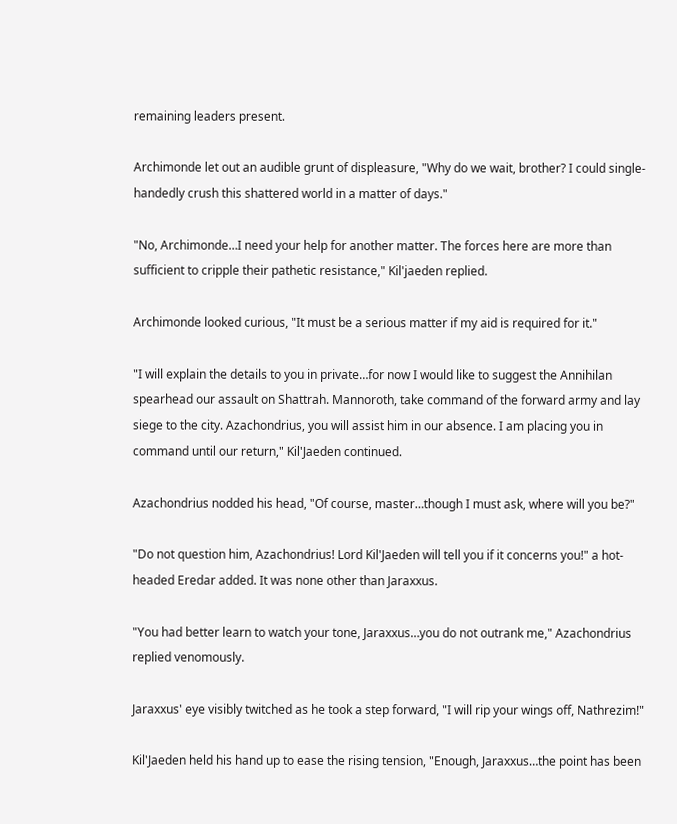remaining leaders present.

Archimonde let out an audible grunt of displeasure, "Why do we wait, brother? I could single-handedly crush this shattered world in a matter of days."

"No, Archimonde…I need your help for another matter. The forces here are more than sufficient to cripple their pathetic resistance," Kil'jaeden replied.

Archimonde looked curious, "It must be a serious matter if my aid is required for it."

"I will explain the details to you in private…for now I would like to suggest the Annihilan spearhead our assault on Shattrah. Mannoroth, take command of the forward army and lay siege to the city. Azachondrius, you will assist him in our absence. I am placing you in command until our return," Kil'Jaeden continued.

Azachondrius nodded his head, "Of course, master…though I must ask, where will you be?"

"Do not question him, Azachondrius! Lord Kil'Jaeden will tell you if it concerns you!" a hot-headed Eredar added. It was none other than Jaraxxus.

"You had better learn to watch your tone, Jaraxxus…you do not outrank me," Azachondrius replied venomously.

Jaraxxus' eye visibly twitched as he took a step forward, "I will rip your wings off, Nathrezim!"

Kil'Jaeden held his hand up to ease the rising tension, "Enough, Jaraxxus…the point has been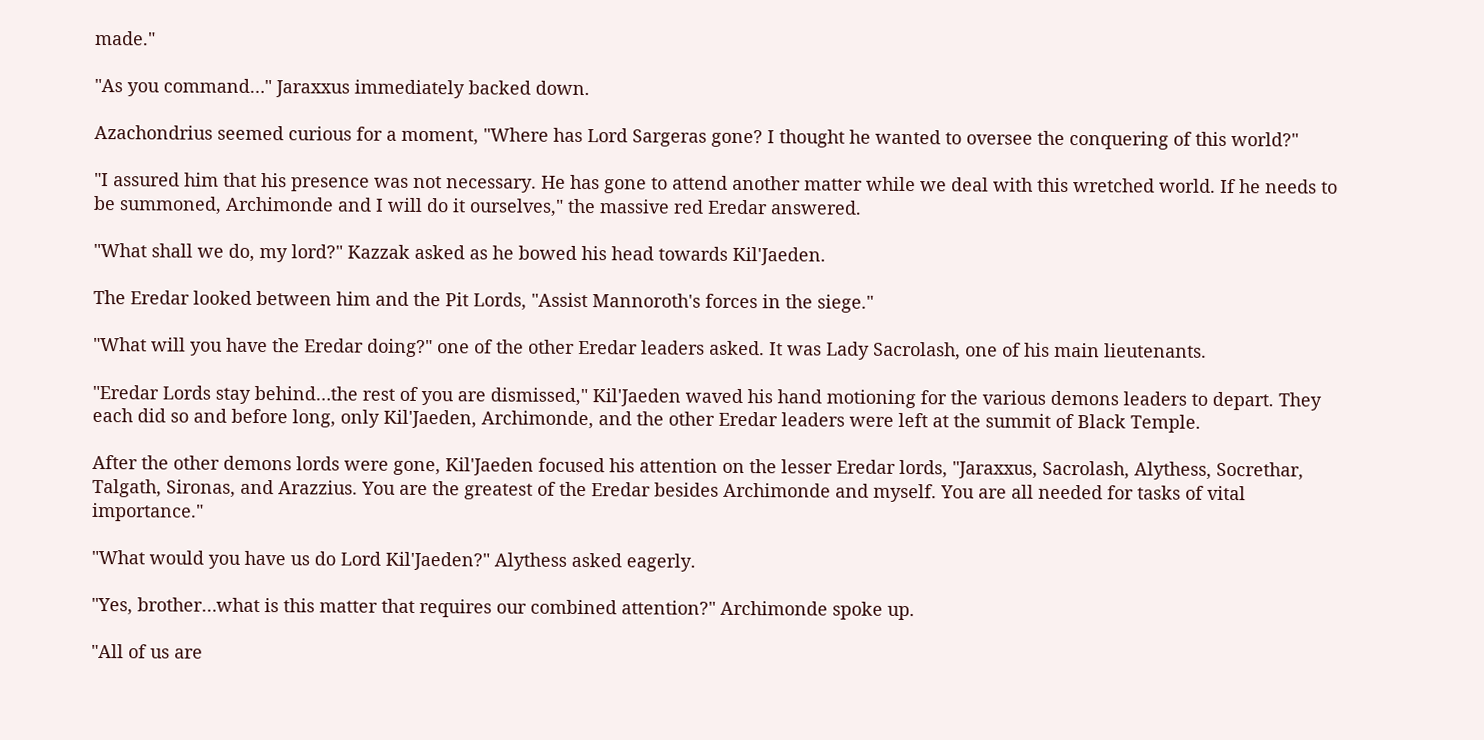made."

"As you command…" Jaraxxus immediately backed down.

Azachondrius seemed curious for a moment, "Where has Lord Sargeras gone? I thought he wanted to oversee the conquering of this world?"

"I assured him that his presence was not necessary. He has gone to attend another matter while we deal with this wretched world. If he needs to be summoned, Archimonde and I will do it ourselves," the massive red Eredar answered.

"What shall we do, my lord?" Kazzak asked as he bowed his head towards Kil'Jaeden.

The Eredar looked between him and the Pit Lords, "Assist Mannoroth's forces in the siege."

"What will you have the Eredar doing?" one of the other Eredar leaders asked. It was Lady Sacrolash, one of his main lieutenants.

"Eredar Lords stay behind…the rest of you are dismissed," Kil'Jaeden waved his hand motioning for the various demons leaders to depart. They each did so and before long, only Kil'Jaeden, Archimonde, and the other Eredar leaders were left at the summit of Black Temple.

After the other demons lords were gone, Kil'Jaeden focused his attention on the lesser Eredar lords, "Jaraxxus, Sacrolash, Alythess, Socrethar, Talgath, Sironas, and Arazzius. You are the greatest of the Eredar besides Archimonde and myself. You are all needed for tasks of vital importance."

"What would you have us do Lord Kil'Jaeden?" Alythess asked eagerly.

"Yes, brother…what is this matter that requires our combined attention?" Archimonde spoke up.

"All of us are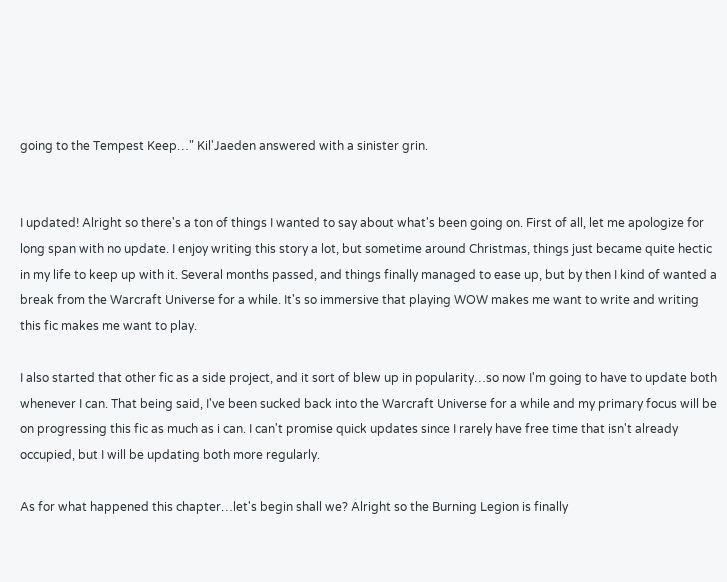going to the Tempest Keep…" Kil'Jaeden answered with a sinister grin.


I updated! Alright so there's a ton of things I wanted to say about what's been going on. First of all, let me apologize for long span with no update. I enjoy writing this story a lot, but sometime around Christmas, things just became quite hectic in my life to keep up with it. Several months passed, and things finally managed to ease up, but by then I kind of wanted a break from the Warcraft Universe for a while. It's so immersive that playing WOW makes me want to write and writing this fic makes me want to play.

I also started that other fic as a side project, and it sort of blew up in popularity…so now I'm going to have to update both whenever I can. That being said, I've been sucked back into the Warcraft Universe for a while and my primary focus will be on progressing this fic as much as i can. I can't promise quick updates since I rarely have free time that isn't already occupied, but I will be updating both more regularly.

As for what happened this chapter…let's begin shall we? Alright so the Burning Legion is finally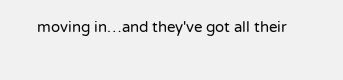moving in…and they've got all their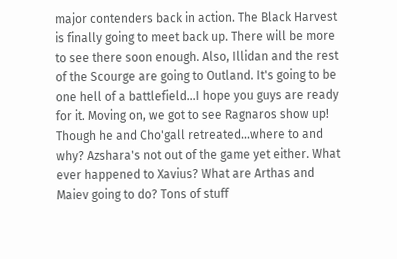major contenders back in action. The Black Harvest is finally going to meet back up. There will be more to see there soon enough. Also, Illidan and the rest of the Scourge are going to Outland. It's going to be one hell of a battlefield…I hope you guys are ready for it. Moving on, we got to see Ragnaros show up! Though he and Cho'gall retreated…where to and why? Azshara's not out of the game yet either. What ever happened to Xavius? What are Arthas and Maiev going to do? Tons of stuff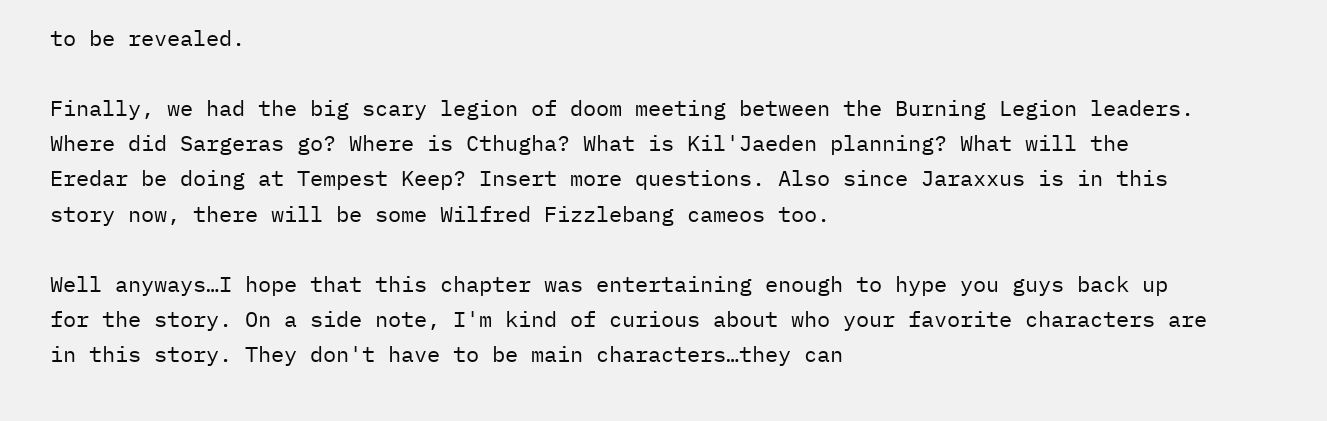to be revealed.

Finally, we had the big scary legion of doom meeting between the Burning Legion leaders. Where did Sargeras go? Where is Cthugha? What is Kil'Jaeden planning? What will the Eredar be doing at Tempest Keep? Insert more questions. Also since Jaraxxus is in this story now, there will be some Wilfred Fizzlebang cameos too.

Well anyways…I hope that this chapter was entertaining enough to hype you guys back up for the story. On a side note, I'm kind of curious about who your favorite characters are in this story. They don't have to be main characters…they can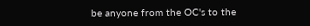be anyone from the OC's to the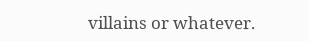villains or whatever.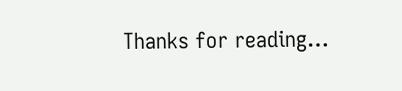Thanks for reading…